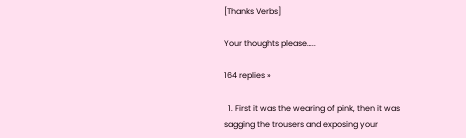[Thanks Verbs]

Your thoughts please…..

164 replies »

  1. First it was the wearing of pink, then it was sagging the trousers and exposing your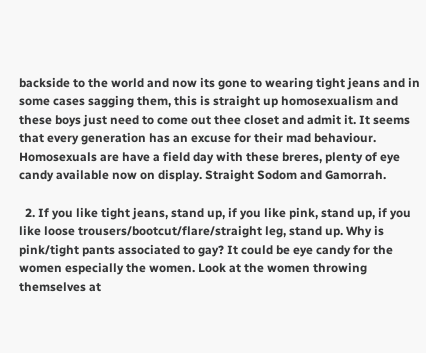backside to the world and now its gone to wearing tight jeans and in some cases sagging them, this is straight up homosexualism and these boys just need to come out thee closet and admit it. It seems that every generation has an excuse for their mad behaviour. Homosexuals are have a field day with these breres, plenty of eye candy available now on display. Straight Sodom and Gamorrah.

  2. If you like tight jeans, stand up, if you like pink, stand up, if you like loose trousers/bootcut/flare/straight leg, stand up. Why is pink/tight pants associated to gay? It could be eye candy for the women especially the women. Look at the women throwing themselves at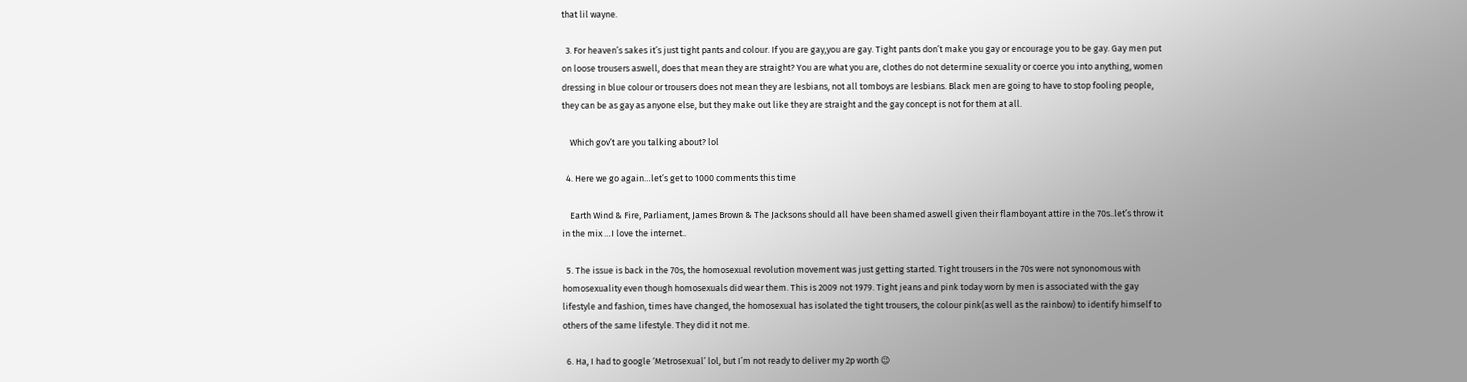that lil wayne.

  3. For heaven’s sakes it’s just tight pants and colour. If you are gay,you are gay. Tight pants don’t make you gay or encourage you to be gay. Gay men put on loose trousers aswell, does that mean they are straight? You are what you are, clothes do not determine sexuality or coerce you into anything, women dressing in blue colour or trousers does not mean they are lesbians, not all tomboys are lesbians. Black men are going to have to stop fooling people, they can be as gay as anyone else, but they make out like they are straight and the gay concept is not for them at all.

    Which gov’t are you talking about? lol

  4. Here we go again…let’s get to 1000 comments this time

    Earth Wind & Fire, Parliament, James Brown & The Jacksons should all have been shamed aswell given their flamboyant attire in the 70s..let’s throw it in the mix …I love the internet..

  5. The issue is back in the 70s, the homosexual revolution movement was just getting started. Tight trousers in the 70s were not synonomous with homosexuality even though homosexuals did wear them. This is 2009 not 1979. Tight jeans and pink today worn by men is associated with the gay lifestyle and fashion, times have changed, the homosexual has isolated the tight trousers, the colour pink(as well as the rainbow) to identify himself to others of the same lifestyle. They did it not me.

  6. Ha, I had to google ‘Metrosexual’ lol, but I’m not ready to deliver my 2p worth 😉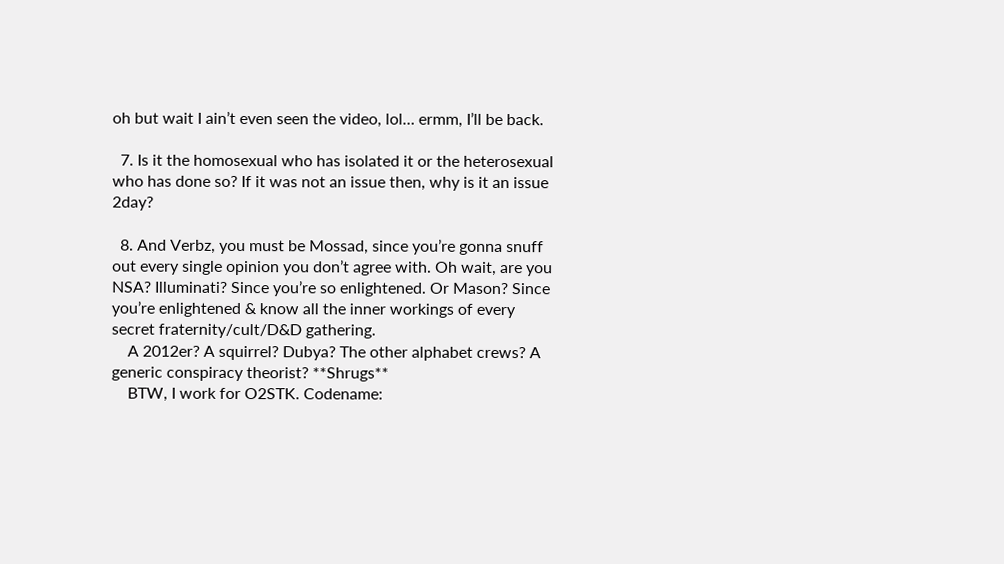oh but wait I ain’t even seen the video, lol… ermm, I’ll be back.

  7. Is it the homosexual who has isolated it or the heterosexual who has done so? If it was not an issue then, why is it an issue 2day?

  8. And Verbz, you must be Mossad, since you’re gonna snuff out every single opinion you don’t agree with. Oh wait, are you NSA? Illuminati? Since you’re so enlightened. Or Mason? Since you’re enlightened & know all the inner workings of every secret fraternity/cult/D&D gathering.
    A 2012er? A squirrel? Dubya? The other alphabet crews? A generic conspiracy theorist? **Shrugs**
    BTW, I work for O2STK. Codename: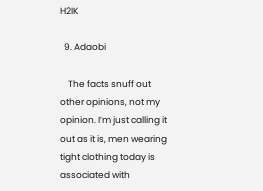H2IK

  9. Adaobi

    The facts snuff out other opinions, not my opinion. I’m just calling it out as it is, men wearing tight clothing today is associated with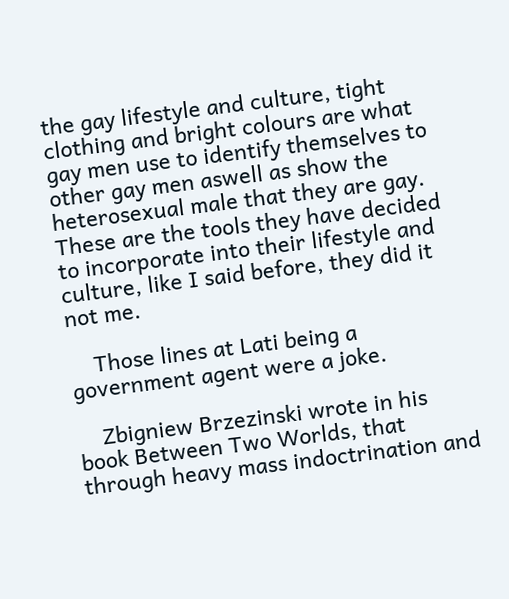the gay lifestyle and culture, tight clothing and bright colours are what gay men use to identify themselves to other gay men aswell as show the heterosexual male that they are gay. These are the tools they have decided to incorporate into their lifestyle and culture, like I said before, they did it not me.

    Those lines at Lati being a government agent were a joke.

    Zbigniew Brzezinski wrote in his book Between Two Worlds, that through heavy mass indoctrination and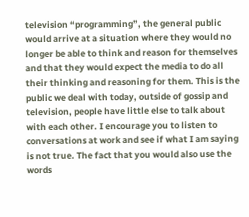television “programming”, the general public would arrive at a situation where they would no longer be able to think and reason for themselves and that they would expect the media to do all their thinking and reasoning for them. This is the public we deal with today, outside of gossip and television, people have little else to talk about with each other. I encourage you to listen to conversations at work and see if what I am saying is not true. The fact that you would also use the words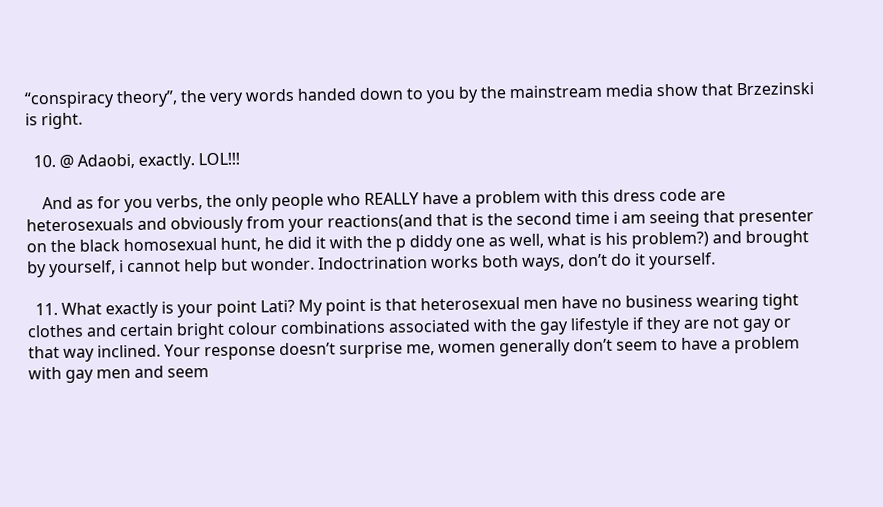“conspiracy theory”, the very words handed down to you by the mainstream media show that Brzezinski is right.

  10. @ Adaobi, exactly. LOL!!!

    And as for you verbs, the only people who REALLY have a problem with this dress code are heterosexuals and obviously from your reactions(and that is the second time i am seeing that presenter on the black homosexual hunt, he did it with the p diddy one as well, what is his problem?) and brought by yourself, i cannot help but wonder. Indoctrination works both ways, don’t do it yourself.

  11. What exactly is your point Lati? My point is that heterosexual men have no business wearing tight clothes and certain bright colour combinations associated with the gay lifestyle if they are not gay or that way inclined. Your response doesn’t surprise me, women generally don’t seem to have a problem with gay men and seem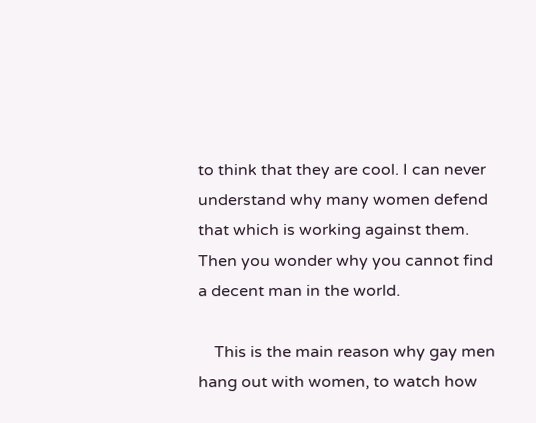to think that they are cool. I can never understand why many women defend that which is working against them. Then you wonder why you cannot find a decent man in the world.

    This is the main reason why gay men hang out with women, to watch how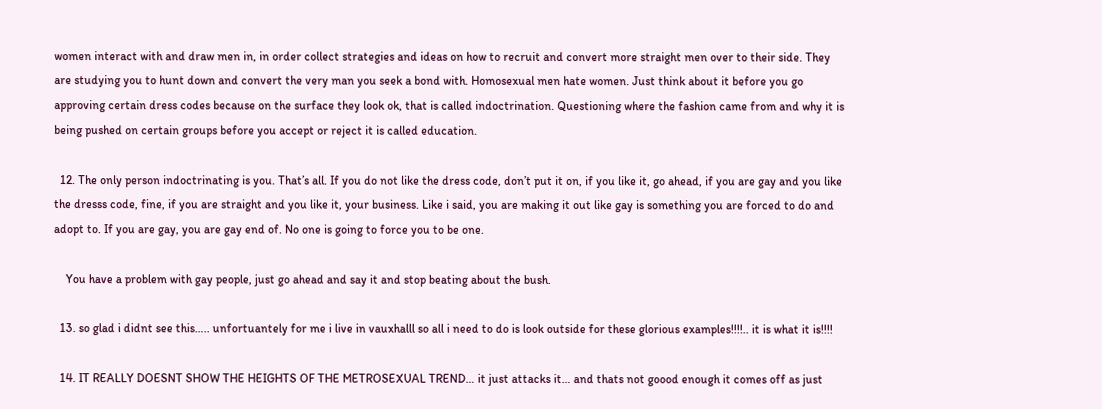women interact with and draw men in, in order collect strategies and ideas on how to recruit and convert more straight men over to their side. They are studying you to hunt down and convert the very man you seek a bond with. Homosexual men hate women. Just think about it before you go approving certain dress codes because on the surface they look ok, that is called indoctrination. Questioning where the fashion came from and why it is being pushed on certain groups before you accept or reject it is called education.

  12. The only person indoctrinating is you. That’s all. If you do not like the dress code, don’t put it on, if you like it, go ahead, if you are gay and you like the dresss code, fine, if you are straight and you like it, your business. Like i said, you are making it out like gay is something you are forced to do and adopt to. If you are gay, you are gay end of. No one is going to force you to be one.

    You have a problem with gay people, just go ahead and say it and stop beating about the bush.

  13. so glad i didnt see this….. unfortuantely for me i live in vauxhalll so all i need to do is look outside for these glorious examples!!!!.. it is what it is!!!!

  14. IT REALLY DOESNT SHOW THE HEIGHTS OF THE METROSEXUAL TREND… it just attacks it… and thats not goood enough it comes off as just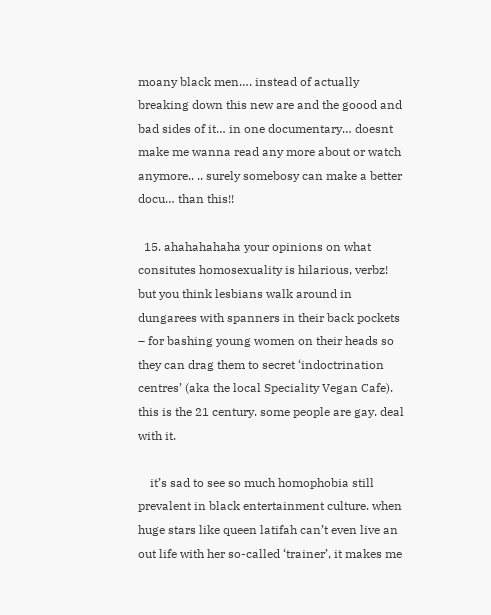moany black men…. instead of actually breaking down this new are and the goood and bad sides of it… in one documentary… doesnt make me wanna read any more about or watch anymore.. .. surely somebosy can make a better docu… than this!!

  15. ahahahahaha your opinions on what consitutes homosexuality is hilarious, verbz! but you think lesbians walk around in dungarees with spanners in their back pockets – for bashing young women on their heads so they can drag them to secret ‘indoctrination centres’ (aka the local Speciality Vegan Cafe). this is the 21 century. some people are gay. deal with it.

    it’s sad to see so much homophobia still prevalent in black entertainment culture. when huge stars like queen latifah can’t even live an out life with her so-called ‘trainer’, it makes me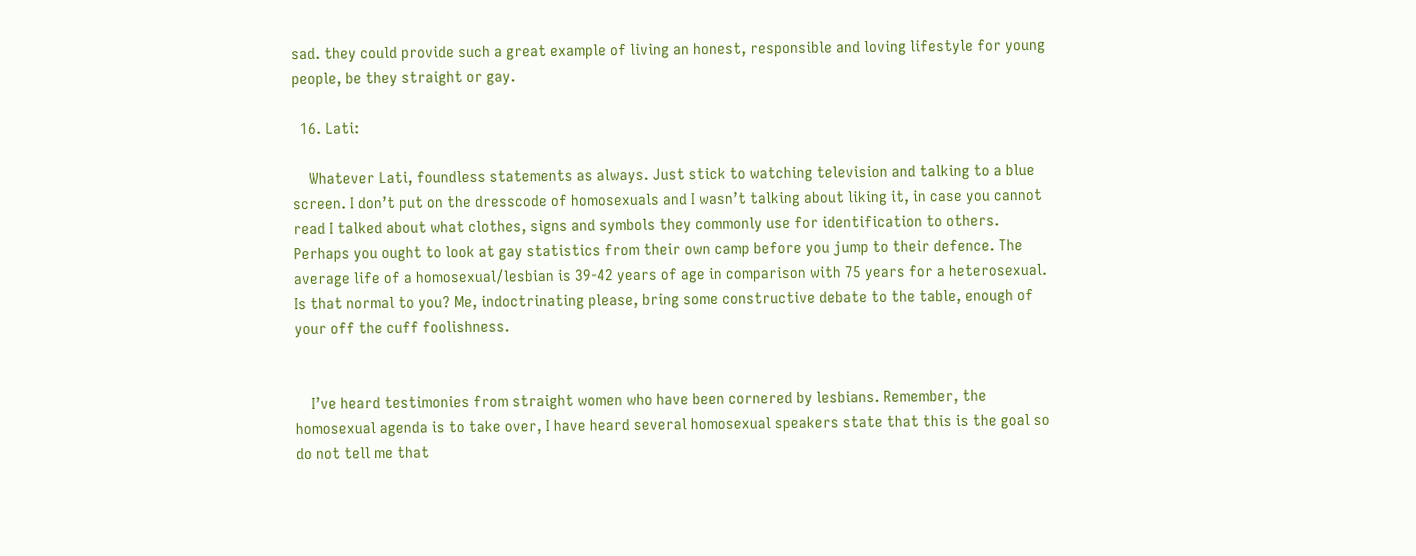sad. they could provide such a great example of living an honest, responsible and loving lifestyle for young people, be they straight or gay.

  16. Lati:

    Whatever Lati, foundless statements as always. Just stick to watching television and talking to a blue screen. I don’t put on the dresscode of homosexuals and I wasn’t talking about liking it, in case you cannot read I talked about what clothes, signs and symbols they commonly use for identification to others. Perhaps you ought to look at gay statistics from their own camp before you jump to their defence. The average life of a homosexual/lesbian is 39-42 years of age in comparison with 75 years for a heterosexual. Is that normal to you? Me, indoctrinating please, bring some constructive debate to the table, enough of your off the cuff foolishness.


    I’ve heard testimonies from straight women who have been cornered by lesbians. Remember, the homosexual agenda is to take over, I have heard several homosexual speakers state that this is the goal so do not tell me that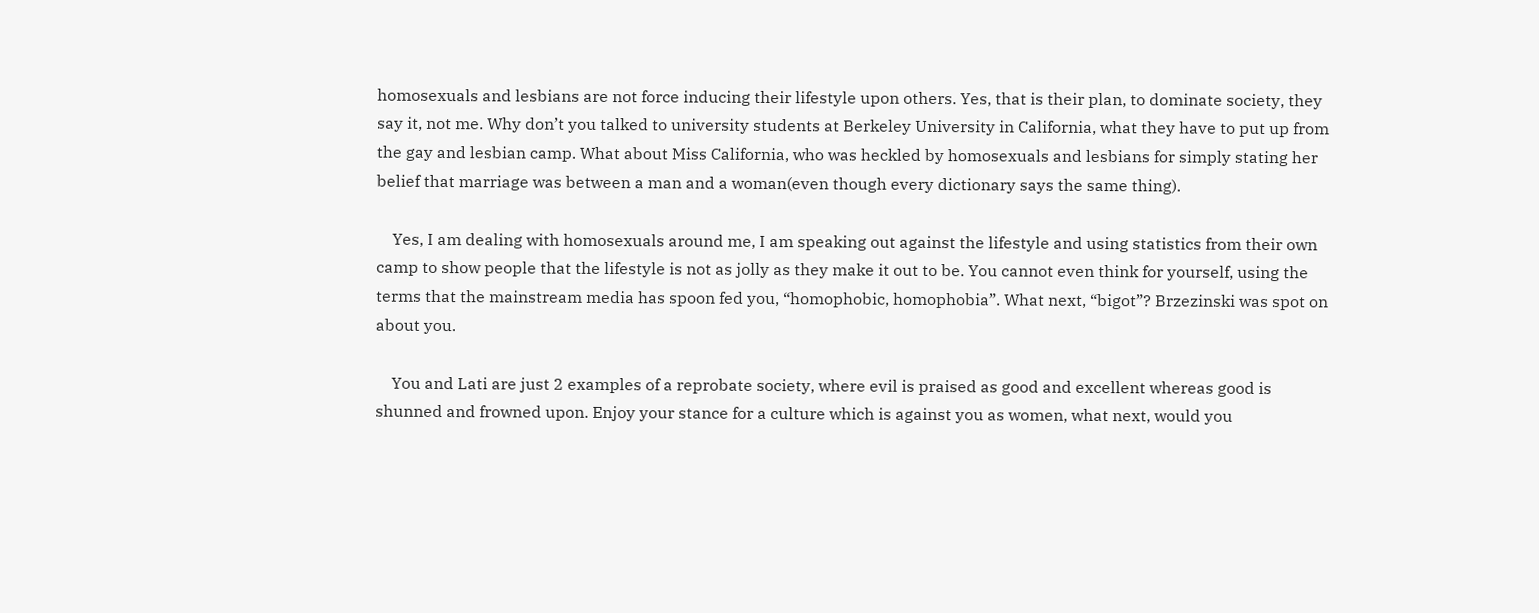homosexuals and lesbians are not force inducing their lifestyle upon others. Yes, that is their plan, to dominate society, they say it, not me. Why don’t you talked to university students at Berkeley University in California, what they have to put up from the gay and lesbian camp. What about Miss California, who was heckled by homosexuals and lesbians for simply stating her belief that marriage was between a man and a woman(even though every dictionary says the same thing).

    Yes, I am dealing with homosexuals around me, I am speaking out against the lifestyle and using statistics from their own camp to show people that the lifestyle is not as jolly as they make it out to be. You cannot even think for yourself, using the terms that the mainstream media has spoon fed you, “homophobic, homophobia”. What next, “bigot”? Brzezinski was spot on about you.

    You and Lati are just 2 examples of a reprobate society, where evil is praised as good and excellent whereas good is shunned and frowned upon. Enjoy your stance for a culture which is against you as women, what next, would you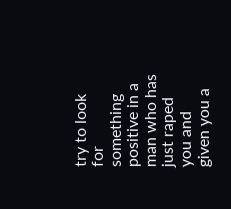try to look for something positive in a man who has just raped you and given you a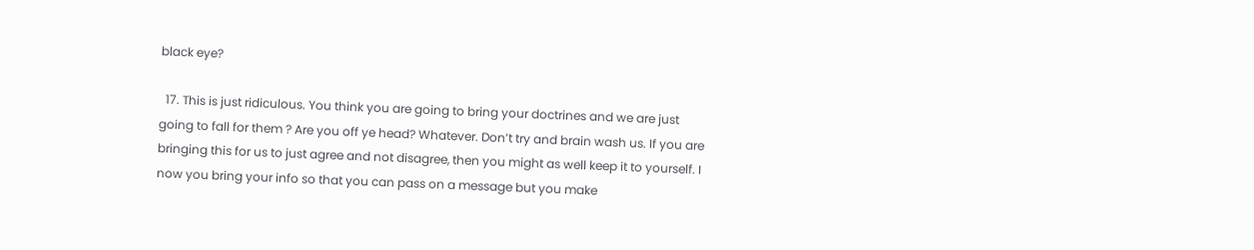black eye?

  17. This is just ridiculous. You think you are going to bring your doctrines and we are just going to fall for them ? Are you off ye head? Whatever. Don’t try and brain wash us. If you are bringing this for us to just agree and not disagree, then you might as well keep it to yourself. I now you bring your info so that you can pass on a message but you make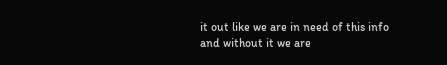it out like we are in need of this info and without it we are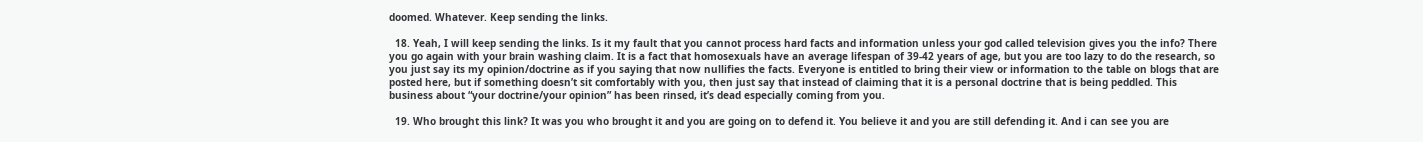doomed. Whatever. Keep sending the links.

  18. Yeah, I will keep sending the links. Is it my fault that you cannot process hard facts and information unless your god called television gives you the info? There you go again with your brain washing claim. It is a fact that homosexuals have an average lifespan of 39-42 years of age, but you are too lazy to do the research, so you just say its my opinion/doctrine as if you saying that now nullifies the facts. Everyone is entitled to bring their view or information to the table on blogs that are posted here, but if something doesn’t sit comfortably with you, then just say that instead of claiming that it is a personal doctrine that is being peddled. This business about “your doctrine/your opinion” has been rinsed, it’s dead especially coming from you.

  19. Who brought this link? It was you who brought it and you are going on to defend it. You believe it and you are still defending it. And i can see you are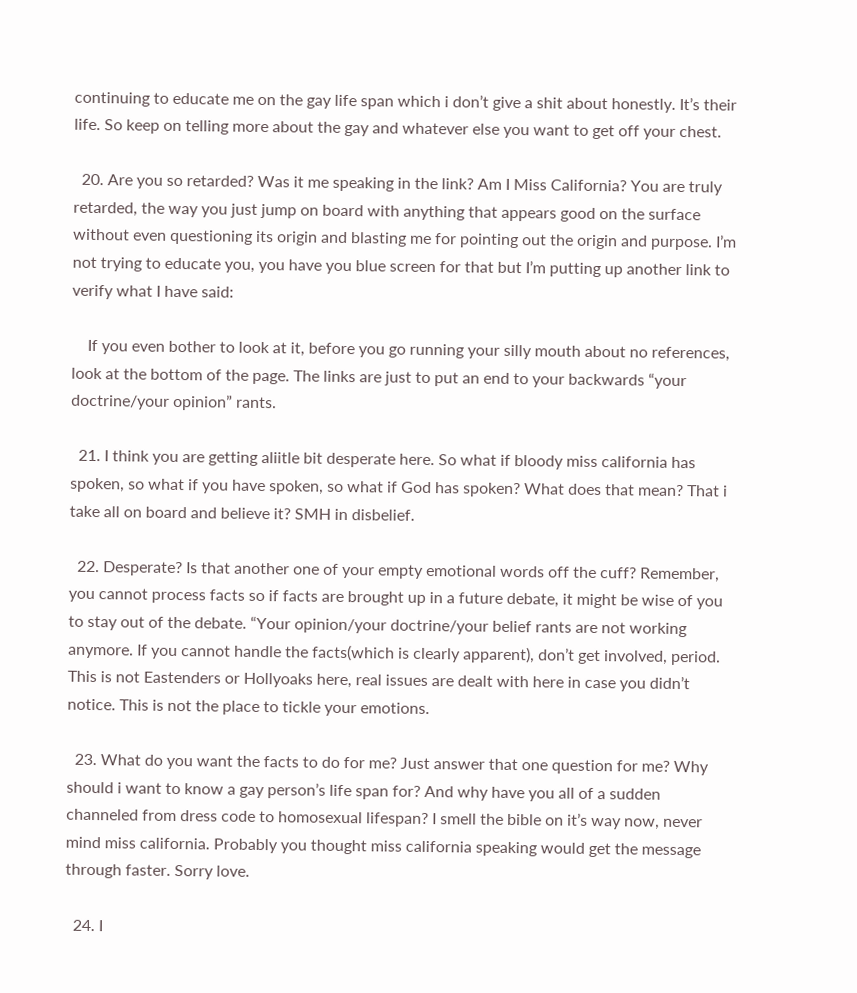continuing to educate me on the gay life span which i don’t give a shit about honestly. It’s their life. So keep on telling more about the gay and whatever else you want to get off your chest.

  20. Are you so retarded? Was it me speaking in the link? Am I Miss California? You are truly retarded, the way you just jump on board with anything that appears good on the surface without even questioning its origin and blasting me for pointing out the origin and purpose. I’m not trying to educate you, you have you blue screen for that but I’m putting up another link to verify what I have said:

    If you even bother to look at it, before you go running your silly mouth about no references, look at the bottom of the page. The links are just to put an end to your backwards “your doctrine/your opinion” rants.

  21. I think you are getting aliitle bit desperate here. So what if bloody miss california has spoken, so what if you have spoken, so what if God has spoken? What does that mean? That i take all on board and believe it? SMH in disbelief.

  22. Desperate? Is that another one of your empty emotional words off the cuff? Remember, you cannot process facts so if facts are brought up in a future debate, it might be wise of you to stay out of the debate. “Your opinion/your doctrine/your belief rants are not working anymore. If you cannot handle the facts(which is clearly apparent), don’t get involved, period. This is not Eastenders or Hollyoaks here, real issues are dealt with here in case you didn’t notice. This is not the place to tickle your emotions.

  23. What do you want the facts to do for me? Just answer that one question for me? Why should i want to know a gay person’s life span for? And why have you all of a sudden channeled from dress code to homosexual lifespan? I smell the bible on it’s way now, never mind miss california. Probably you thought miss california speaking would get the message through faster. Sorry love.

  24. I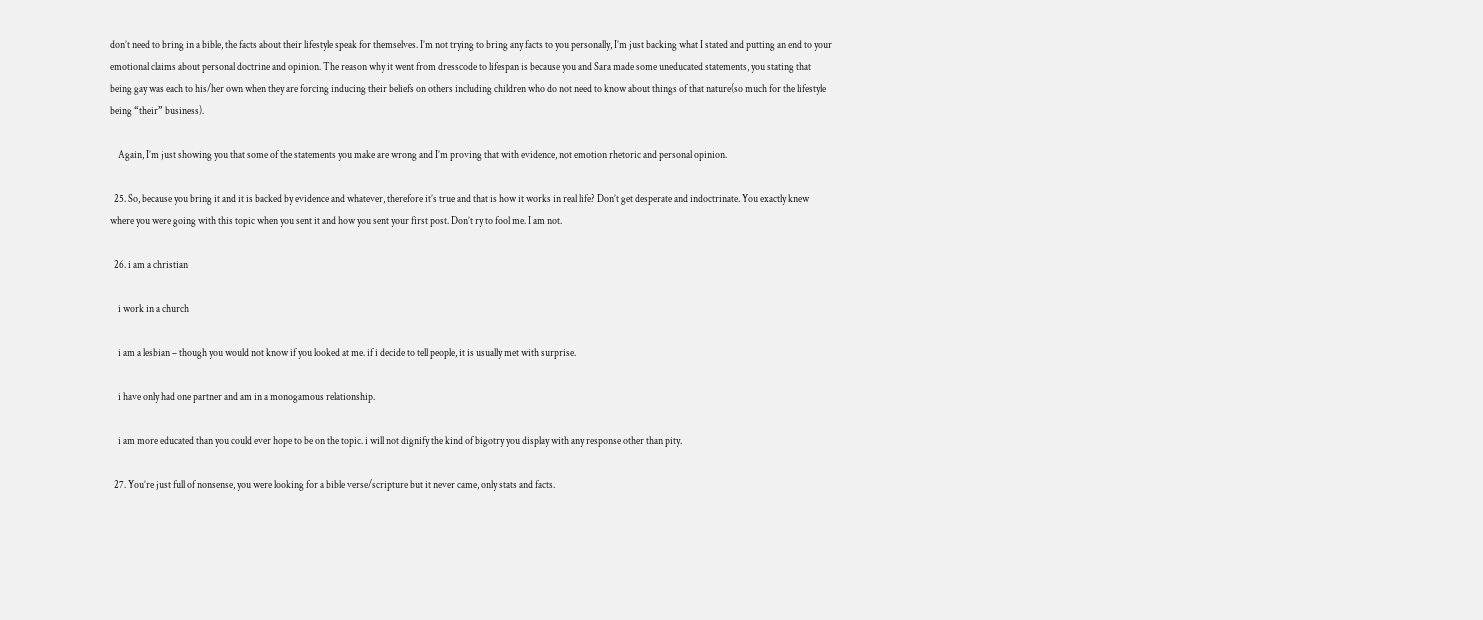don’t need to bring in a bible, the facts about their lifestyle speak for themselves. I’m not trying to bring any facts to you personally, I’m just backing what I stated and putting an end to your emotional claims about personal doctrine and opinion. The reason why it went from dresscode to lifespan is because you and Sara made some uneducated statements, you stating that being gay was each to his/her own when they are forcing inducing their beliefs on others including children who do not need to know about things of that nature(so much for the lifestyle being “their” business).

    Again, I’m just showing you that some of the statements you make are wrong and I’m proving that with evidence, not emotion rhetoric and personal opinion.

  25. So, because you bring it and it is backed by evidence and whatever, therefore it’s true and that is how it works in real life? Don’t get desperate and indoctrinate. You exactly knew where you were going with this topic when you sent it and how you sent your first post. Don’t ry to fool me. I am not.

  26. i am a christian

    i work in a church

    i am a lesbian – though you would not know if you looked at me. if i decide to tell people, it is usually met with surprise.

    i have only had one partner and am in a monogamous relationship.

    i am more educated than you could ever hope to be on the topic. i will not dignify the kind of bigotry you display with any response other than pity.

  27. You’re just full of nonsense, you were looking for a bible verse/scripture but it never came, only stats and facts.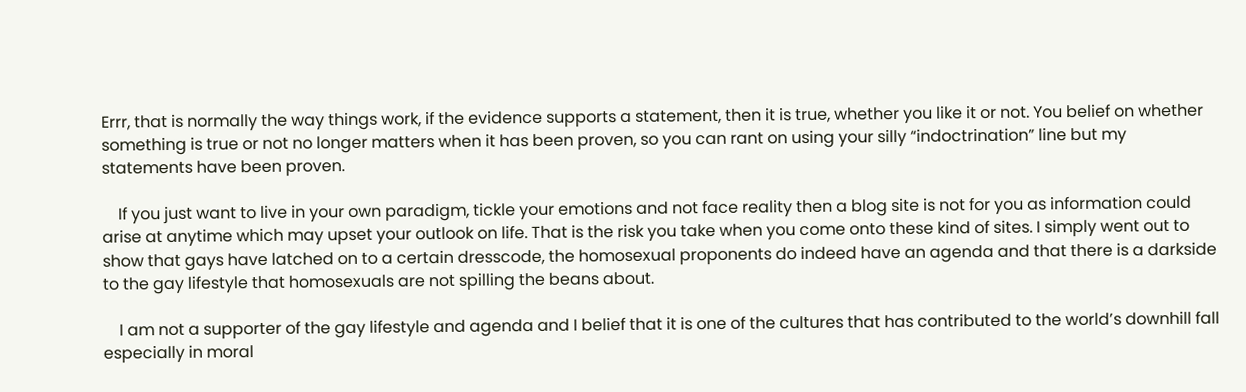Errr, that is normally the way things work, if the evidence supports a statement, then it is true, whether you like it or not. You belief on whether something is true or not no longer matters when it has been proven, so you can rant on using your silly “indoctrination” line but my statements have been proven.

    If you just want to live in your own paradigm, tickle your emotions and not face reality then a blog site is not for you as information could arise at anytime which may upset your outlook on life. That is the risk you take when you come onto these kind of sites. I simply went out to show that gays have latched on to a certain dresscode, the homosexual proponents do indeed have an agenda and that there is a darkside to the gay lifestyle that homosexuals are not spilling the beans about.

    I am not a supporter of the gay lifestyle and agenda and I belief that it is one of the cultures that has contributed to the world’s downhill fall especially in moral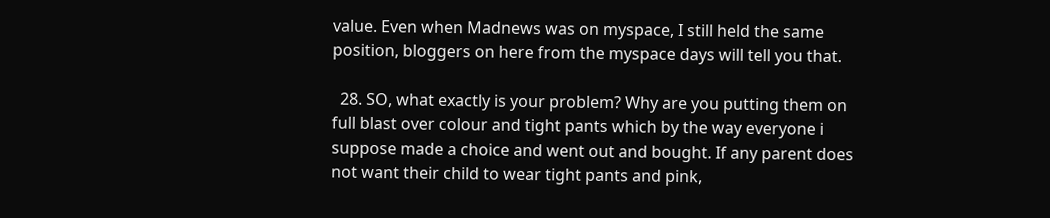value. Even when Madnews was on myspace, I still held the same position, bloggers on here from the myspace days will tell you that.

  28. SO, what exactly is your problem? Why are you putting them on full blast over colour and tight pants which by the way everyone i suppose made a choice and went out and bought. If any parent does not want their child to wear tight pants and pink,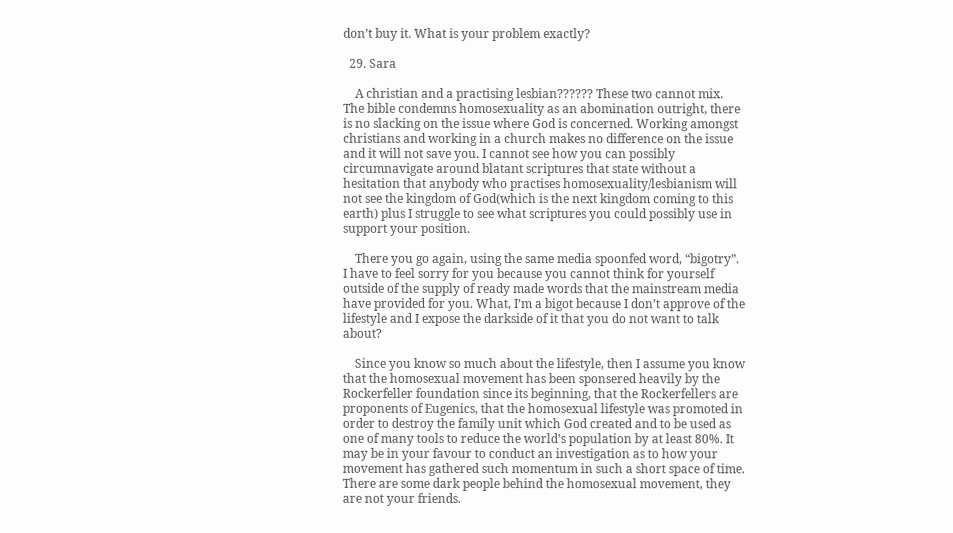don’t buy it. What is your problem exactly?

  29. Sara

    A christian and a practising lesbian?????? These two cannot mix. The bible condemns homosexuality as an abomination outright, there is no slacking on the issue where God is concerned. Working amongst christians and working in a church makes no difference on the issue and it will not save you. I cannot see how you can possibly circumnavigate around blatant scriptures that state without a hesitation that anybody who practises homosexuality/lesbianism will not see the kingdom of God(which is the next kingdom coming to this earth) plus I struggle to see what scriptures you could possibly use in support your position.

    There you go again, using the same media spoonfed word, “bigotry”. I have to feel sorry for you because you cannot think for yourself outside of the supply of ready made words that the mainstream media have provided for you. What, I’m a bigot because I don’t approve of the lifestyle and I expose the darkside of it that you do not want to talk about?

    Since you know so much about the lifestyle, then I assume you know that the homosexual movement has been sponsered heavily by the Rockerfeller foundation since its beginning, that the Rockerfellers are proponents of Eugenics, that the homosexual lifestyle was promoted in order to destroy the family unit which God created and to be used as one of many tools to reduce the world’s population by at least 80%. It may be in your favour to conduct an investigation as to how your movement has gathered such momentum in such a short space of time. There are some dark people behind the homosexual movement, they are not your friends.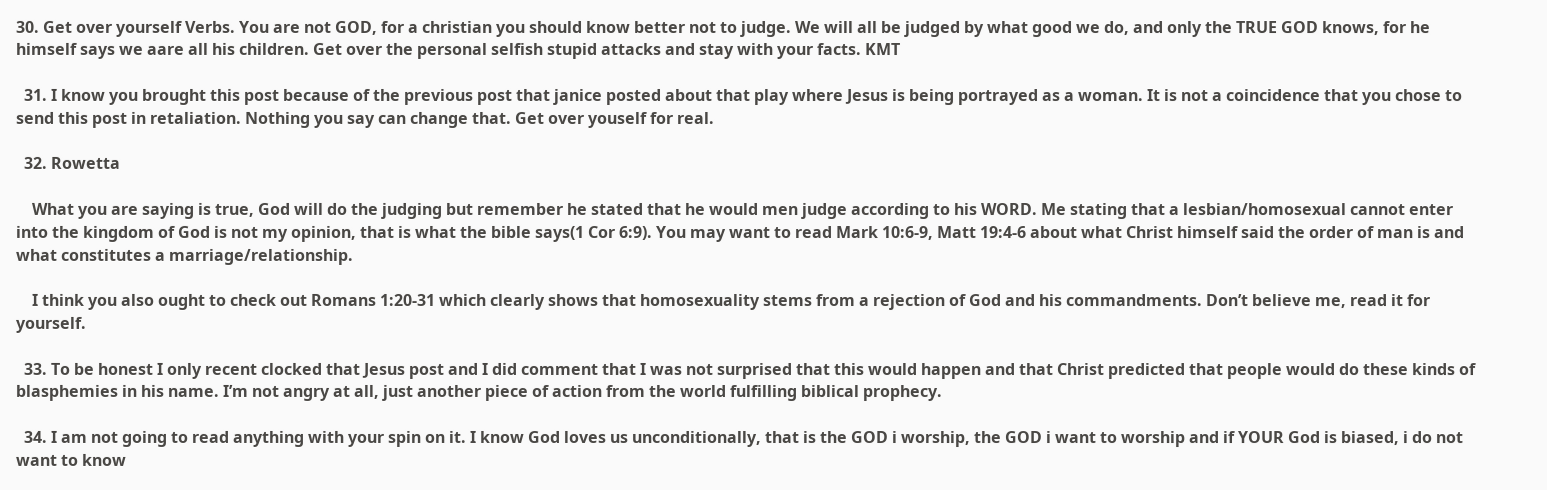30. Get over yourself Verbs. You are not GOD, for a christian you should know better not to judge. We will all be judged by what good we do, and only the TRUE GOD knows, for he himself says we aare all his children. Get over the personal selfish stupid attacks and stay with your facts. KMT

  31. I know you brought this post because of the previous post that janice posted about that play where Jesus is being portrayed as a woman. It is not a coincidence that you chose to send this post in retaliation. Nothing you say can change that. Get over youself for real.

  32. Rowetta

    What you are saying is true, God will do the judging but remember he stated that he would men judge according to his WORD. Me stating that a lesbian/homosexual cannot enter into the kingdom of God is not my opinion, that is what the bible says(1 Cor 6:9). You may want to read Mark 10:6-9, Matt 19:4-6 about what Christ himself said the order of man is and what constitutes a marriage/relationship.

    I think you also ought to check out Romans 1:20-31 which clearly shows that homosexuality stems from a rejection of God and his commandments. Don’t believe me, read it for yourself.

  33. To be honest I only recent clocked that Jesus post and I did comment that I was not surprised that this would happen and that Christ predicted that people would do these kinds of blasphemies in his name. I’m not angry at all, just another piece of action from the world fulfilling biblical prophecy.

  34. I am not going to read anything with your spin on it. I know God loves us unconditionally, that is the GOD i worship, the GOD i want to worship and if YOUR God is biased, i do not want to know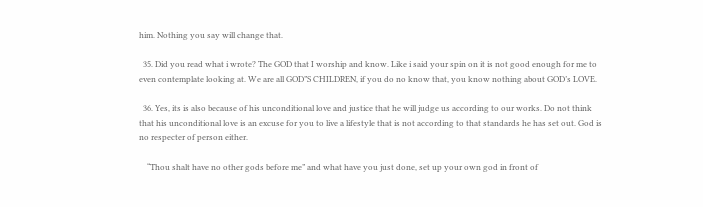him. Nothing you say will change that.

  35. Did you read what i wrote? The GOD that I worship and know. Like i said your spin on it is not good enough for me to even contemplate looking at. We are all GOD”S CHILDREN, if you do no know that, you know nothing about GOD’s LOVE.

  36. Yes, its is also because of his unconditional love and justice that he will judge us according to our works. Do not think that his unconditional love is an excuse for you to live a lifestyle that is not according to that standards he has set out. God is no respecter of person either.

    “Thou shalt have no other gods before me” and what have you just done, set up your own god in front of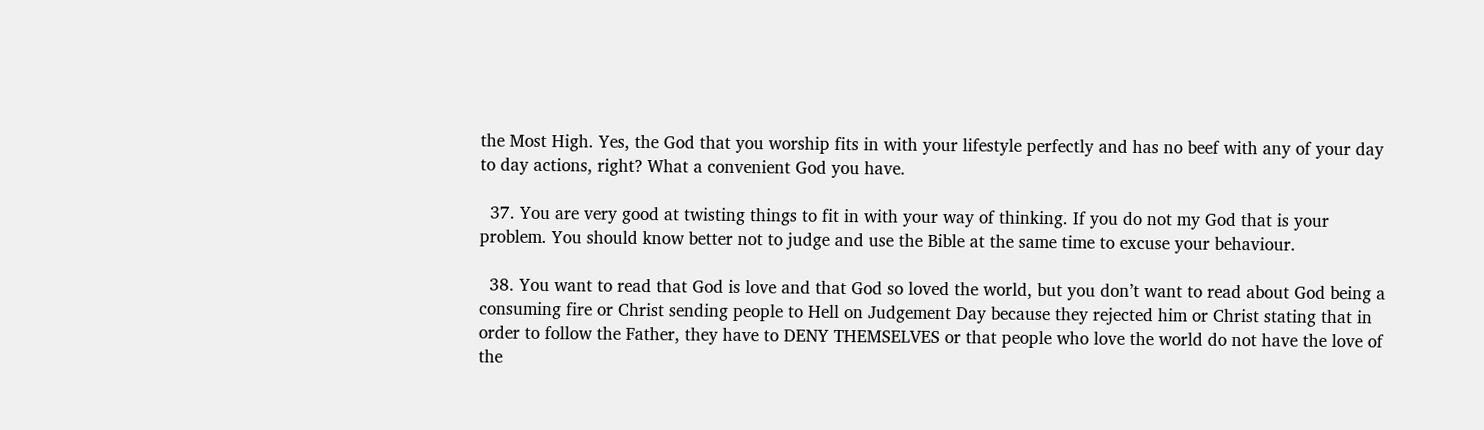the Most High. Yes, the God that you worship fits in with your lifestyle perfectly and has no beef with any of your day to day actions, right? What a convenient God you have.

  37. You are very good at twisting things to fit in with your way of thinking. If you do not my God that is your problem. You should know better not to judge and use the Bible at the same time to excuse your behaviour.

  38. You want to read that God is love and that God so loved the world, but you don’t want to read about God being a consuming fire or Christ sending people to Hell on Judgement Day because they rejected him or Christ stating that in order to follow the Father, they have to DENY THEMSELVES or that people who love the world do not have the love of the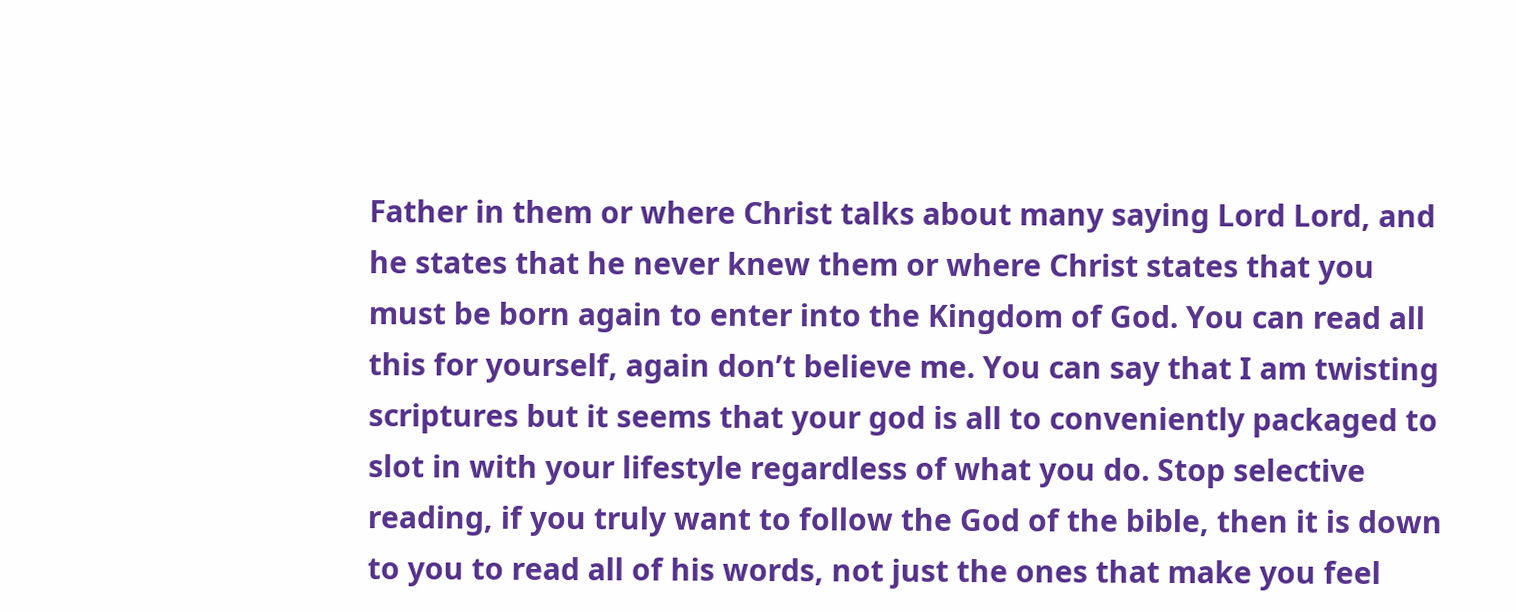Father in them or where Christ talks about many saying Lord Lord, and he states that he never knew them or where Christ states that you must be born again to enter into the Kingdom of God. You can read all this for yourself, again don’t believe me. You can say that I am twisting scriptures but it seems that your god is all to conveniently packaged to slot in with your lifestyle regardless of what you do. Stop selective reading, if you truly want to follow the God of the bible, then it is down to you to read all of his words, not just the ones that make you feel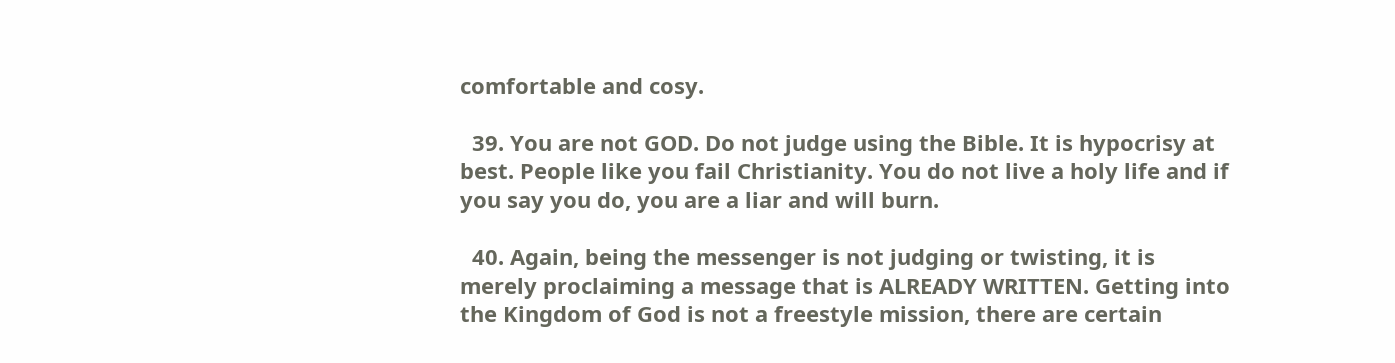comfortable and cosy.

  39. You are not GOD. Do not judge using the Bible. It is hypocrisy at best. People like you fail Christianity. You do not live a holy life and if you say you do, you are a liar and will burn.

  40. Again, being the messenger is not judging or twisting, it is merely proclaiming a message that is ALREADY WRITTEN. Getting into the Kingdom of God is not a freestyle mission, there are certain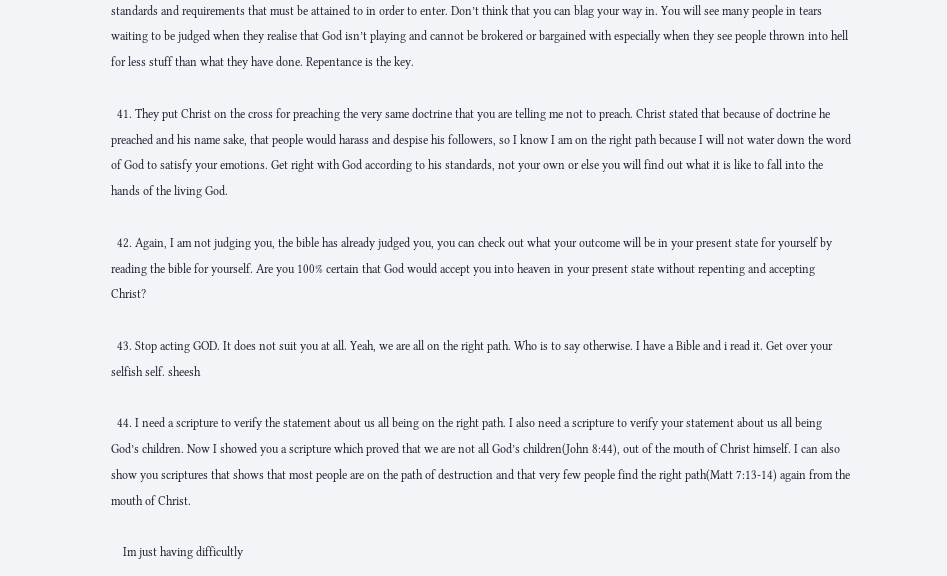standards and requirements that must be attained to in order to enter. Don’t think that you can blag your way in. You will see many people in tears waiting to be judged when they realise that God isn’t playing and cannot be brokered or bargained with especially when they see people thrown into hell for less stuff than what they have done. Repentance is the key.

  41. They put Christ on the cross for preaching the very same doctrine that you are telling me not to preach. Christ stated that because of doctrine he preached and his name sake, that people would harass and despise his followers, so I know I am on the right path because I will not water down the word of God to satisfy your emotions. Get right with God according to his standards, not your own or else you will find out what it is like to fall into the hands of the living God.

  42. Again, I am not judging you, the bible has already judged you, you can check out what your outcome will be in your present state for yourself by reading the bible for yourself. Are you 100% certain that God would accept you into heaven in your present state without repenting and accepting Christ?

  43. Stop acting GOD. It does not suit you at all. Yeah, we are all on the right path. Who is to say otherwise. I have a Bible and i read it. Get over your selfish self. sheesh

  44. I need a scripture to verify the statement about us all being on the right path. I also need a scripture to verify your statement about us all being God’s children. Now I showed you a scripture which proved that we are not all God’s children(John 8:44), out of the mouth of Christ himself. I can also show you scriptures that shows that most people are on the path of destruction and that very few people find the right path(Matt 7:13-14) again from the mouth of Christ.

    Im just having difficultly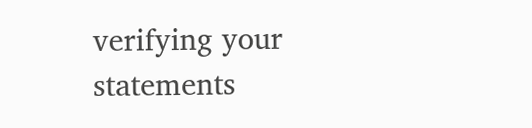verifying your statements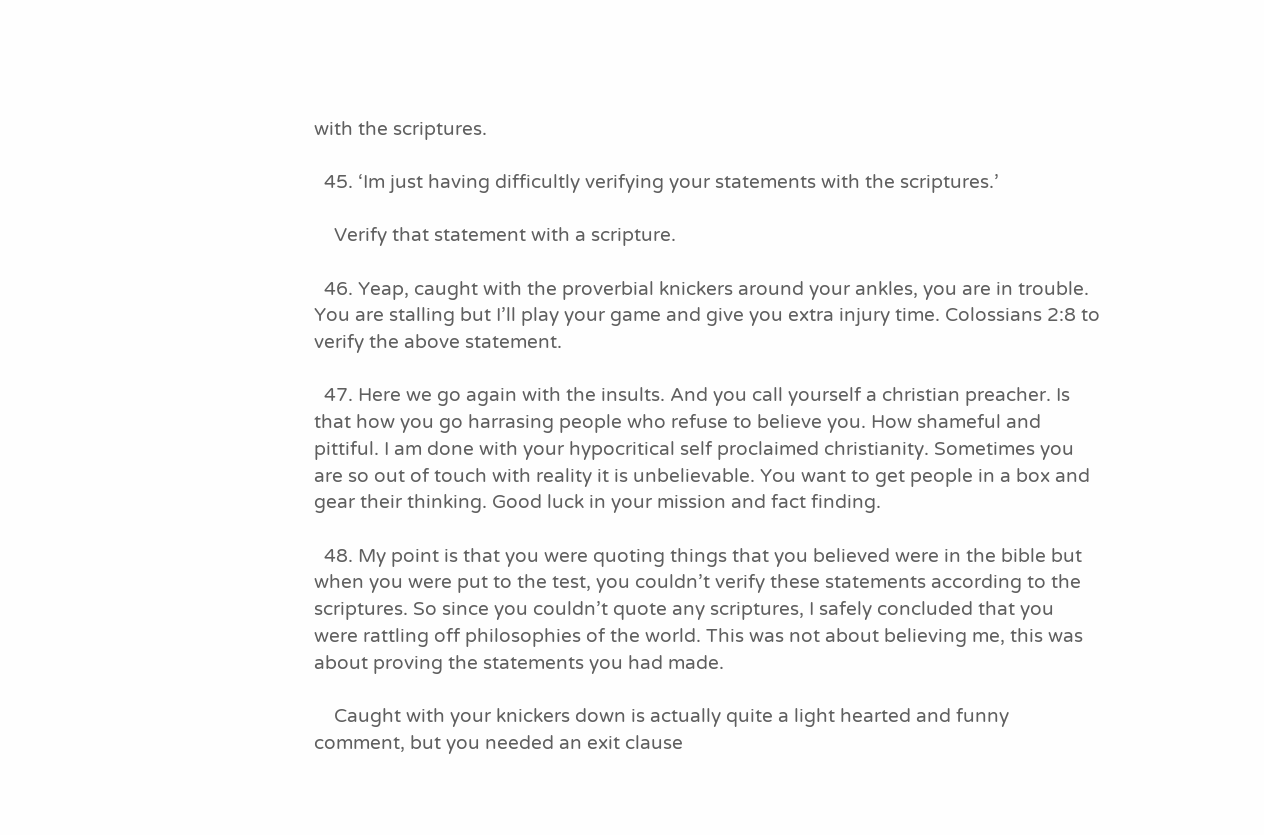with the scriptures.

  45. ‘Im just having difficultly verifying your statements with the scriptures.’

    Verify that statement with a scripture.

  46. Yeap, caught with the proverbial knickers around your ankles, you are in trouble. You are stalling but I’ll play your game and give you extra injury time. Colossians 2:8 to verify the above statement.

  47. Here we go again with the insults. And you call yourself a christian preacher. Is that how you go harrasing people who refuse to believe you. How shameful and pittiful. I am done with your hypocritical self proclaimed christianity. Sometimes you are so out of touch with reality it is unbelievable. You want to get people in a box and gear their thinking. Good luck in your mission and fact finding.

  48. My point is that you were quoting things that you believed were in the bible but when you were put to the test, you couldn’t verify these statements according to the scriptures. So since you couldn’t quote any scriptures, I safely concluded that you were rattling off philosophies of the world. This was not about believing me, this was about proving the statements you had made.

    Caught with your knickers down is actually quite a light hearted and funny comment, but you needed an exit clause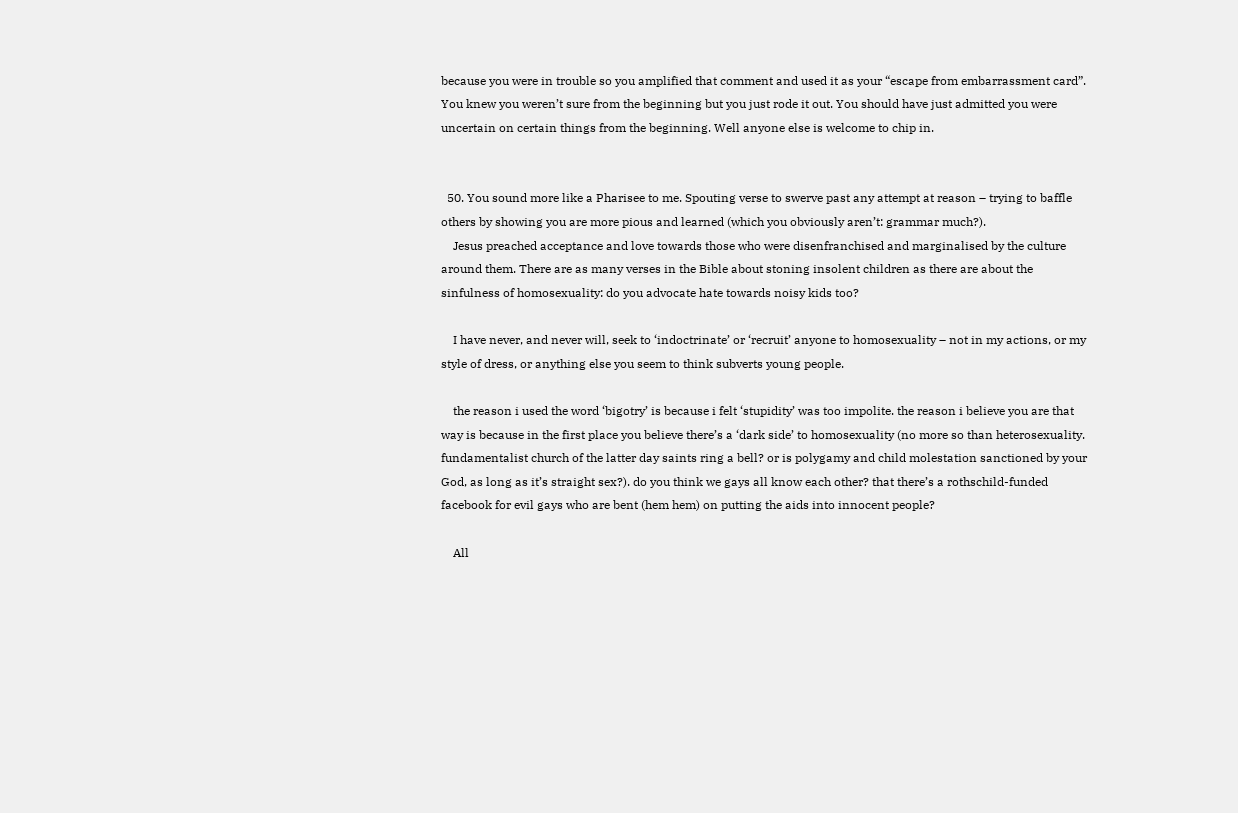because you were in trouble so you amplified that comment and used it as your “escape from embarrassment card”. You knew you weren’t sure from the beginning but you just rode it out. You should have just admitted you were uncertain on certain things from the beginning. Well anyone else is welcome to chip in.


  50. You sound more like a Pharisee to me. Spouting verse to swerve past any attempt at reason – trying to baffle others by showing you are more pious and learned (which you obviously aren’t: grammar much?).
    Jesus preached acceptance and love towards those who were disenfranchised and marginalised by the culture around them. There are as many verses in the Bible about stoning insolent children as there are about the sinfulness of homosexuality: do you advocate hate towards noisy kids too?

    I have never, and never will, seek to ‘indoctrinate’ or ‘recruit’ anyone to homosexuality – not in my actions, or my style of dress, or anything else you seem to think subverts young people.

    the reason i used the word ‘bigotry’ is because i felt ‘stupidity’ was too impolite. the reason i believe you are that way is because in the first place you believe there’s a ‘dark side’ to homosexuality (no more so than heterosexuality. fundamentalist church of the latter day saints ring a bell? or is polygamy and child molestation sanctioned by your God, as long as it’s straight sex?). do you think we gays all know each other? that there’s a rothschild-funded facebook for evil gays who are bent (hem hem) on putting the aids into innocent people?

    All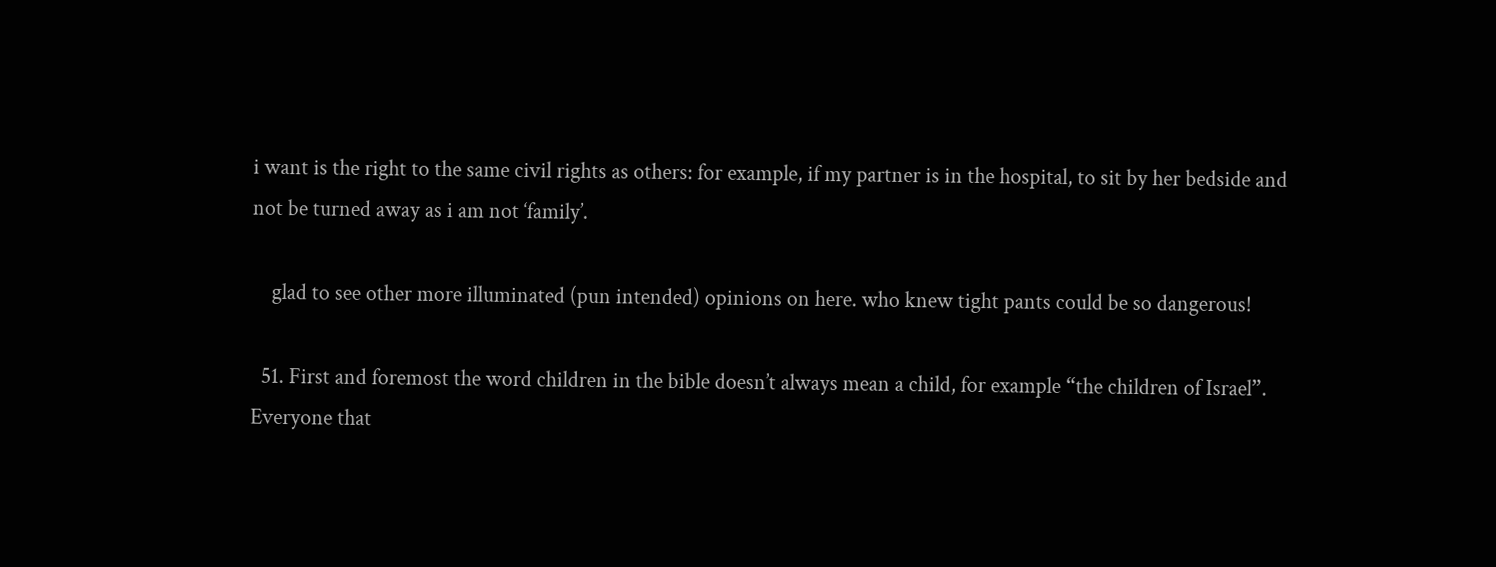i want is the right to the same civil rights as others: for example, if my partner is in the hospital, to sit by her bedside and not be turned away as i am not ‘family’.

    glad to see other more illuminated (pun intended) opinions on here. who knew tight pants could be so dangerous!

  51. First and foremost the word children in the bible doesn’t always mean a child, for example “the children of Israel”. Everyone that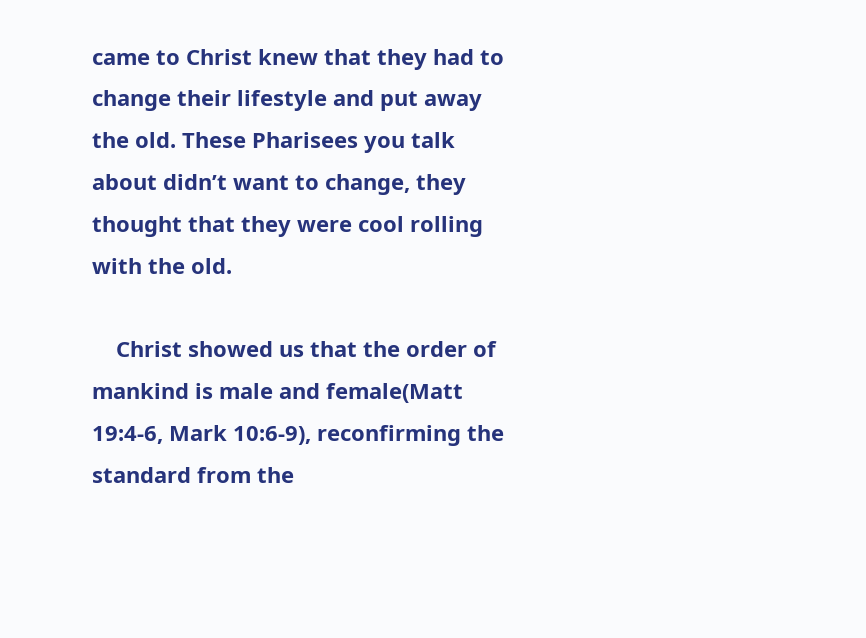came to Christ knew that they had to change their lifestyle and put away the old. These Pharisees you talk about didn’t want to change, they thought that they were cool rolling with the old.

    Christ showed us that the order of mankind is male and female(Matt 19:4-6, Mark 10:6-9), reconfirming the standard from the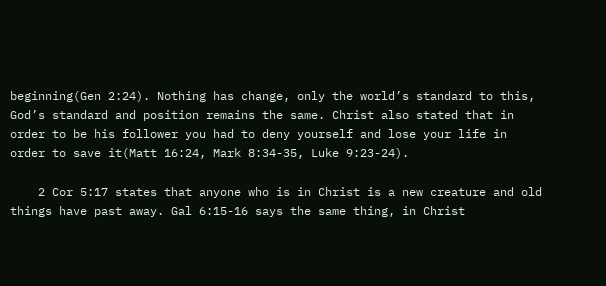beginning(Gen 2:24). Nothing has change, only the world’s standard to this, God’s standard and position remains the same. Christ also stated that in order to be his follower you had to deny yourself and lose your life in order to save it(Matt 16:24, Mark 8:34-35, Luke 9:23-24).

    2 Cor 5:17 states that anyone who is in Christ is a new creature and old things have past away. Gal 6:15-16 says the same thing, in Christ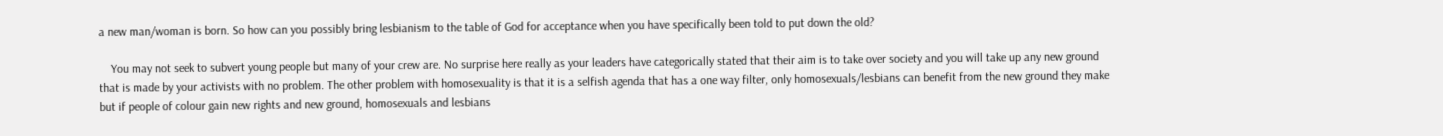a new man/woman is born. So how can you possibly bring lesbianism to the table of God for acceptance when you have specifically been told to put down the old?

    You may not seek to subvert young people but many of your crew are. No surprise here really as your leaders have categorically stated that their aim is to take over society and you will take up any new ground that is made by your activists with no problem. The other problem with homosexuality is that it is a selfish agenda that has a one way filter, only homosexuals/lesbians can benefit from the new ground they make but if people of colour gain new rights and new ground, homosexuals and lesbians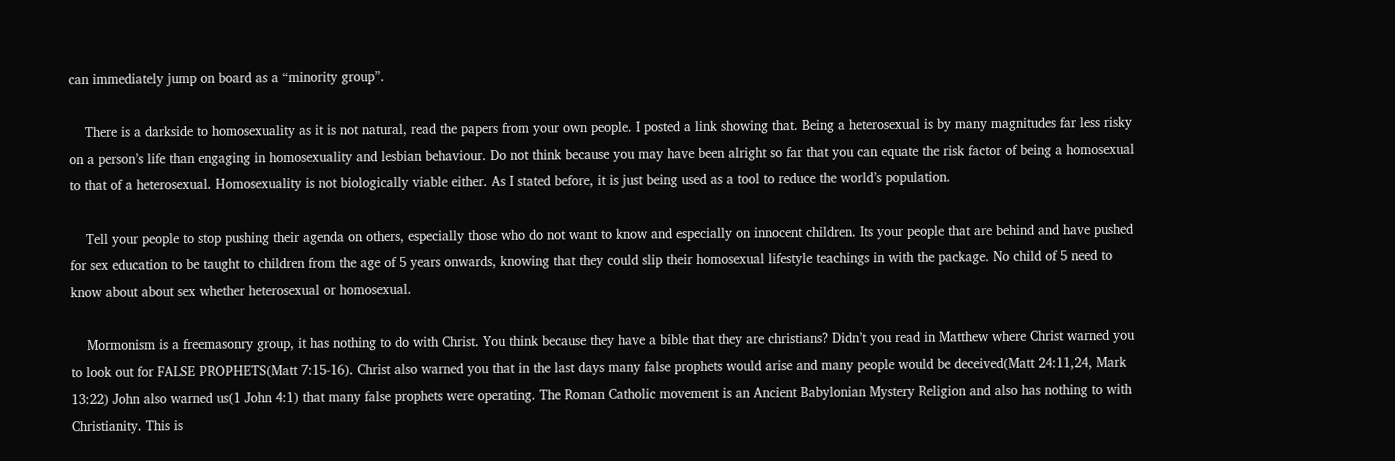can immediately jump on board as a “minority group”.

    There is a darkside to homosexuality as it is not natural, read the papers from your own people. I posted a link showing that. Being a heterosexual is by many magnitudes far less risky on a person’s life than engaging in homosexuality and lesbian behaviour. Do not think because you may have been alright so far that you can equate the risk factor of being a homosexual to that of a heterosexual. Homosexuality is not biologically viable either. As I stated before, it is just being used as a tool to reduce the world’s population.

    Tell your people to stop pushing their agenda on others, especially those who do not want to know and especially on innocent children. Its your people that are behind and have pushed for sex education to be taught to children from the age of 5 years onwards, knowing that they could slip their homosexual lifestyle teachings in with the package. No child of 5 need to know about about sex whether heterosexual or homosexual.

    Mormonism is a freemasonry group, it has nothing to do with Christ. You think because they have a bible that they are christians? Didn’t you read in Matthew where Christ warned you to look out for FALSE PROPHETS(Matt 7:15-16). Christ also warned you that in the last days many false prophets would arise and many people would be deceived(Matt 24:11,24, Mark 13:22) John also warned us(1 John 4:1) that many false prophets were operating. The Roman Catholic movement is an Ancient Babylonian Mystery Religion and also has nothing to with Christianity. This is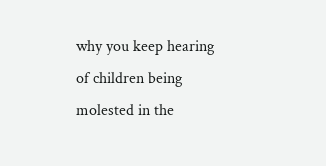why you keep hearing of children being molested in the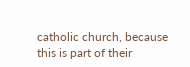catholic church, because this is part of their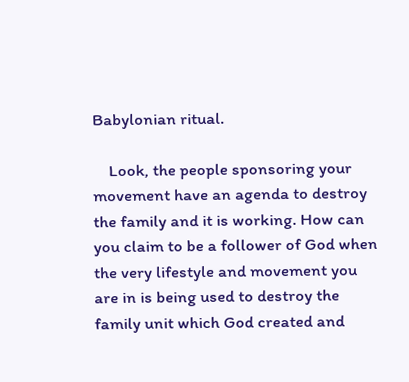Babylonian ritual.

    Look, the people sponsoring your movement have an agenda to destroy the family and it is working. How can you claim to be a follower of God when the very lifestyle and movement you are in is being used to destroy the family unit which God created and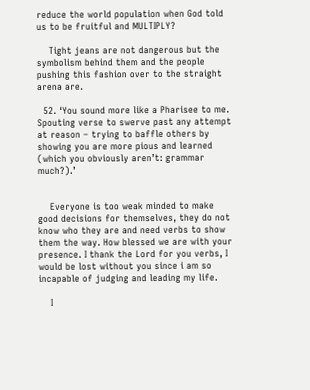reduce the world population when God told us to be fruitful and MULTIPLY?

    Tight jeans are not dangerous but the symbolism behind them and the people pushing this fashion over to the straight arena are.

  52. ‘You sound more like a Pharisee to me. Spouting verse to swerve past any attempt at reason – trying to baffle others by showing you are more pious and learned (which you obviously aren’t: grammar much?).’


    Everyone is too weak minded to make good decisions for themselves, they do not know who they are and need verbs to show them the way. How blessed we are with your presence. I thank the Lord for you verbs, I would be lost without you since i am so incapable of judging and leading my life.

    I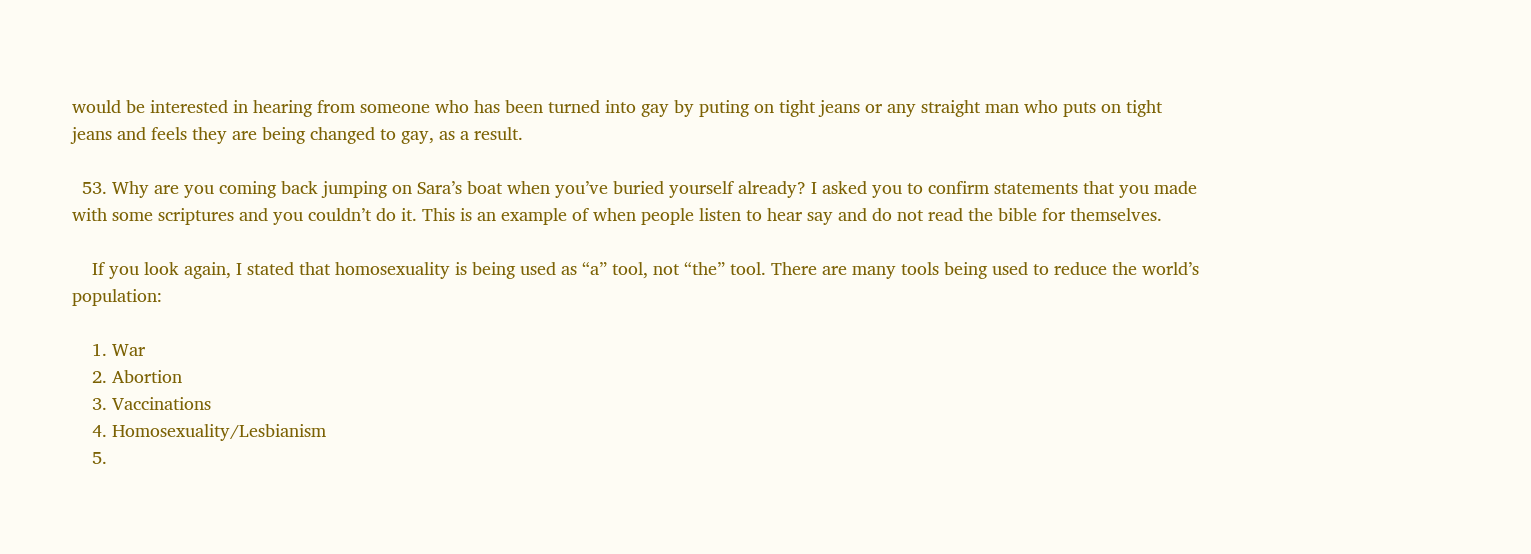would be interested in hearing from someone who has been turned into gay by puting on tight jeans or any straight man who puts on tight jeans and feels they are being changed to gay, as a result.

  53. Why are you coming back jumping on Sara’s boat when you’ve buried yourself already? I asked you to confirm statements that you made with some scriptures and you couldn’t do it. This is an example of when people listen to hear say and do not read the bible for themselves.

    If you look again, I stated that homosexuality is being used as “a” tool, not “the” tool. There are many tools being used to reduce the world’s population:

    1. War
    2. Abortion
    3. Vaccinations
    4. Homosexuality/Lesbianism
    5.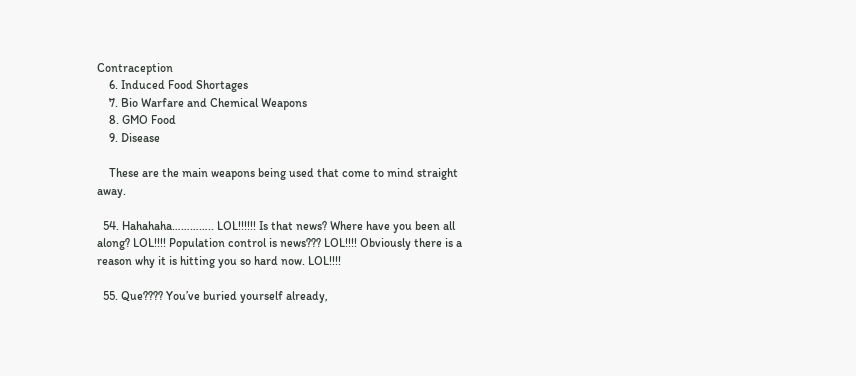Contraception
    6. Induced Food Shortages
    7. Bio Warfare and Chemical Weapons
    8. GMO Food
    9. Disease

    These are the main weapons being used that come to mind straight away.

  54. Hahahaha………….. LOL!!!!!! Is that news? Where have you been all along? LOL!!!! Population control is news??? LOL!!!! Obviously there is a reason why it is hitting you so hard now. LOL!!!!

  55. Que???? You’ve buried yourself already,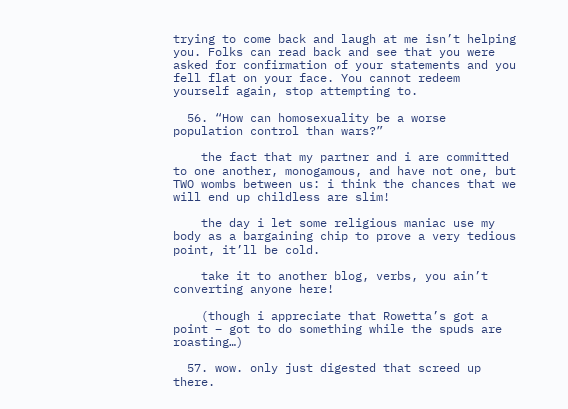trying to come back and laugh at me isn’t helping you. Folks can read back and see that you were asked for confirmation of your statements and you fell flat on your face. You cannot redeem yourself again, stop attempting to.

  56. “How can homosexuality be a worse population control than wars?”

    the fact that my partner and i are committed to one another, monogamous, and have not one, but TWO wombs between us: i think the chances that we will end up childless are slim!

    the day i let some religious maniac use my body as a bargaining chip to prove a very tedious point, it’ll be cold.

    take it to another blog, verbs, you ain’t converting anyone here!

    (though i appreciate that Rowetta’s got a point – got to do something while the spuds are roasting…)

  57. wow. only just digested that screed up there.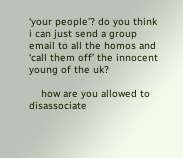‘your people’? do you think i can just send a group email to all the homos and ‘call them off’ the innocent young of the uk?

    how are you allowed to disassociate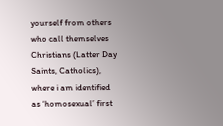yourself from others who call themselves Christians (Latter Day Saints, Catholics), where i am identified as ‘homosexual’ first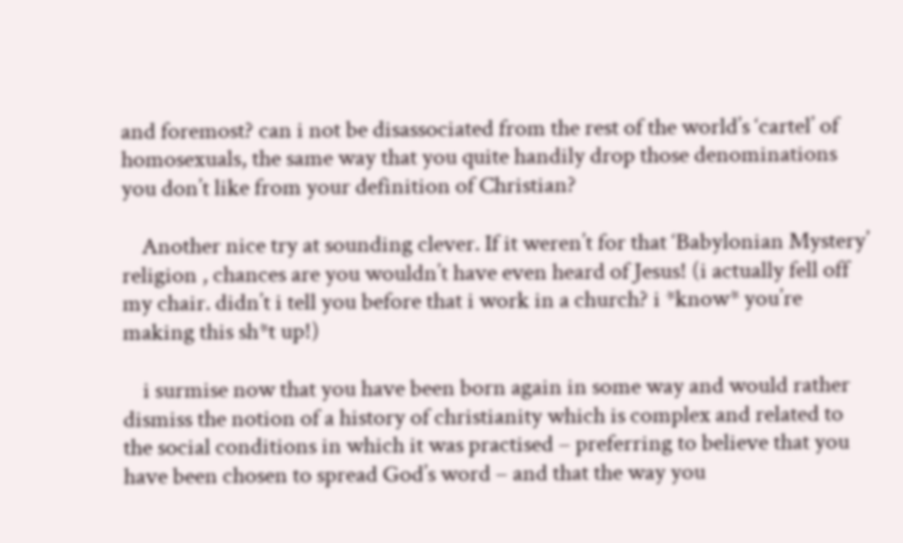and foremost? can i not be disassociated from the rest of the world’s ‘cartel’ of homosexuals, the same way that you quite handily drop those denominations you don’t like from your definition of Christian?

    Another nice try at sounding clever. If it weren’t for that ‘Babylonian Mystery’ religion , chances are you wouldn’t have even heard of Jesus! (i actually fell off my chair. didn’t i tell you before that i work in a church? i *know* you’re making this sh*t up!)

    i surmise now that you have been born again in some way and would rather dismiss the notion of a history of christianity which is complex and related to the social conditions in which it was practised – preferring to believe that you have been chosen to spread God’s word – and that the way you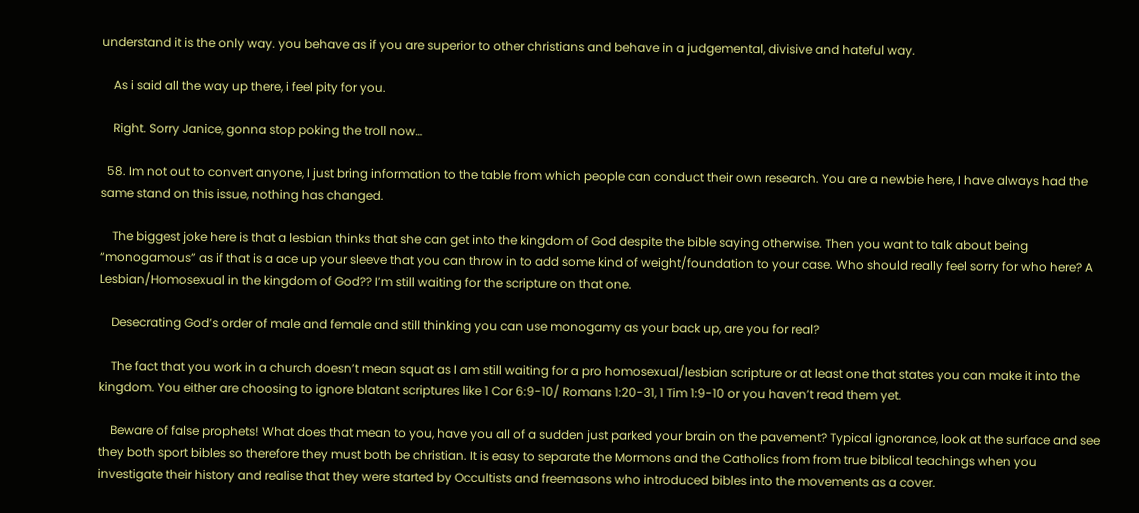understand it is the only way. you behave as if you are superior to other christians and behave in a judgemental, divisive and hateful way.

    As i said all the way up there, i feel pity for you.

    Right. Sorry Janice, gonna stop poking the troll now…

  58. Im not out to convert anyone, I just bring information to the table from which people can conduct their own research. You are a newbie here, I have always had the same stand on this issue, nothing has changed.

    The biggest joke here is that a lesbian thinks that she can get into the kingdom of God despite the bible saying otherwise. Then you want to talk about being “monogamous” as if that is a ace up your sleeve that you can throw in to add some kind of weight/foundation to your case. Who should really feel sorry for who here? A Lesbian/Homosexual in the kingdom of God?? I’m still waiting for the scripture on that one.

    Desecrating God’s order of male and female and still thinking you can use monogamy as your back up, are you for real?

    The fact that you work in a church doesn’t mean squat as I am still waiting for a pro homosexual/lesbian scripture or at least one that states you can make it into the kingdom. You either are choosing to ignore blatant scriptures like 1 Cor 6:9-10/ Romans 1:20-31, 1 Tim 1:9-10 or you haven’t read them yet.

    Beware of false prophets! What does that mean to you, have you all of a sudden just parked your brain on the pavement? Typical ignorance, look at the surface and see they both sport bibles so therefore they must both be christian. It is easy to separate the Mormons and the Catholics from from true biblical teachings when you investigate their history and realise that they were started by Occultists and freemasons who introduced bibles into the movements as a cover.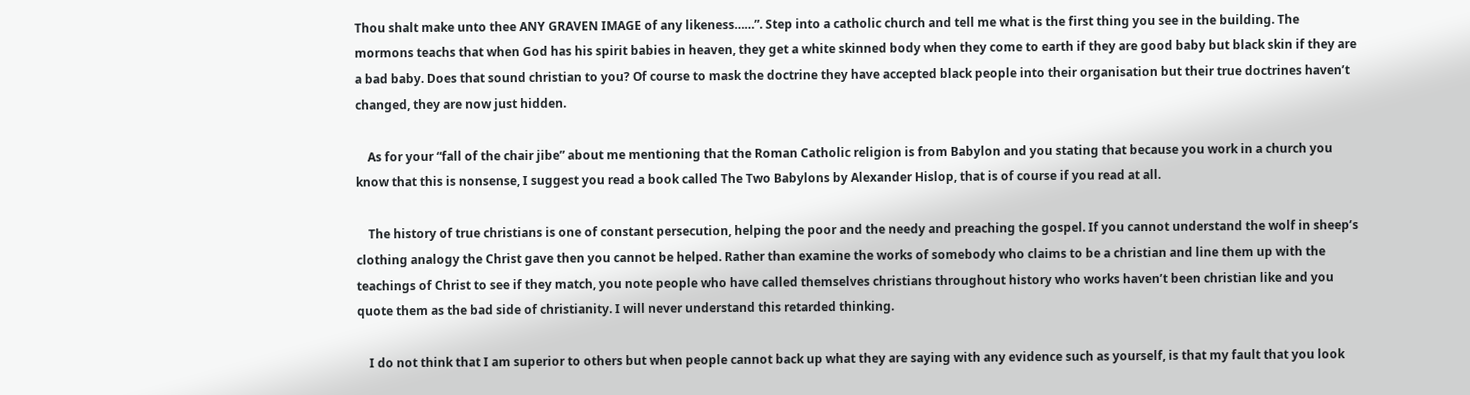Thou shalt make unto thee ANY GRAVEN IMAGE of any likeness……”. Step into a catholic church and tell me what is the first thing you see in the building. The mormons teachs that when God has his spirit babies in heaven, they get a white skinned body when they come to earth if they are good baby but black skin if they are a bad baby. Does that sound christian to you? Of course to mask the doctrine they have accepted black people into their organisation but their true doctrines haven’t changed, they are now just hidden.

    As for your “fall of the chair jibe” about me mentioning that the Roman Catholic religion is from Babylon and you stating that because you work in a church you know that this is nonsense, I suggest you read a book called The Two Babylons by Alexander Hislop, that is of course if you read at all.

    The history of true christians is one of constant persecution, helping the poor and the needy and preaching the gospel. If you cannot understand the wolf in sheep’s clothing analogy the Christ gave then you cannot be helped. Rather than examine the works of somebody who claims to be a christian and line them up with the teachings of Christ to see if they match, you note people who have called themselves christians throughout history who works haven’t been christian like and you quote them as the bad side of christianity. I will never understand this retarded thinking.

    I do not think that I am superior to others but when people cannot back up what they are saying with any evidence such as yourself, is that my fault that you look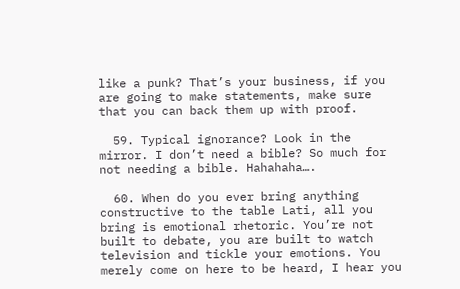like a punk? That’s your business, if you are going to make statements, make sure that you can back them up with proof.

  59. Typical ignorance? Look in the mirror. I don’t need a bible? So much for not needing a bible. Hahahaha….

  60. When do you ever bring anything constructive to the table Lati, all you bring is emotional rhetoric. You’re not built to debate, you are built to watch television and tickle your emotions. You merely come on here to be heard, I hear you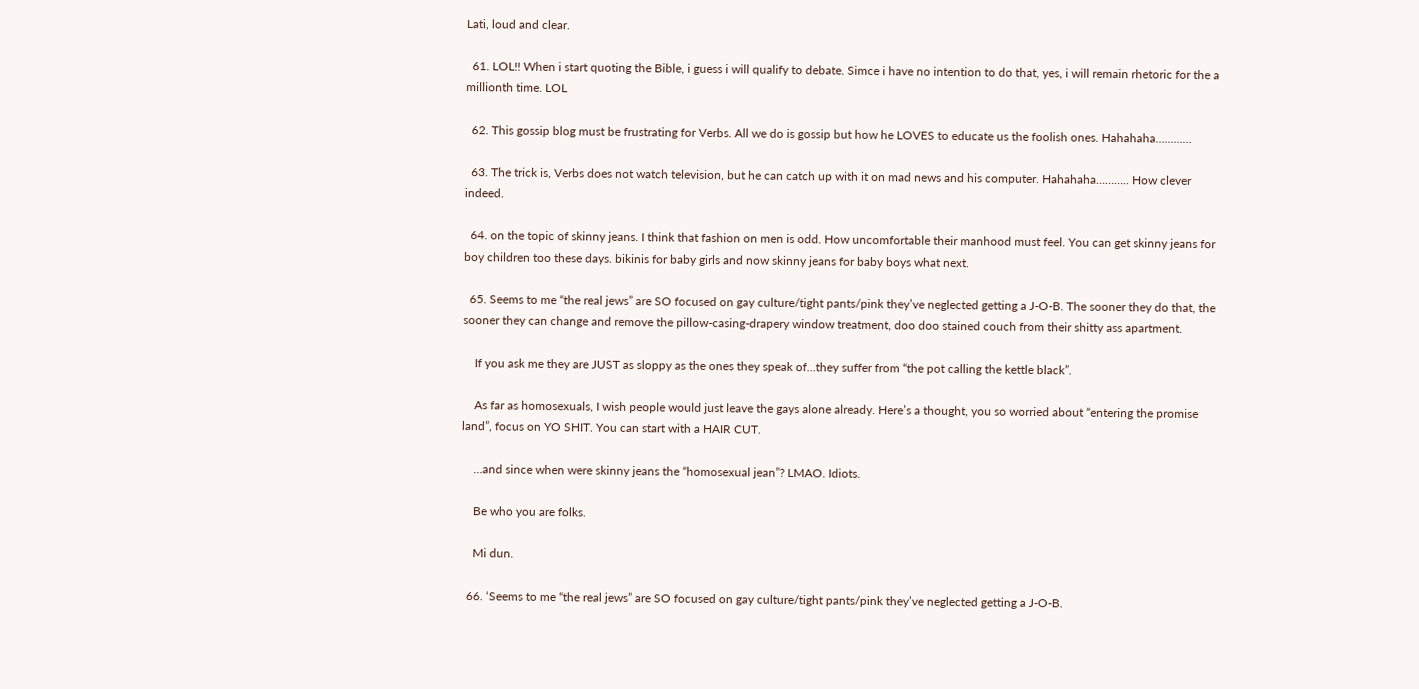Lati, loud and clear.

  61. LOL!! When i start quoting the Bible, i guess i will qualify to debate. Simce i have no intention to do that, yes, i will remain rhetoric for the a millionth time. LOL

  62. This gossip blog must be frustrating for Verbs. All we do is gossip but how he LOVES to educate us the foolish ones. Hahahaha…………

  63. The trick is, Verbs does not watch television, but he can catch up with it on mad news and his computer. Hahahaha……….. How clever indeed.

  64. on the topic of skinny jeans. I think that fashion on men is odd. How uncomfortable their manhood must feel. You can get skinny jeans for boy children too these days. bikinis for baby girls and now skinny jeans for baby boys what next.

  65. Seems to me “the real jews” are SO focused on gay culture/tight pants/pink they’ve neglected getting a J-O-B. The sooner they do that, the sooner they can change and remove the pillow-casing-drapery window treatment, doo doo stained couch from their shitty ass apartment.

    If you ask me they are JUST as sloppy as the ones they speak of…they suffer from “the pot calling the kettle black”.

    As far as homosexuals, I wish people would just leave the gays alone already. Here’s a thought, you so worried about “entering the promise land”, focus on YO SHIT. You can start with a HAIR CUT.

    …and since when were skinny jeans the “homosexual jean”? LMAO. Idiots.

    Be who you are folks.

    Mi dun.

  66. ‘Seems to me “the real jews” are SO focused on gay culture/tight pants/pink they’ve neglected getting a J-O-B.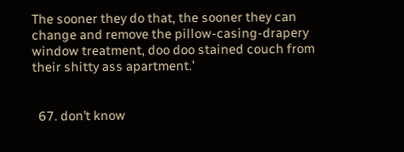The sooner they do that, the sooner they can change and remove the pillow-casing-drapery window treatment, doo doo stained couch from their shitty ass apartment.’


  67. don’t know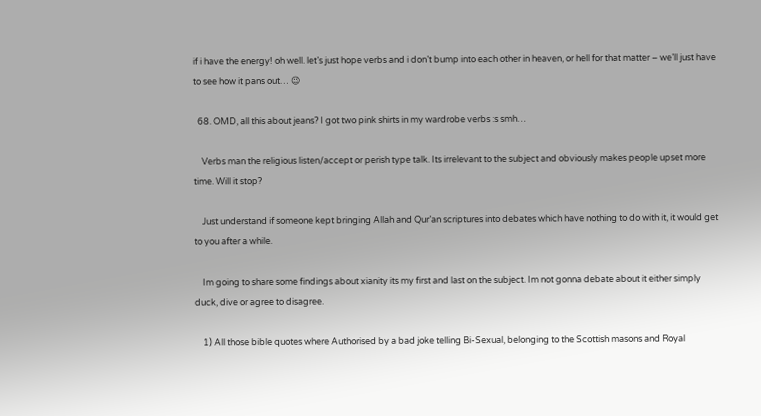if i have the energy! oh well. let’s just hope verbs and i don’t bump into each other in heaven, or hell for that matter – we’ll just have to see how it pans out… 😉

  68. OMD, all this about jeans? I got two pink shirts in my wardrobe verbs :s smh…

    Verbs man the religious listen/accept or perish type talk. Its irrelevant to the subject and obviously makes people upset more time. Will it stop?

    Just understand if someone kept bringing Allah and Qur’an scriptures into debates which have nothing to do with it, it would get to you after a while.

    Im going to share some findings about xianity its my first and last on the subject. Im not gonna debate about it either simply duck, dive or agree to disagree.

    1) All those bible quotes where Authorised by a bad joke telling Bi-Sexual, belonging to the Scottish masons and Royal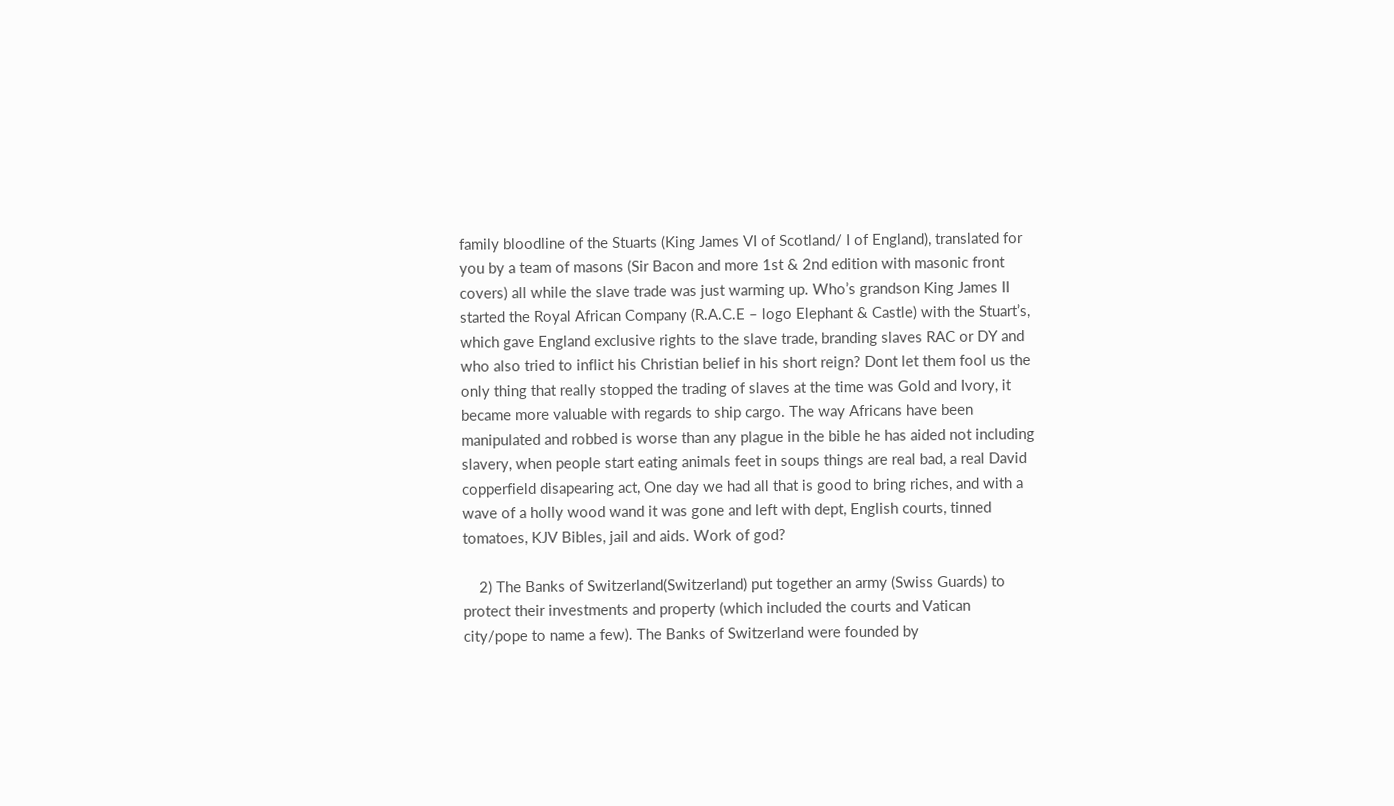family bloodline of the Stuarts (King James VI of Scotland/ I of England), translated for you by a team of masons (Sir Bacon and more 1st & 2nd edition with masonic front covers) all while the slave trade was just warming up. Who’s grandson King James II started the Royal African Company (R.A.C.E – logo Elephant & Castle) with the Stuart’s, which gave England exclusive rights to the slave trade, branding slaves RAC or DY and who also tried to inflict his Christian belief in his short reign? Dont let them fool us the only thing that really stopped the trading of slaves at the time was Gold and Ivory, it became more valuable with regards to ship cargo. The way Africans have been manipulated and robbed is worse than any plague in the bible he has aided not including slavery, when people start eating animals feet in soups things are real bad, a real David copperfield disapearing act, One day we had all that is good to bring riches, and with a wave of a holly wood wand it was gone and left with dept, English courts, tinned tomatoes, KJV Bibles, jail and aids. Work of god?

    2) The Banks of Switzerland(Switzerland) put together an army (Swiss Guards) to protect their investments and property (which included the courts and Vatican city/pope to name a few). The Banks of Switzerland were founded by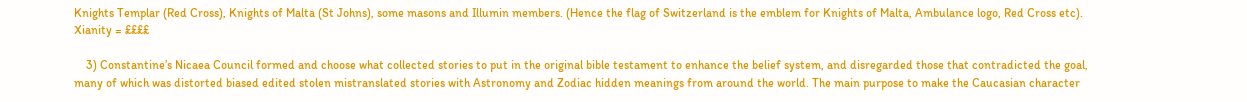Knights Templar (Red Cross), Knights of Malta (St Johns), some masons and Illumin members. (Hence the flag of Switzerland is the emblem for Knights of Malta, Ambulance logo, Red Cross etc). Xianity = ££££

    3) Constantine’s Nicaea Council formed and choose what collected stories to put in the original bible testament to enhance the belief system, and disregarded those that contradicted the goal, many of which was distorted biased edited stolen mistranslated stories with Astronomy and Zodiac hidden meanings from around the world. The main purpose to make the Caucasian character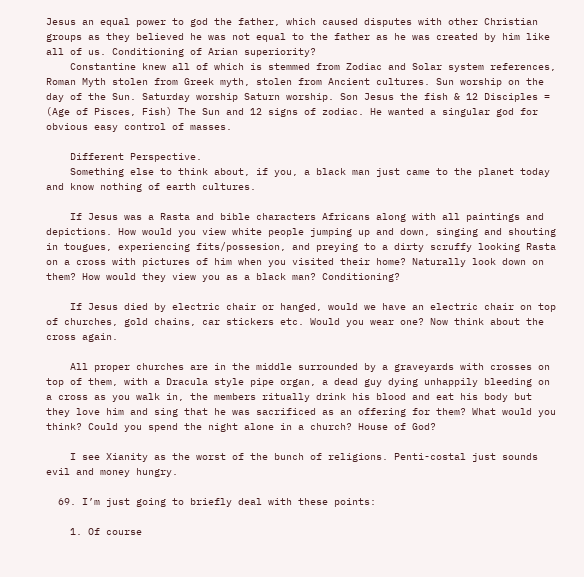Jesus an equal power to god the father, which caused disputes with other Christian groups as they believed he was not equal to the father as he was created by him like all of us. Conditioning of Arian superiority?
    Constantine knew all of which is stemmed from Zodiac and Solar system references, Roman Myth stolen from Greek myth, stolen from Ancient cultures. Sun worship on the day of the Sun. Saturday worship Saturn worship. Son Jesus the fish & 12 Disciples = (Age of Pisces, Fish) The Sun and 12 signs of zodiac. He wanted a singular god for obvious easy control of masses.

    Different Perspective.
    Something else to think about, if you, a black man just came to the planet today and know nothing of earth cultures.

    If Jesus was a Rasta and bible characters Africans along with all paintings and depictions. How would you view white people jumping up and down, singing and shouting in tougues, experiencing fits/possesion, and preying to a dirty scruffy looking Rasta on a cross with pictures of him when you visited their home? Naturally look down on them? How would they view you as a black man? Conditioning?

    If Jesus died by electric chair or hanged, would we have an electric chair on top of churches, gold chains, car stickers etc. Would you wear one? Now think about the cross again.

    All proper churches are in the middle surrounded by a graveyards with crosses on top of them, with a Dracula style pipe organ, a dead guy dying unhappily bleeding on a cross as you walk in, the members ritually drink his blood and eat his body but they love him and sing that he was sacrificed as an offering for them? What would you think? Could you spend the night alone in a church? House of God?

    I see Xianity as the worst of the bunch of religions. Penti-costal just sounds evil and money hungry.

  69. I’m just going to briefly deal with these points:

    1. Of course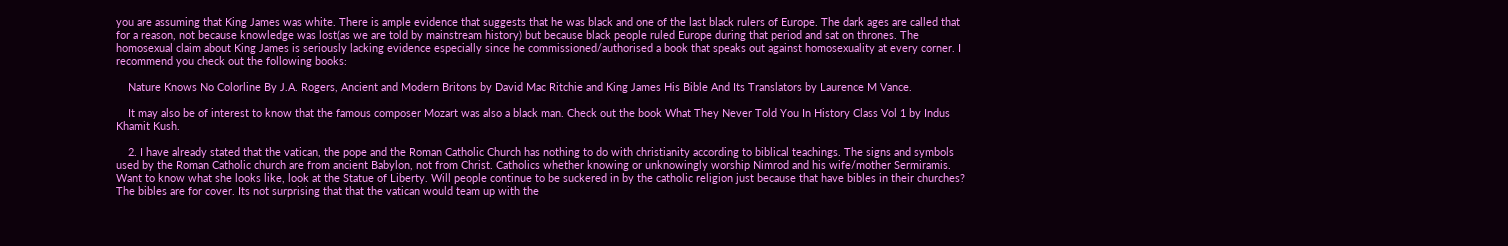you are assuming that King James was white. There is ample evidence that suggests that he was black and one of the last black rulers of Europe. The dark ages are called that for a reason, not because knowledge was lost(as we are told by mainstream history) but because black people ruled Europe during that period and sat on thrones. The homosexual claim about King James is seriously lacking evidence especially since he commissioned/authorised a book that speaks out against homosexuality at every corner. I recommend you check out the following books:

    Nature Knows No Colorline By J.A. Rogers, Ancient and Modern Britons by David Mac Ritchie and King James His Bible And Its Translators by Laurence M Vance.

    It may also be of interest to know that the famous composer Mozart was also a black man. Check out the book What They Never Told You In History Class Vol 1 by Indus Khamit Kush.

    2. I have already stated that the vatican, the pope and the Roman Catholic Church has nothing to do with christianity according to biblical teachings. The signs and symbols used by the Roman Catholic church are from ancient Babylon, not from Christ. Catholics whether knowing or unknowingly worship Nimrod and his wife/mother Sermiramis. Want to know what she looks like, look at the Statue of Liberty. Will people continue to be suckered in by the catholic religion just because that have bibles in their churches? The bibles are for cover. Its not surprising that that the vatican would team up with the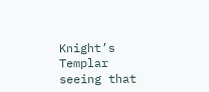Knight’s Templar seeing that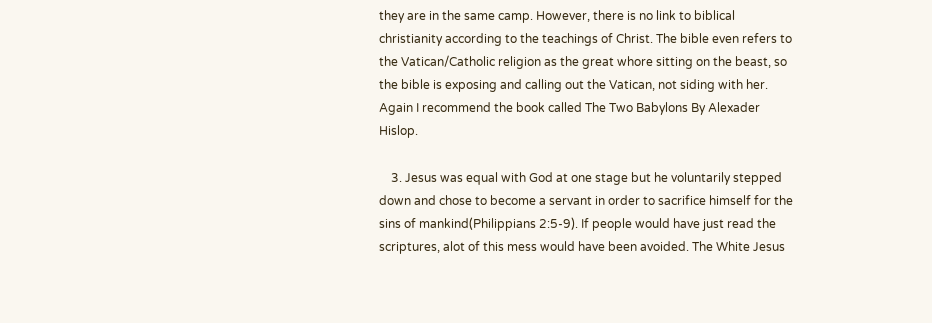they are in the same camp. However, there is no link to biblical christianity according to the teachings of Christ. The bible even refers to the Vatican/Catholic religion as the great whore sitting on the beast, so the bible is exposing and calling out the Vatican, not siding with her. Again I recommend the book called The Two Babylons By Alexader Hislop.

    3. Jesus was equal with God at one stage but he voluntarily stepped down and chose to become a servant in order to sacrifice himself for the sins of mankind(Philippians 2:5-9). If people would have just read the scriptures, alot of this mess would have been avoided. The White Jesus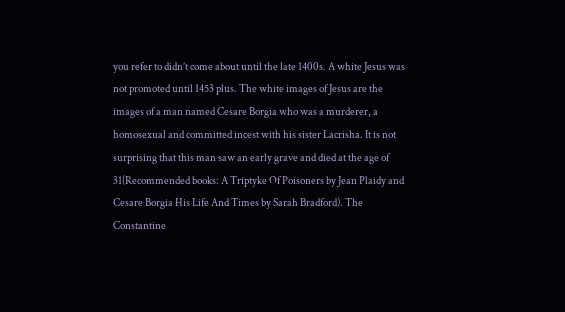you refer to didn’t come about until the late 1400s. A white Jesus was not promoted until 1453 plus. The white images of Jesus are the images of a man named Cesare Borgia who was a murderer, a homosexual and committed incest with his sister Lacrisha. It is not surprising that this man saw an early grave and died at the age of 31(Recommended books: A Triptyke Of Poisoners by Jean Plaidy and Cesare Borgia His Life And Times by Sarah Bradford). The Constantine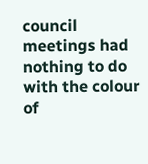council meetings had nothing to do with the colour of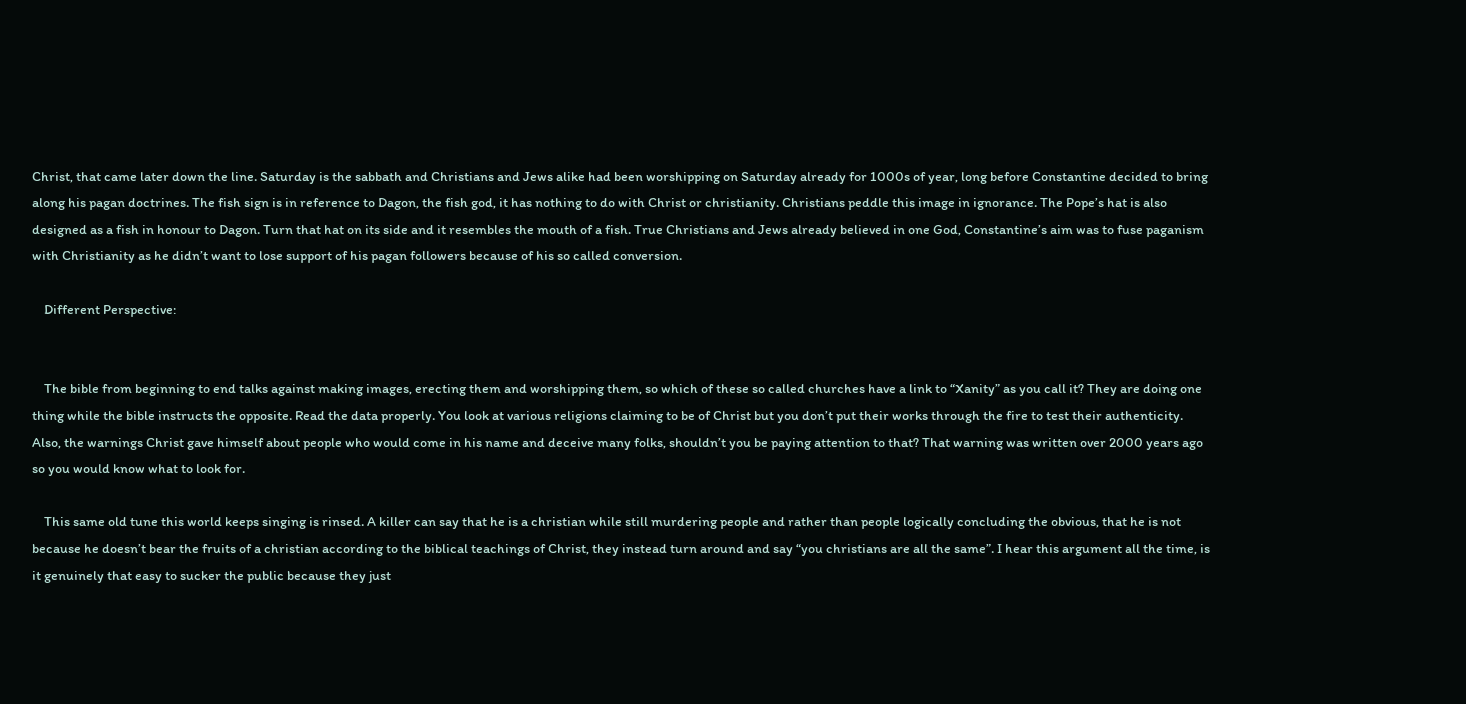Christ, that came later down the line. Saturday is the sabbath and Christians and Jews alike had been worshipping on Saturday already for 1000s of year, long before Constantine decided to bring along his pagan doctrines. The fish sign is in reference to Dagon, the fish god, it has nothing to do with Christ or christianity. Christians peddle this image in ignorance. The Pope’s hat is also designed as a fish in honour to Dagon. Turn that hat on its side and it resembles the mouth of a fish. True Christians and Jews already believed in one God, Constantine’s aim was to fuse paganism with Christianity as he didn’t want to lose support of his pagan followers because of his so called conversion.

    Different Perspective:


    The bible from beginning to end talks against making images, erecting them and worshipping them, so which of these so called churches have a link to “Xanity” as you call it? They are doing one thing while the bible instructs the opposite. Read the data properly. You look at various religions claiming to be of Christ but you don’t put their works through the fire to test their authenticity. Also, the warnings Christ gave himself about people who would come in his name and deceive many folks, shouldn’t you be paying attention to that? That warning was written over 2000 years ago so you would know what to look for.

    This same old tune this world keeps singing is rinsed. A killer can say that he is a christian while still murdering people and rather than people logically concluding the obvious, that he is not because he doesn’t bear the fruits of a christian according to the biblical teachings of Christ, they instead turn around and say “you christians are all the same”. I hear this argument all the time, is it genuinely that easy to sucker the public because they just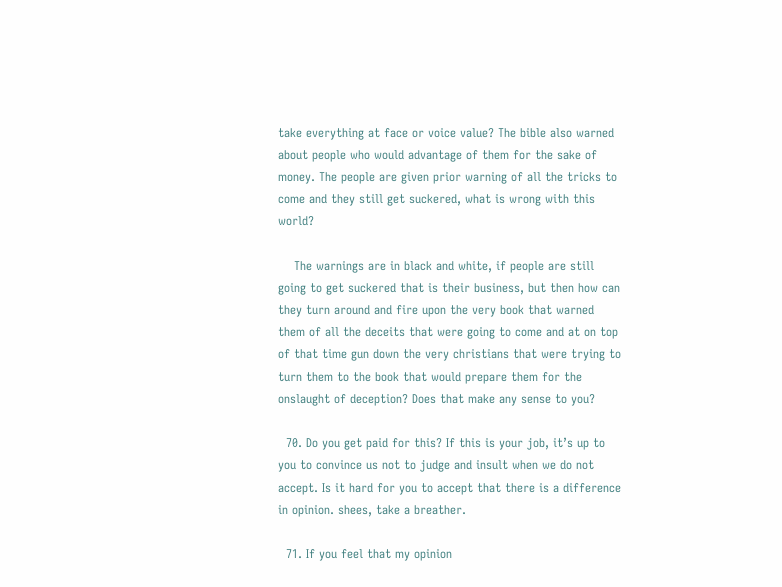take everything at face or voice value? The bible also warned about people who would advantage of them for the sake of money. The people are given prior warning of all the tricks to come and they still get suckered, what is wrong with this world?

    The warnings are in black and white, if people are still going to get suckered that is their business, but then how can they turn around and fire upon the very book that warned them of all the deceits that were going to come and at on top of that time gun down the very christians that were trying to turn them to the book that would prepare them for the onslaught of deception? Does that make any sense to you?

  70. Do you get paid for this? If this is your job, it’s up to you to convince us not to judge and insult when we do not accept. Is it hard for you to accept that there is a difference in opinion. shees, take a breather.

  71. If you feel that my opinion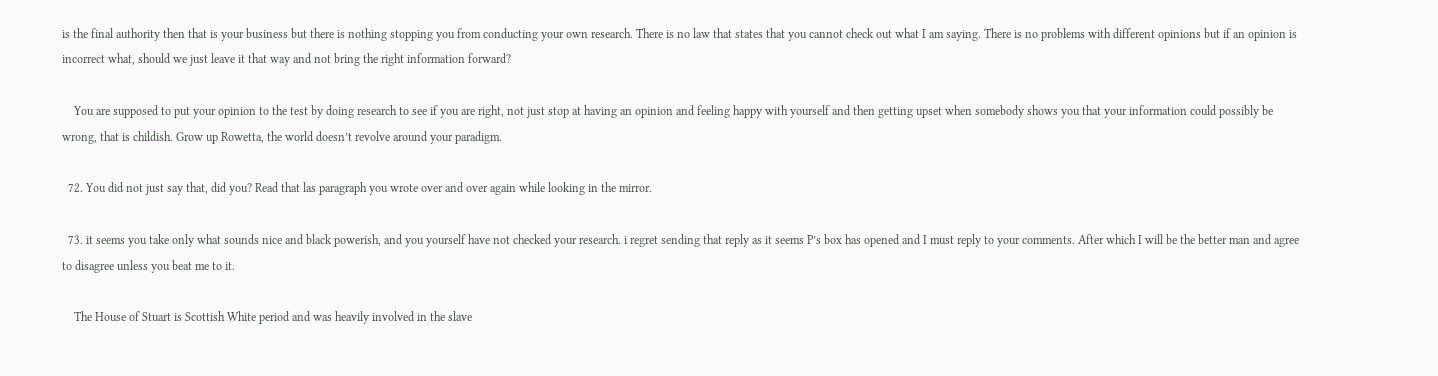is the final authority then that is your business but there is nothing stopping you from conducting your own research. There is no law that states that you cannot check out what I am saying. There is no problems with different opinions but if an opinion is incorrect what, should we just leave it that way and not bring the right information forward?

    You are supposed to put your opinion to the test by doing research to see if you are right, not just stop at having an opinion and feeling happy with yourself and then getting upset when somebody shows you that your information could possibly be wrong, that is childish. Grow up Rowetta, the world doesn’t revolve around your paradigm.

  72. You did not just say that, did you? Read that las paragraph you wrote over and over again while looking in the mirror.

  73. it seems you take only what sounds nice and black powerish, and you yourself have not checked your research. i regret sending that reply as it seems P’s box has opened and I must reply to your comments. After which I will be the better man and agree to disagree unless you beat me to it.

    The House of Stuart is Scottish White period and was heavily involved in the slave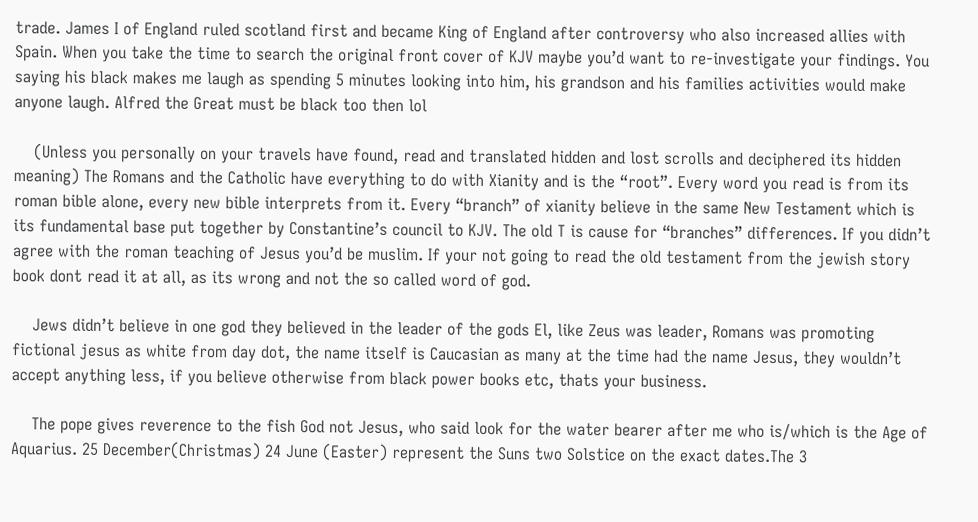trade. James I of England ruled scotland first and became King of England after controversy who also increased allies with Spain. When you take the time to search the original front cover of KJV maybe you’d want to re-investigate your findings. You saying his black makes me laugh as spending 5 minutes looking into him, his grandson and his families activities would make anyone laugh. Alfred the Great must be black too then lol

    (Unless you personally on your travels have found, read and translated hidden and lost scrolls and deciphered its hidden meaning) The Romans and the Catholic have everything to do with Xianity and is the “root”. Every word you read is from its roman bible alone, every new bible interprets from it. Every “branch” of xianity believe in the same New Testament which is its fundamental base put together by Constantine’s council to KJV. The old T is cause for “branches” differences. If you didn’t agree with the roman teaching of Jesus you’d be muslim. If your not going to read the old testament from the jewish story book dont read it at all, as its wrong and not the so called word of god.

    Jews didn’t believe in one god they believed in the leader of the gods El, like Zeus was leader, Romans was promoting fictional jesus as white from day dot, the name itself is Caucasian as many at the time had the name Jesus, they wouldn’t accept anything less, if you believe otherwise from black power books etc, thats your business.

    The pope gives reverence to the fish God not Jesus, who said look for the water bearer after me who is/which is the Age of Aquarius. 25 December(Christmas) 24 June (Easter) represent the Suns two Solstice on the exact dates.The 3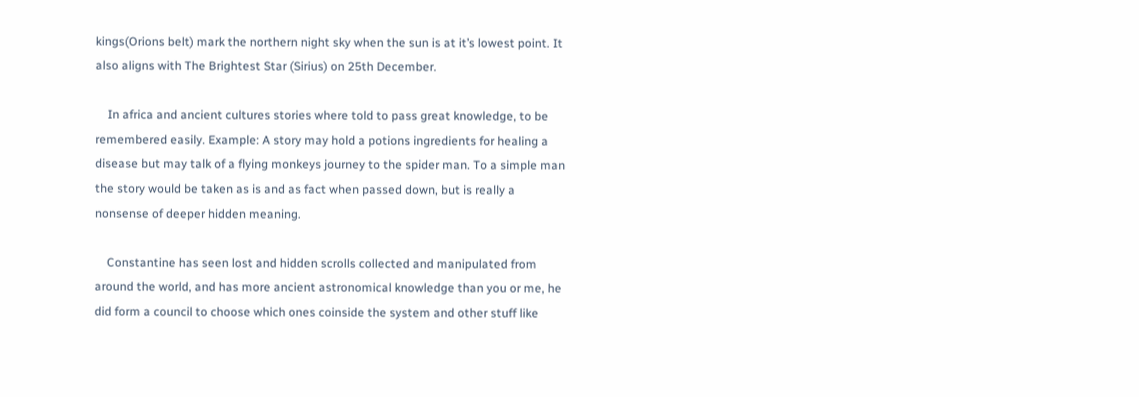kings(Orions belt) mark the northern night sky when the sun is at it’s lowest point. It also aligns with The Brightest Star (Sirius) on 25th December.

    In africa and ancient cultures stories where told to pass great knowledge, to be remembered easily. Example: A story may hold a potions ingredients for healing a disease but may talk of a flying monkeys journey to the spider man. To a simple man the story would be taken as is and as fact when passed down, but is really a nonsense of deeper hidden meaning.

    Constantine has seen lost and hidden scrolls collected and manipulated from around the world, and has more ancient astronomical knowledge than you or me, he did form a council to choose which ones coinside the system and other stuff like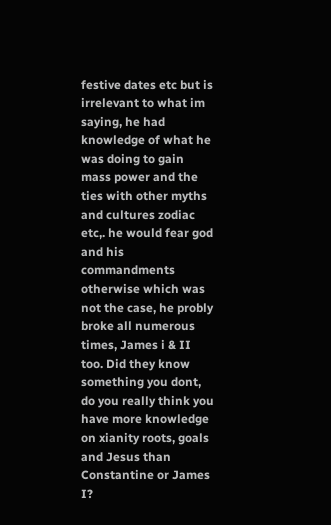festive dates etc but is irrelevant to what im saying, he had knowledge of what he was doing to gain mass power and the ties with other myths and cultures zodiac etc,. he would fear god and his commandments otherwise which was not the case, he probly broke all numerous times, James i & II too. Did they know something you dont, do you really think you have more knowledge on xianity roots, goals and Jesus than Constantine or James I?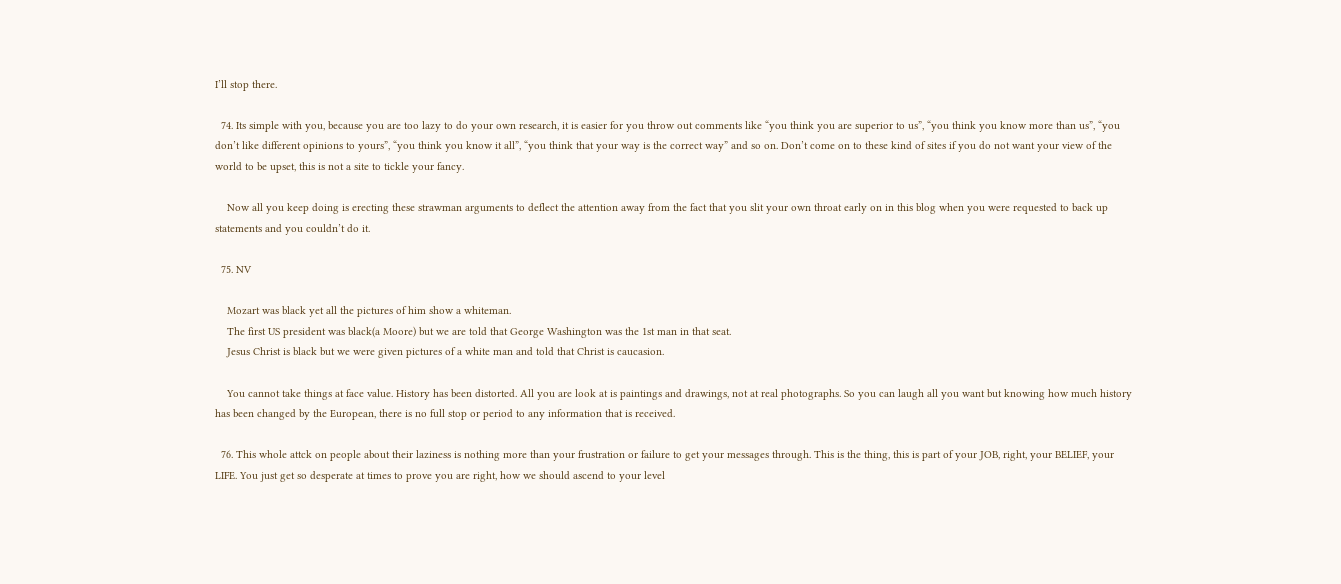I’ll stop there.

  74. Its simple with you, because you are too lazy to do your own research, it is easier for you throw out comments like “you think you are superior to us”, “you think you know more than us”, “you don’t like different opinions to yours”, “you think you know it all”, “you think that your way is the correct way” and so on. Don’t come on to these kind of sites if you do not want your view of the world to be upset, this is not a site to tickle your fancy.

    Now all you keep doing is erecting these strawman arguments to deflect the attention away from the fact that you slit your own throat early on in this blog when you were requested to back up statements and you couldn’t do it.

  75. NV

    Mozart was black yet all the pictures of him show a whiteman.
    The first US president was black(a Moore) but we are told that George Washington was the 1st man in that seat.
    Jesus Christ is black but we were given pictures of a white man and told that Christ is caucasion.

    You cannot take things at face value. History has been distorted. All you are look at is paintings and drawings, not at real photographs. So you can laugh all you want but knowing how much history has been changed by the European, there is no full stop or period to any information that is received.

  76. This whole attck on people about their laziness is nothing more than your frustration or failure to get your messages through. This is the thing, this is part of your JOB, right, your BELIEF, your LIFE. You just get so desperate at times to prove you are right, how we should ascend to your level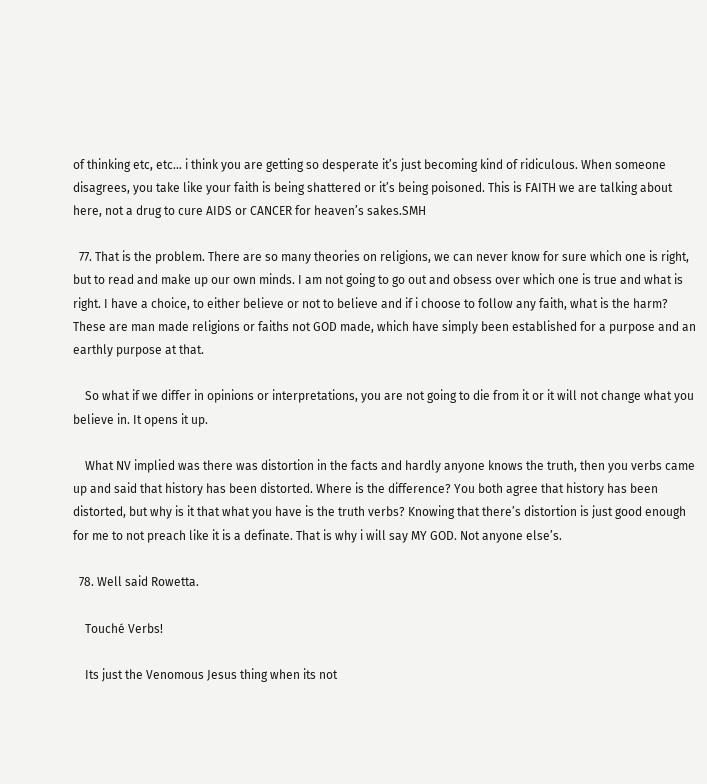of thinking etc, etc… i think you are getting so desperate it’s just becoming kind of ridiculous. When someone disagrees, you take like your faith is being shattered or it’s being poisoned. This is FAITH we are talking about here, not a drug to cure AIDS or CANCER for heaven’s sakes.SMH

  77. That is the problem. There are so many theories on religions, we can never know for sure which one is right, but to read and make up our own minds. I am not going to go out and obsess over which one is true and what is right. I have a choice, to either believe or not to believe and if i choose to follow any faith, what is the harm? These are man made religions or faiths not GOD made, which have simply been established for a purpose and an earthly purpose at that.

    So what if we differ in opinions or interpretations, you are not going to die from it or it will not change what you believe in. It opens it up.

    What NV implied was there was distortion in the facts and hardly anyone knows the truth, then you verbs came up and said that history has been distorted. Where is the difference? You both agree that history has been distorted, but why is it that what you have is the truth verbs? Knowing that there’s distortion is just good enough for me to not preach like it is a definate. That is why i will say MY GOD. Not anyone else’s.

  78. Well said Rowetta.

    Touché Verbs!

    Its just the Venomous Jesus thing when its not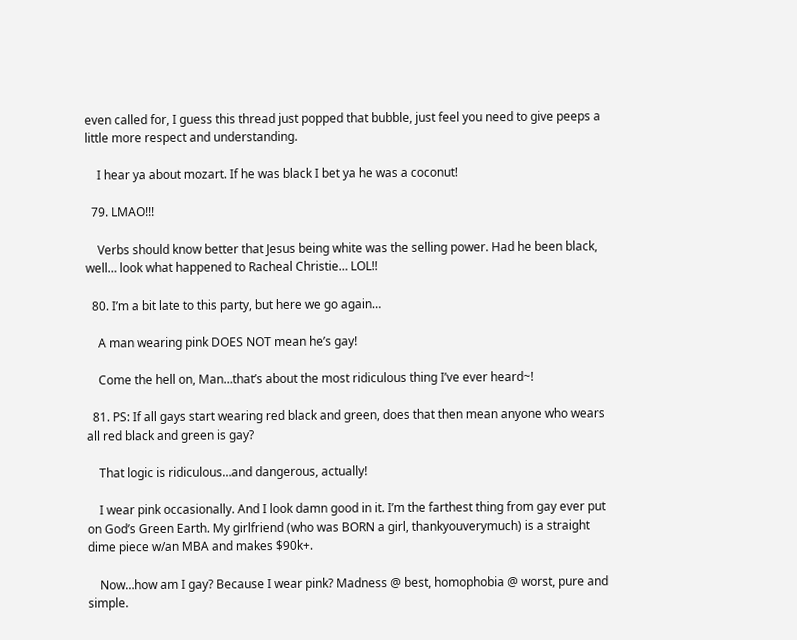even called for, I guess this thread just popped that bubble, just feel you need to give peeps a little more respect and understanding.

    I hear ya about mozart. If he was black I bet ya he was a coconut!

  79. LMAO!!!

    Verbs should know better that Jesus being white was the selling power. Had he been black, well… look what happened to Racheal Christie… LOL!!

  80. I’m a bit late to this party, but here we go again…

    A man wearing pink DOES NOT mean he’s gay!

    Come the hell on, Man…that’s about the most ridiculous thing I’ve ever heard~!

  81. PS: If all gays start wearing red black and green, does that then mean anyone who wears all red black and green is gay?

    That logic is ridiculous…and dangerous, actually!

    I wear pink occasionally. And I look damn good in it. I’m the farthest thing from gay ever put on God’s Green Earth. My girlfriend (who was BORN a girl, thankyouverymuch) is a straight dime piece w/an MBA and makes $90k+.

    Now…how am I gay? Because I wear pink? Madness @ best, homophobia @ worst, pure and simple.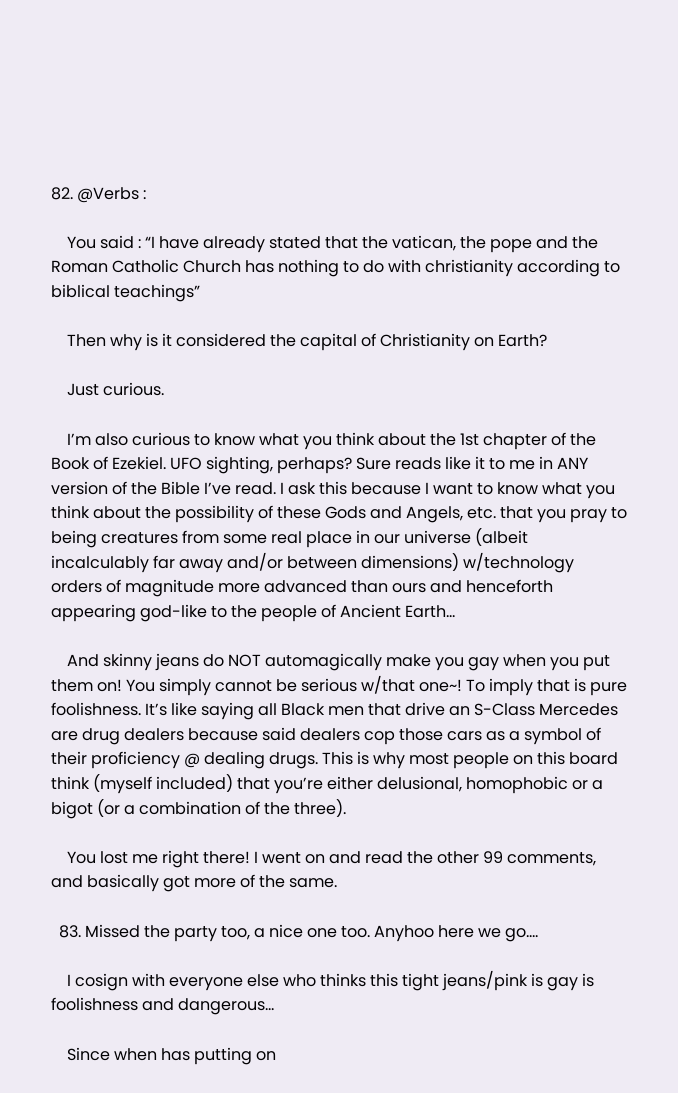82. @Verbs :

    You said : “I have already stated that the vatican, the pope and the Roman Catholic Church has nothing to do with christianity according to biblical teachings”

    Then why is it considered the capital of Christianity on Earth?

    Just curious.

    I’m also curious to know what you think about the 1st chapter of the Book of Ezekiel. UFO sighting, perhaps? Sure reads like it to me in ANY version of the Bible I’ve read. I ask this because I want to know what you think about the possibility of these Gods and Angels, etc. that you pray to being creatures from some real place in our universe (albeit incalculably far away and/or between dimensions) w/technology orders of magnitude more advanced than ours and henceforth appearing god-like to the people of Ancient Earth…

    And skinny jeans do NOT automagically make you gay when you put them on! You simply cannot be serious w/that one~! To imply that is pure foolishness. It’s like saying all Black men that drive an S-Class Mercedes are drug dealers because said dealers cop those cars as a symbol of their proficiency @ dealing drugs. This is why most people on this board think (myself included) that you’re either delusional, homophobic or a bigot (or a combination of the three).

    You lost me right there! I went on and read the other 99 comments, and basically got more of the same.

  83. Missed the party too, a nice one too. Anyhoo here we go….

    I cosign with everyone else who thinks this tight jeans/pink is gay is foolishness and dangerous…

    Since when has putting on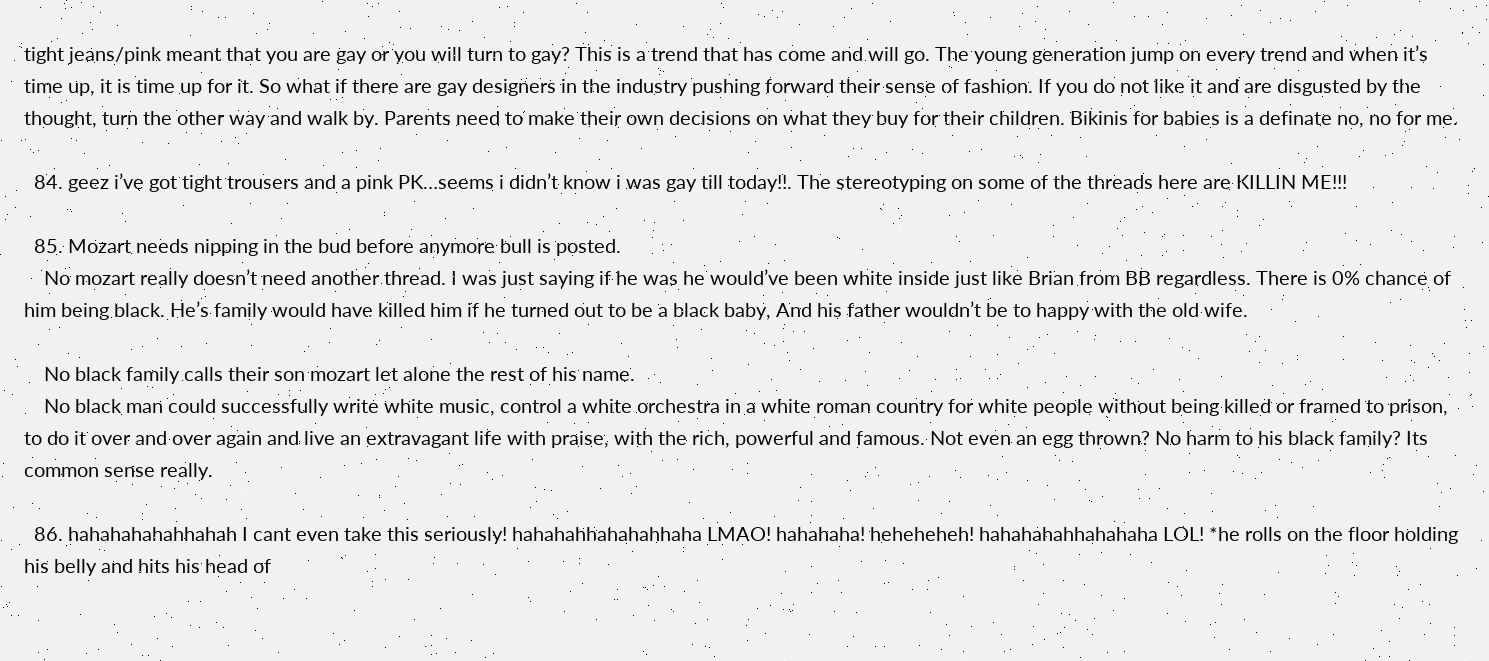tight jeans/pink meant that you are gay or you will turn to gay? This is a trend that has come and will go. The young generation jump on every trend and when it’s time up, it is time up for it. So what if there are gay designers in the industry pushing forward their sense of fashion. If you do not like it and are disgusted by the thought, turn the other way and walk by. Parents need to make their own decisions on what they buy for their children. Bikinis for babies is a definate no, no for me.

  84. geez i’ve got tight trousers and a pink PK…seems i didn’t know i was gay till today!!. The stereotyping on some of the threads here are KILLIN ME!!!

  85. Mozart needs nipping in the bud before anymore bull is posted.
    No mozart really doesn’t need another thread. I was just saying if he was he would’ve been white inside just like Brian from BB regardless. There is 0% chance of him being black. He’s family would have killed him if he turned out to be a black baby, And his father wouldn’t be to happy with the old wife.

    No black family calls their son mozart let alone the rest of his name.
    No black man could successfully write white music, control a white orchestra in a white roman country for white people without being killed or framed to prison, to do it over and over again and live an extravagant life with praise, with the rich, powerful and famous. Not even an egg thrown? No harm to his black family? Its common sense really.

  86. hahahahahahhahah I cant even take this seriously! hahahahhahahahhaha LMAO! hahahaha! heheheheh! hahahahahhahahaha LOL! *he rolls on the floor holding his belly and hits his head of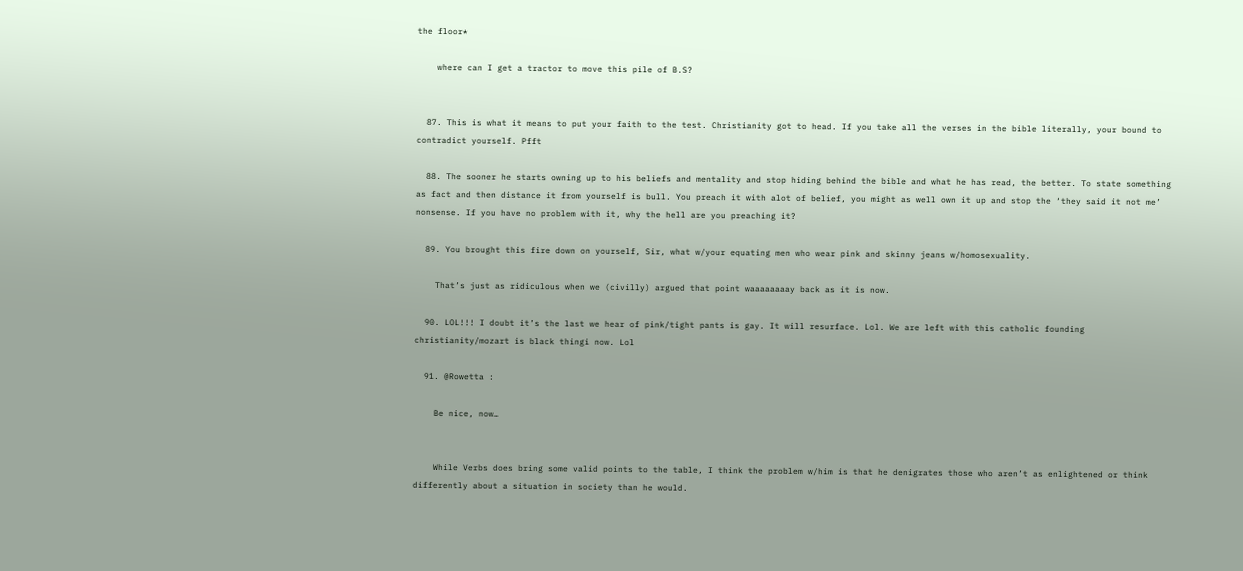the floor*

    where can I get a tractor to move this pile of B.S?


  87. This is what it means to put your faith to the test. Christianity got to head. If you take all the verses in the bible literally, your bound to contradict yourself. Pfft

  88. The sooner he starts owning up to his beliefs and mentality and stop hiding behind the bible and what he has read, the better. To state something as fact and then distance it from yourself is bull. You preach it with alot of belief, you might as well own it up and stop the ‘they said it not me’ nonsense. If you have no problem with it, why the hell are you preaching it?

  89. You brought this fire down on yourself, Sir, what w/your equating men who wear pink and skinny jeans w/homosexuality.

    That’s just as ridiculous when we (civilly) argued that point waaaaaaaay back as it is now.

  90. LOL!!! I doubt it’s the last we hear of pink/tight pants is gay. It will resurface. Lol. We are left with this catholic founding christianity/mozart is black thingi now. Lol

  91. @Rowetta :

    Be nice, now…


    While Verbs does bring some valid points to the table, I think the problem w/him is that he denigrates those who aren’t as enlightened or think differently about a situation in society than he would.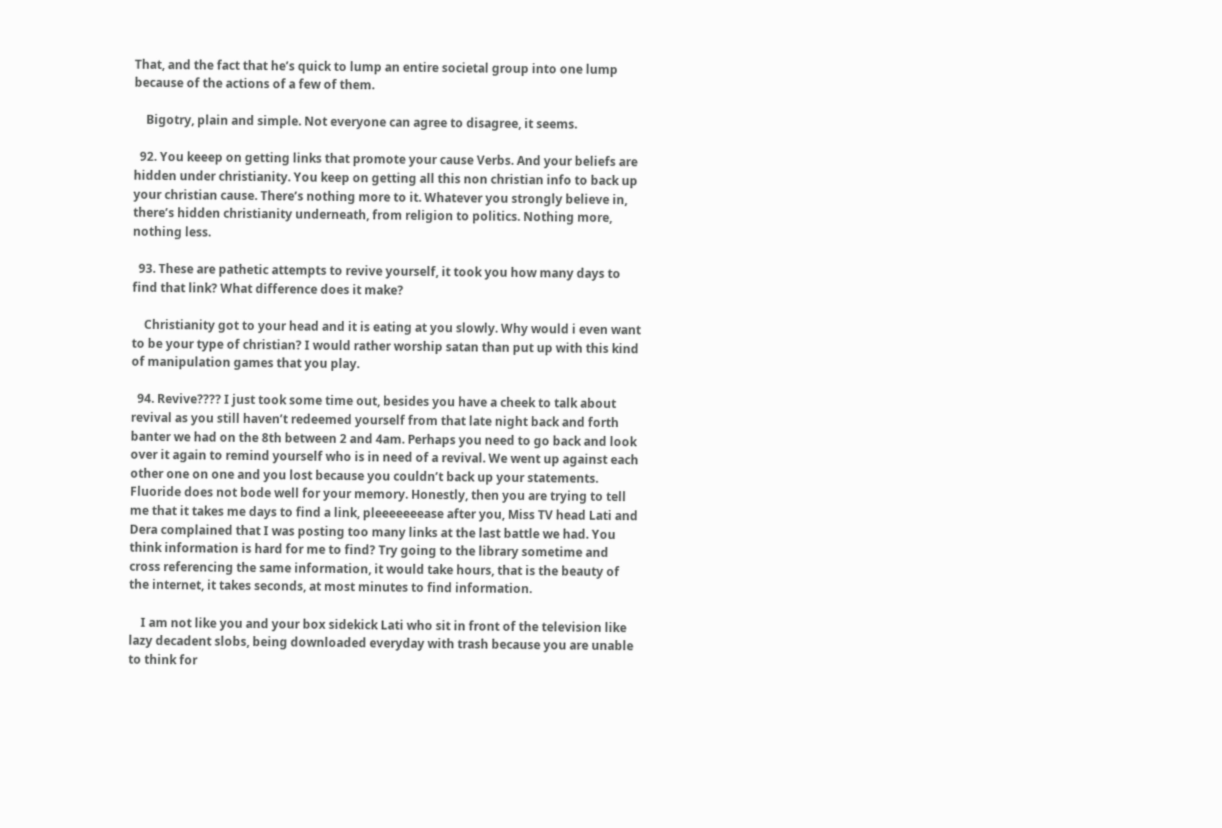That, and the fact that he’s quick to lump an entire societal group into one lump because of the actions of a few of them.

    Bigotry, plain and simple. Not everyone can agree to disagree, it seems.

  92. You keeep on getting links that promote your cause Verbs. And your beliefs are hidden under christianity. You keep on getting all this non christian info to back up your christian cause. There’s nothing more to it. Whatever you strongly believe in, there’s hidden christianity underneath, from religion to politics. Nothing more, nothing less.

  93. These are pathetic attempts to revive yourself, it took you how many days to find that link? What difference does it make?

    Christianity got to your head and it is eating at you slowly. Why would i even want to be your type of christian? I would rather worship satan than put up with this kind of manipulation games that you play.

  94. Revive???? I just took some time out, besides you have a cheek to talk about revival as you still haven’t redeemed yourself from that late night back and forth banter we had on the 8th between 2 and 4am. Perhaps you need to go back and look over it again to remind yourself who is in need of a revival. We went up against each other one on one and you lost because you couldn’t back up your statements. Fluoride does not bode well for your memory. Honestly, then you are trying to tell me that it takes me days to find a link, pleeeeeeease after you, Miss TV head Lati and Dera complained that I was posting too many links at the last battle we had. You think information is hard for me to find? Try going to the library sometime and cross referencing the same information, it would take hours, that is the beauty of the internet, it takes seconds, at most minutes to find information.

    I am not like you and your box sidekick Lati who sit in front of the television like lazy decadent slobs, being downloaded everyday with trash because you are unable to think for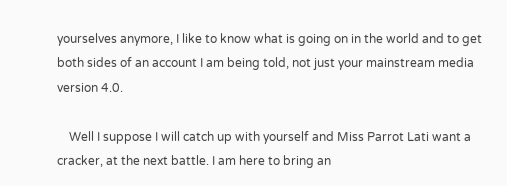yourselves anymore, I like to know what is going on in the world and to get both sides of an account I am being told, not just your mainstream media version 4.0.

    Well I suppose I will catch up with yourself and Miss Parrot Lati want a cracker, at the next battle. I am here to bring an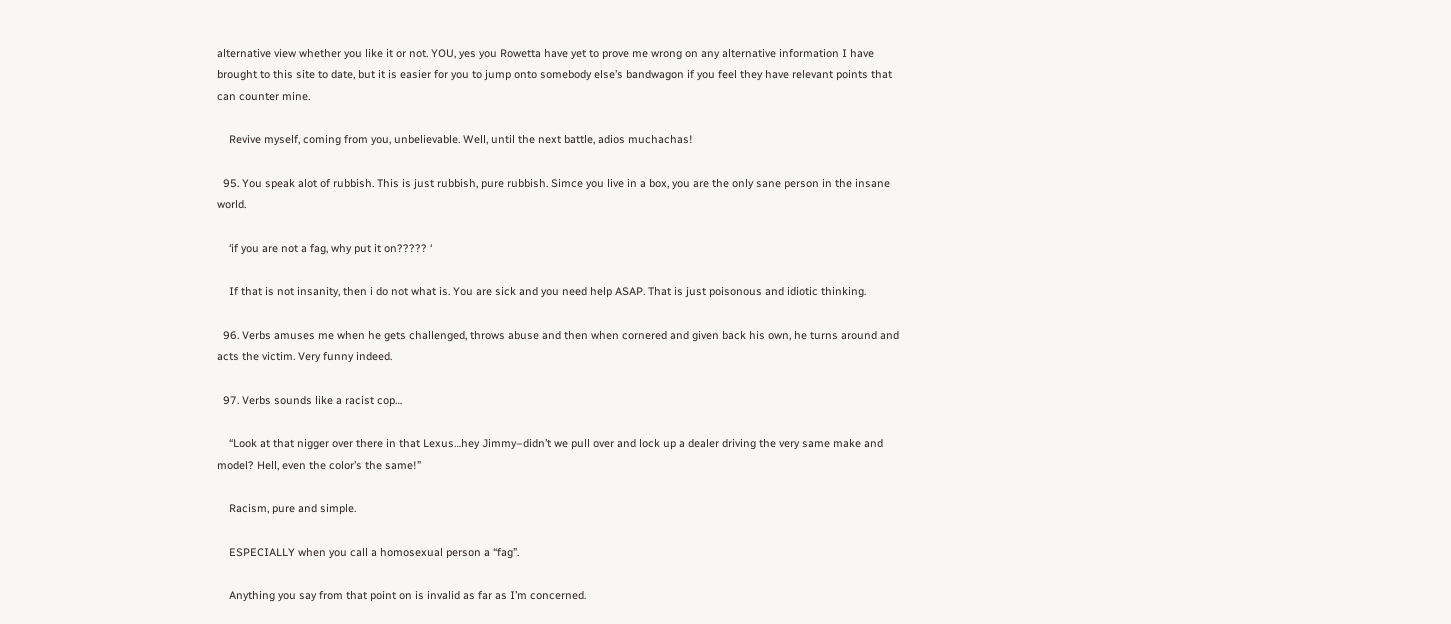alternative view whether you like it or not. YOU, yes you Rowetta have yet to prove me wrong on any alternative information I have brought to this site to date, but it is easier for you to jump onto somebody else’s bandwagon if you feel they have relevant points that can counter mine.

    Revive myself, coming from you, unbelievable. Well, until the next battle, adios muchachas!

  95. You speak alot of rubbish. This is just rubbish, pure rubbish. Simce you live in a box, you are the only sane person in the insane world.

    ‘if you are not a fag, why put it on????? ‘

    If that is not insanity, then i do not what is. You are sick and you need help ASAP. That is just poisonous and idiotic thinking.

  96. Verbs amuses me when he gets challenged, throws abuse and then when cornered and given back his own, he turns around and acts the victim. Very funny indeed.

  97. Verbs sounds like a racist cop…

    “Look at that nigger over there in that Lexus…hey Jimmy–didn’t we pull over and lock up a dealer driving the very same make and model? Hell, even the color’s the same!”

    Racism, pure and simple.

    ESPECIALLY when you call a homosexual person a “fag”.

    Anything you say from that point on is invalid as far as I’m concerned.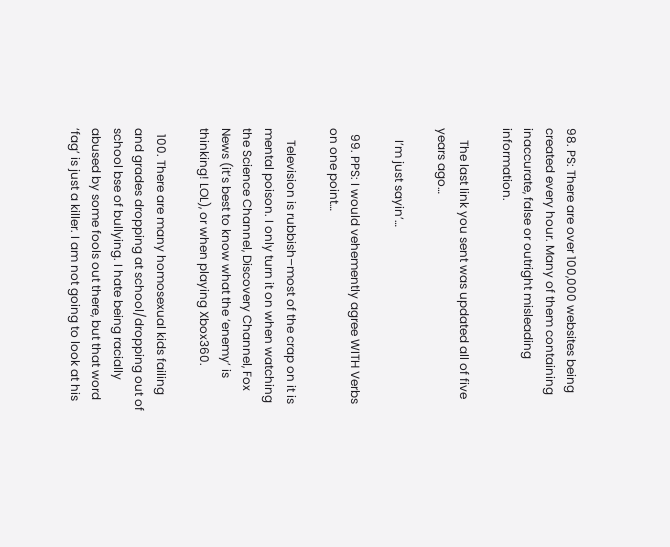98. PS: There are over 100,000 websites being created every hour. Many of them containing inaccurate, false or outright misleading information.

    The last link you sent was updated all of five years ago…

    I’m just sayin’…

  99. PPS: I would vehemently agree WITH Verbs on one point…

    Television is rubbish–most of the crap on it is mental poison. I only turn it on when watching the Science Channel, Discovery Channel, Fox News (it’s best to know what the ‘enemy’ is thinking! LOL), or when playing Xbox360.

  100. There are many homosexual kids failing and grades dropping at school/dropping out of school bse of bullying. I hate being racially abused by some fools out there, but that word ‘fag’ is just a killer. I am not going to look at his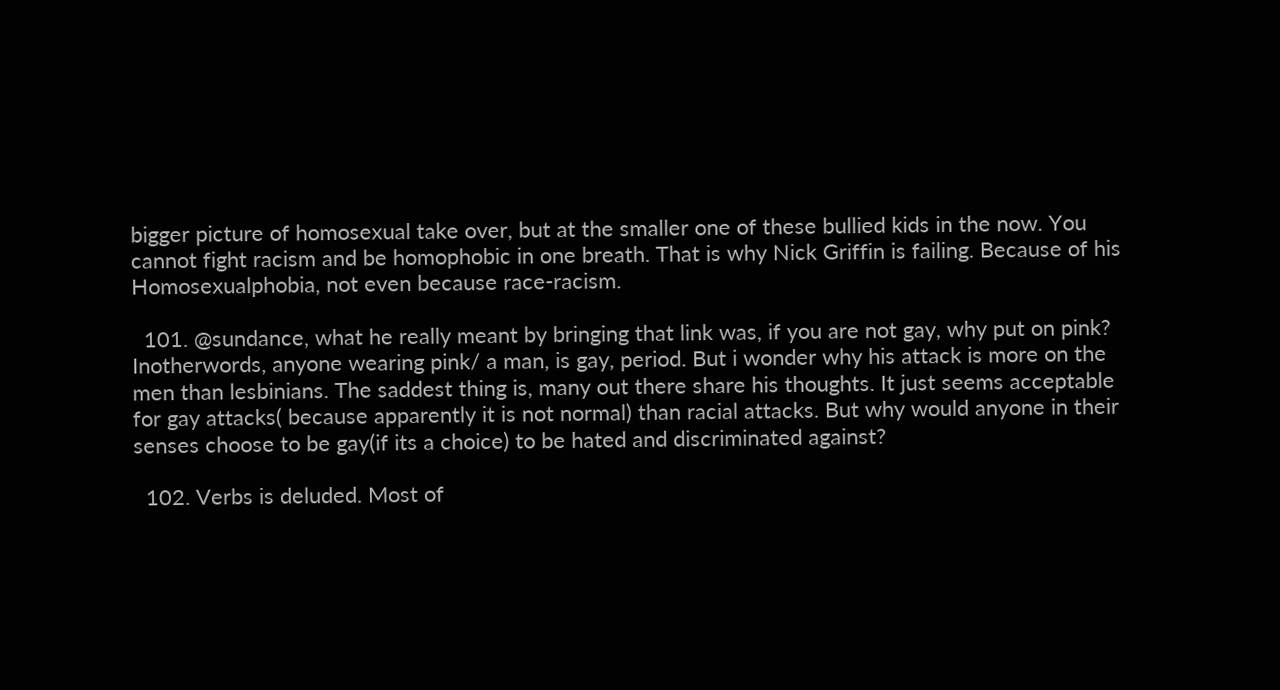bigger picture of homosexual take over, but at the smaller one of these bullied kids in the now. You cannot fight racism and be homophobic in one breath. That is why Nick Griffin is failing. Because of his Homosexualphobia, not even because race-racism.

  101. @sundance, what he really meant by bringing that link was, if you are not gay, why put on pink? Inotherwords, anyone wearing pink/ a man, is gay, period. But i wonder why his attack is more on the men than lesbinians. The saddest thing is, many out there share his thoughts. It just seems acceptable for gay attacks( because apparently it is not normal) than racial attacks. But why would anyone in their senses choose to be gay(if its a choice) to be hated and discriminated against?

  102. Verbs is deluded. Most of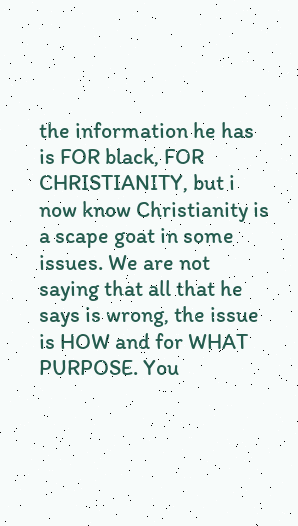the information he has is FOR black, FOR CHRISTIANITY, but i now know Christianity is a scape goat in some issues. We are not saying that all that he says is wrong, the issue is HOW and for WHAT PURPOSE. You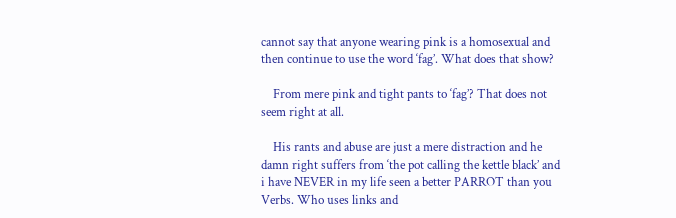cannot say that anyone wearing pink is a homosexual and then continue to use the word ‘fag’. What does that show?

    From mere pink and tight pants to ‘fag’? That does not seem right at all.

    His rants and abuse are just a mere distraction and he damn right suffers from ‘the pot calling the kettle black’ and i have NEVER in my life seen a better PARROT than you Verbs. Who uses links and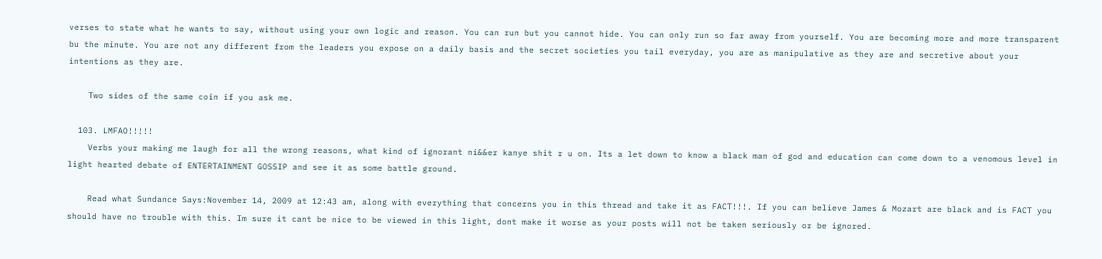verses to state what he wants to say, without using your own logic and reason. You can run but you cannot hide. You can only run so far away from yourself. You are becoming more and more transparent bu the minute. You are not any different from the leaders you expose on a daily basis and the secret societies you tail everyday, you are as manipulative as they are and secretive about your intentions as they are.

    Two sides of the same coin if you ask me.

  103. LMFAO!!!!!
    Verbs your making me laugh for all the wrong reasons, what kind of ignorant ni&&er kanye shit r u on. Its a let down to know a black man of god and education can come down to a venomous level in light hearted debate of ENTERTAINMENT GOSSIP and see it as some battle ground.

    Read what Sundance Says:November 14, 2009 at 12:43 am, along with everything that concerns you in this thread and take it as FACT!!!. If you can believe James & Mozart are black and is FACT you should have no trouble with this. Im sure it cant be nice to be viewed in this light, dont make it worse as your posts will not be taken seriously or be ignored.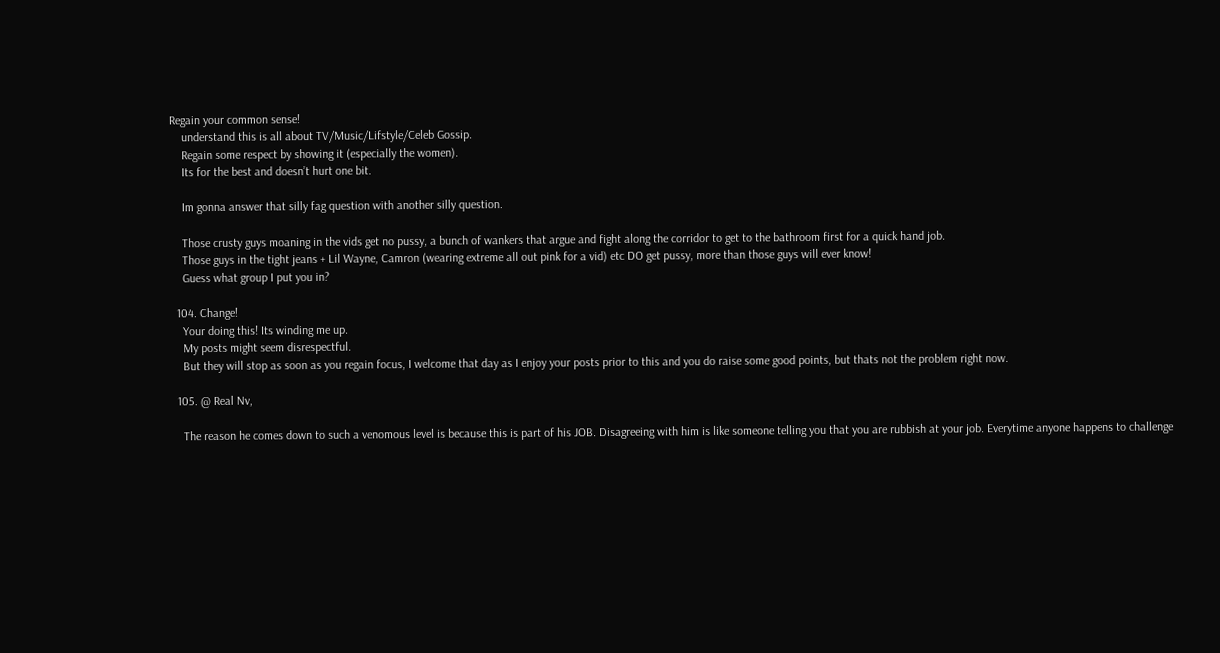Regain your common sense!
    understand this is all about TV/Music/Lifstyle/Celeb Gossip.
    Regain some respect by showing it (especially the women).
    Its for the best and doesn’t hurt one bit.

    Im gonna answer that silly fag question with another silly question.

    Those crusty guys moaning in the vids get no pussy, a bunch of wankers that argue and fight along the corridor to get to the bathroom first for a quick hand job.
    Those guys in the tight jeans + Lil Wayne, Camron (wearing extreme all out pink for a vid) etc DO get pussy, more than those guys will ever know!
    Guess what group I put you in?

  104. Change!
    Your doing this! Its winding me up.
    My posts might seem disrespectful.
    But they will stop as soon as you regain focus, I welcome that day as I enjoy your posts prior to this and you do raise some good points, but thats not the problem right now.

  105. @ Real Nv,

    The reason he comes down to such a venomous level is because this is part of his JOB. Disagreeing with him is like someone telling you that you are rubbish at your job. Everytime anyone happens to challenge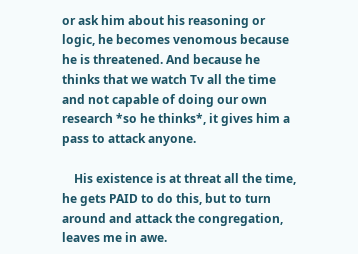or ask him about his reasoning or logic, he becomes venomous because he is threatened. And because he thinks that we watch Tv all the time and not capable of doing our own research *so he thinks*, it gives him a pass to attack anyone.

    His existence is at threat all the time, he gets PAID to do this, but to turn around and attack the congregation, leaves me in awe.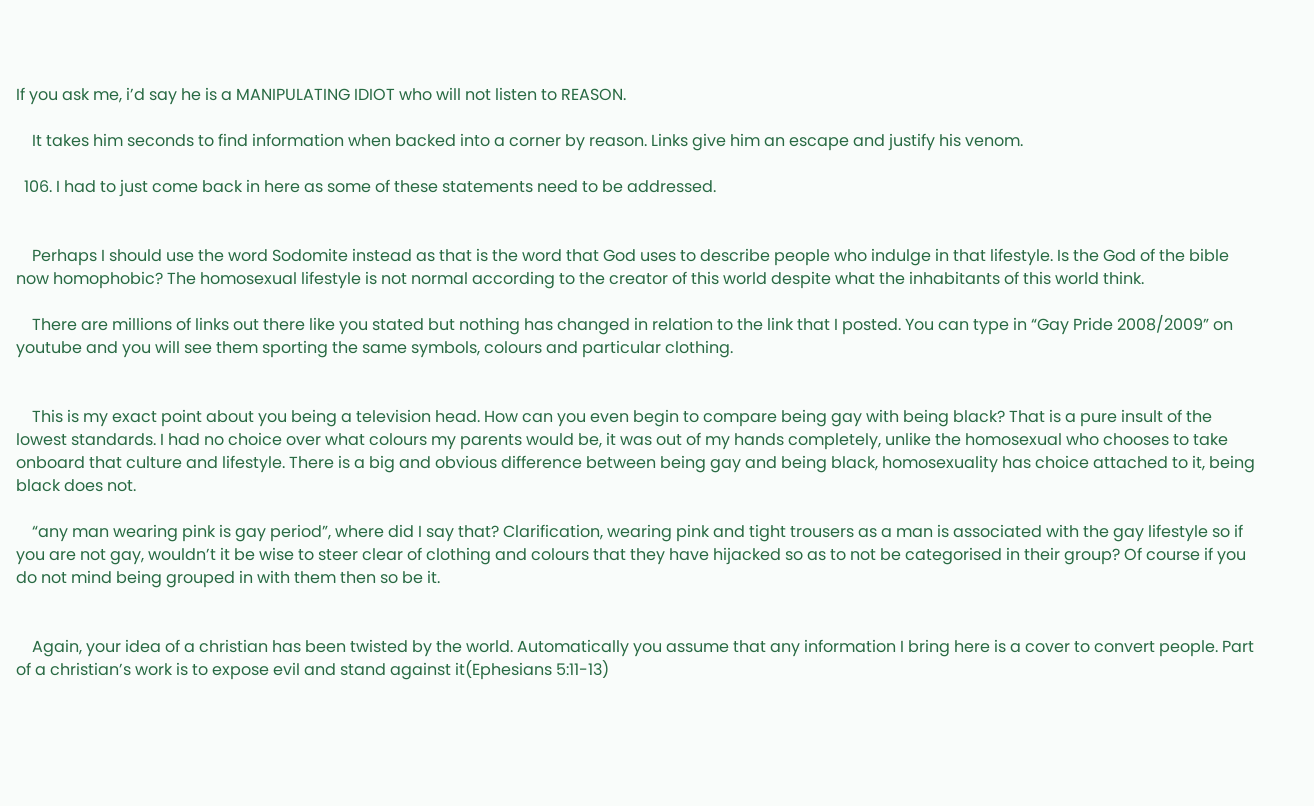If you ask me, i’d say he is a MANIPULATING IDIOT who will not listen to REASON.

    It takes him seconds to find information when backed into a corner by reason. Links give him an escape and justify his venom.

  106. I had to just come back in here as some of these statements need to be addressed.


    Perhaps I should use the word Sodomite instead as that is the word that God uses to describe people who indulge in that lifestyle. Is the God of the bible now homophobic? The homosexual lifestyle is not normal according to the creator of this world despite what the inhabitants of this world think.

    There are millions of links out there like you stated but nothing has changed in relation to the link that I posted. You can type in “Gay Pride 2008/2009” on youtube and you will see them sporting the same symbols, colours and particular clothing.


    This is my exact point about you being a television head. How can you even begin to compare being gay with being black? That is a pure insult of the lowest standards. I had no choice over what colours my parents would be, it was out of my hands completely, unlike the homosexual who chooses to take onboard that culture and lifestyle. There is a big and obvious difference between being gay and being black, homosexuality has choice attached to it, being black does not.

    “any man wearing pink is gay period”, where did I say that? Clarification, wearing pink and tight trousers as a man is associated with the gay lifestyle so if you are not gay, wouldn’t it be wise to steer clear of clothing and colours that they have hijacked so as to not be categorised in their group? Of course if you do not mind being grouped in with them then so be it.


    Again, your idea of a christian has been twisted by the world. Automatically you assume that any information I bring here is a cover to convert people. Part of a christian’s work is to expose evil and stand against it(Ephesians 5:11-13)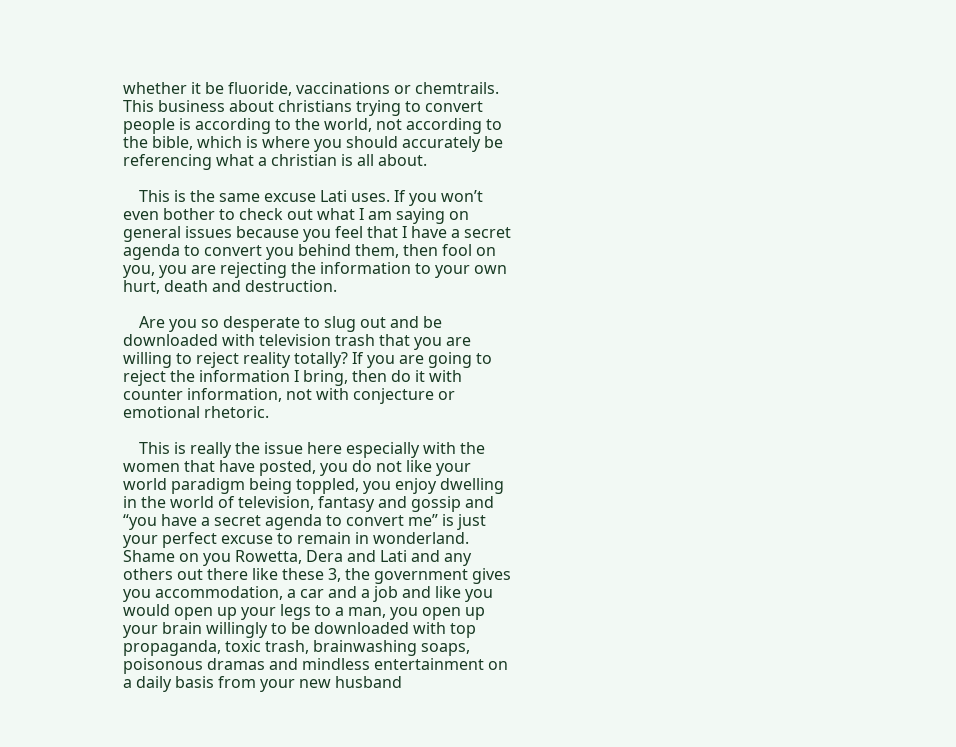whether it be fluoride, vaccinations or chemtrails. This business about christians trying to convert people is according to the world, not according to the bible, which is where you should accurately be referencing what a christian is all about.

    This is the same excuse Lati uses. If you won’t even bother to check out what I am saying on general issues because you feel that I have a secret agenda to convert you behind them, then fool on you, you are rejecting the information to your own hurt, death and destruction.

    Are you so desperate to slug out and be downloaded with television trash that you are willing to reject reality totally? If you are going to reject the information I bring, then do it with counter information, not with conjecture or emotional rhetoric.

    This is really the issue here especially with the women that have posted, you do not like your world paradigm being toppled, you enjoy dwelling in the world of television, fantasy and gossip and “you have a secret agenda to convert me” is just your perfect excuse to remain in wonderland. Shame on you Rowetta, Dera and Lati and any others out there like these 3, the government gives you accommodation, a car and a job and like you would open up your legs to a man, you open up your brain willingly to be downloaded with top propaganda, toxic trash, brainwashing soaps, poisonous dramas and mindless entertainment on a daily basis from your new husband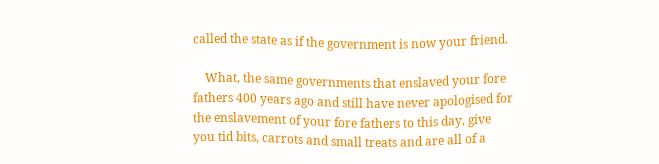called the state as if the government is now your friend.

    What, the same governments that enslaved your fore fathers 400 years ago and still have never apologised for the enslavement of your fore fathers to this day, give you tid bits, carrots and small treats and are all of a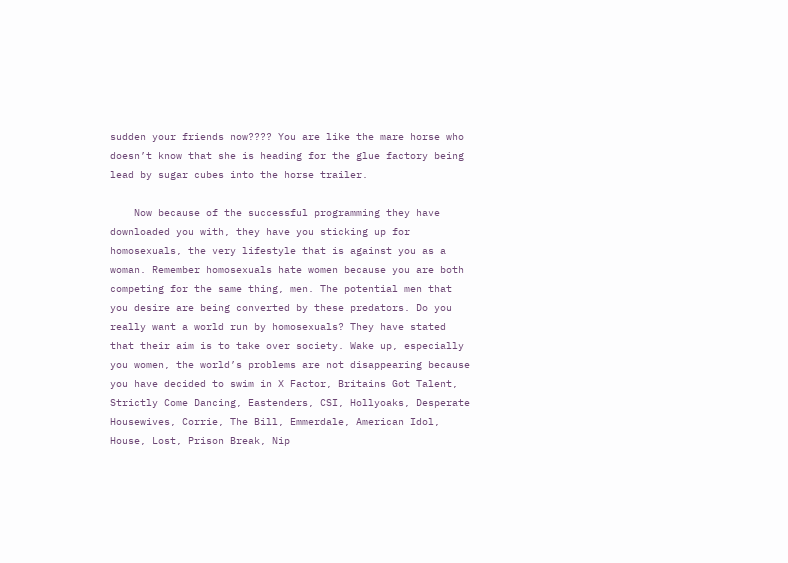sudden your friends now???? You are like the mare horse who doesn’t know that she is heading for the glue factory being lead by sugar cubes into the horse trailer.

    Now because of the successful programming they have downloaded you with, they have you sticking up for homosexuals, the very lifestyle that is against you as a woman. Remember homosexuals hate women because you are both competing for the same thing, men. The potential men that you desire are being converted by these predators. Do you really want a world run by homosexuals? They have stated that their aim is to take over society. Wake up, especially you women, the world’s problems are not disappearing because you have decided to swim in X Factor, Britains Got Talent, Strictly Come Dancing, Eastenders, CSI, Hollyoaks, Desperate Housewives, Corrie, The Bill, Emmerdale, American Idol, House, Lost, Prison Break, Nip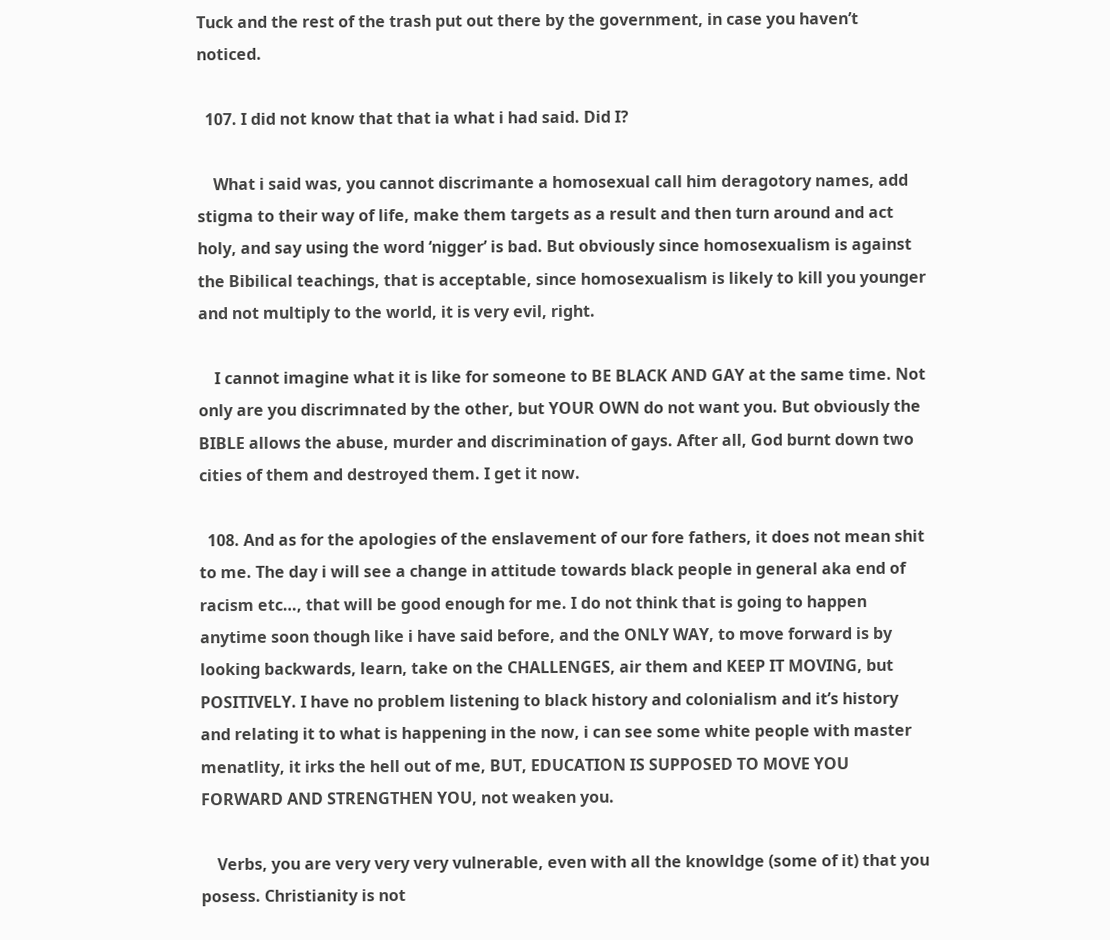Tuck and the rest of the trash put out there by the government, in case you haven’t noticed.

  107. I did not know that that ia what i had said. Did I?

    What i said was, you cannot discrimante a homosexual call him deragotory names, add stigma to their way of life, make them targets as a result and then turn around and act holy, and say using the word ‘nigger’ is bad. But obviously since homosexualism is against the Bibilical teachings, that is acceptable, since homosexualism is likely to kill you younger and not multiply to the world, it is very evil, right.

    I cannot imagine what it is like for someone to BE BLACK AND GAY at the same time. Not only are you discrimnated by the other, but YOUR OWN do not want you. But obviously the BIBLE allows the abuse, murder and discrimination of gays. After all, God burnt down two cities of them and destroyed them. I get it now.

  108. And as for the apologies of the enslavement of our fore fathers, it does not mean shit to me. The day i will see a change in attitude towards black people in general aka end of racism etc…, that will be good enough for me. I do not think that is going to happen anytime soon though like i have said before, and the ONLY WAY, to move forward is by looking backwards, learn, take on the CHALLENGES, air them and KEEP IT MOVING, but POSITIVELY. I have no problem listening to black history and colonialism and it’s history and relating it to what is happening in the now, i can see some white people with master menatlity, it irks the hell out of me, BUT, EDUCATION IS SUPPOSED TO MOVE YOU FORWARD AND STRENGTHEN YOU, not weaken you.

    Verbs, you are very very very vulnerable, even with all the knowldge (some of it) that you posess. Christianity is not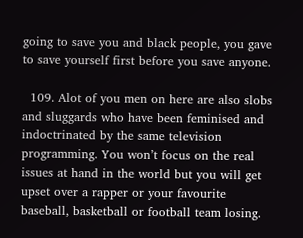going to save you and black people, you gave to save yourself first before you save anyone.

  109. Alot of you men on here are also slobs and sluggards who have been feminised and indoctrinated by the same television programming. You won’t focus on the real issues at hand in the world but you will get upset over a rapper or your favourite baseball, basketball or football team losing.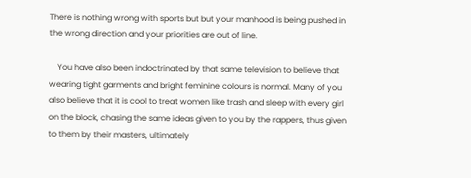There is nothing wrong with sports but but your manhood is being pushed in the wrong direction and your priorities are out of line.

    You have also been indoctrinated by that same television to believe that wearing tight garments and bright feminine colours is normal. Many of you also believe that it is cool to treat women like trash and sleep with every girl on the block, chasing the same ideas given to you by the rappers, thus given to them by their masters, ultimately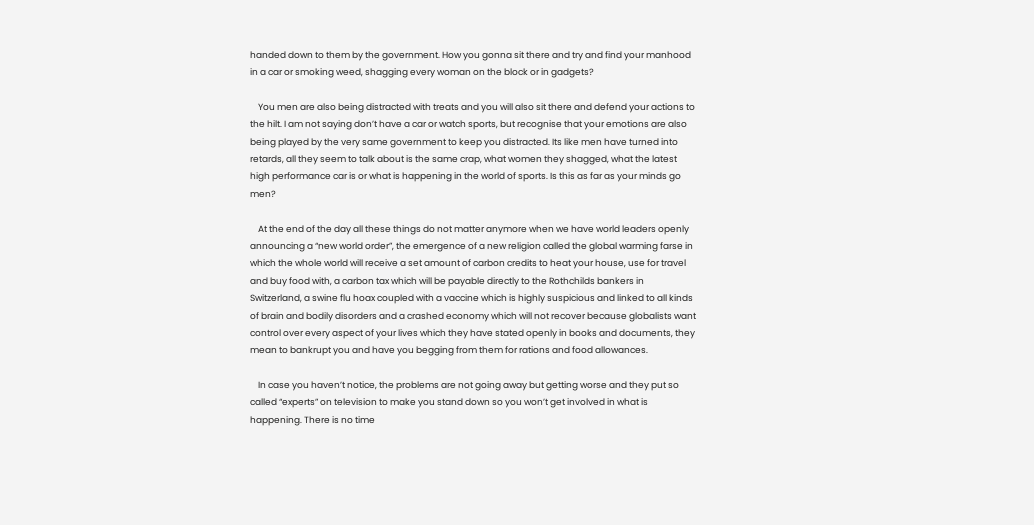handed down to them by the government. How you gonna sit there and try and find your manhood in a car or smoking weed, shagging every woman on the block or in gadgets?

    You men are also being distracted with treats and you will also sit there and defend your actions to the hilt. I am not saying don’t have a car or watch sports, but recognise that your emotions are also being played by the very same government to keep you distracted. Its like men have turned into retards, all they seem to talk about is the same crap, what women they shagged, what the latest high performance car is or what is happening in the world of sports. Is this as far as your minds go men?

    At the end of the day all these things do not matter anymore when we have world leaders openly announcing a “new world order”, the emergence of a new religion called the global warming farse in which the whole world will receive a set amount of carbon credits to heat your house, use for travel and buy food with, a carbon tax which will be payable directly to the Rothchilds bankers in Switzerland, a swine flu hoax coupled with a vaccine which is highly suspicious and linked to all kinds of brain and bodily disorders and a crashed economy which will not recover because globalists want control over every aspect of your lives which they have stated openly in books and documents, they mean to bankrupt you and have you begging from them for rations and food allowances.

    In case you haven’t notice, the problems are not going away but getting worse and they put so called “experts” on television to make you stand down so you won’t get involved in what is happening. There is no time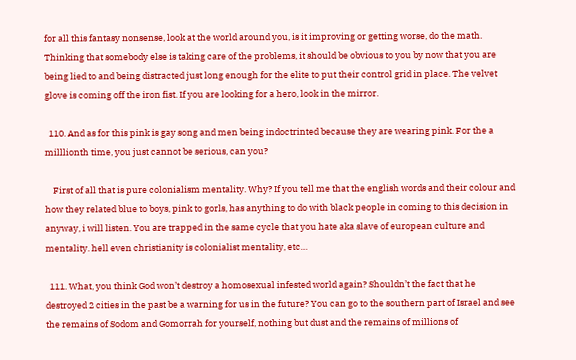for all this fantasy nonsense, look at the world around you, is it improving or getting worse, do the math. Thinking that somebody else is taking care of the problems, it should be obvious to you by now that you are being lied to and being distracted just long enough for the elite to put their control grid in place. The velvet glove is coming off the iron fist. If you are looking for a hero, look in the mirror.

  110. And as for this pink is gay song and men being indoctrinted because they are wearing pink. For the a milllionth time, you just cannot be serious, can you?

    First of all that is pure colonialism mentality. Why? If you tell me that the english words and their colour and how they related blue to boys, pink to gorls, has anything to do with black people in coming to this decision in anyway, i will listen. You are trapped in the same cycle that you hate aka slave of european culture and mentality. hell even christianity is colonialist mentality, etc…

  111. What, you think God won’t destroy a homosexual infested world again? Shouldn’t the fact that he destroyed 2 cities in the past be a warning for us in the future? You can go to the southern part of Israel and see the remains of Sodom and Gomorrah for yourself, nothing but dust and the remains of millions of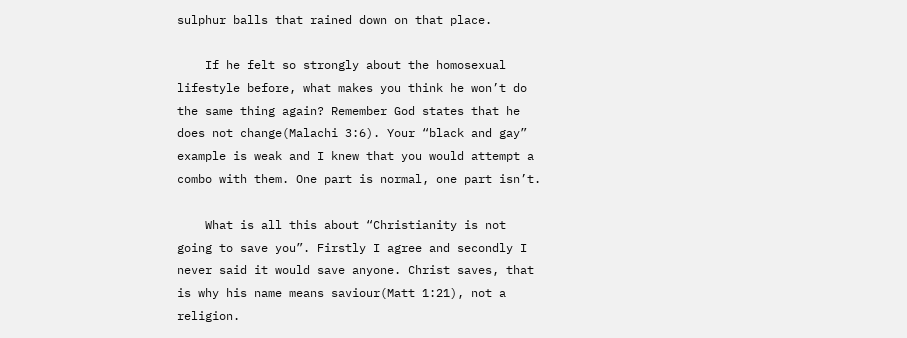sulphur balls that rained down on that place.

    If he felt so strongly about the homosexual lifestyle before, what makes you think he won’t do the same thing again? Remember God states that he does not change(Malachi 3:6). Your “black and gay” example is weak and I knew that you would attempt a combo with them. One part is normal, one part isn’t.

    What is all this about “Christianity is not going to save you”. Firstly I agree and secondly I never said it would save anyone. Christ saves, that is why his name means saviour(Matt 1:21), not a religion.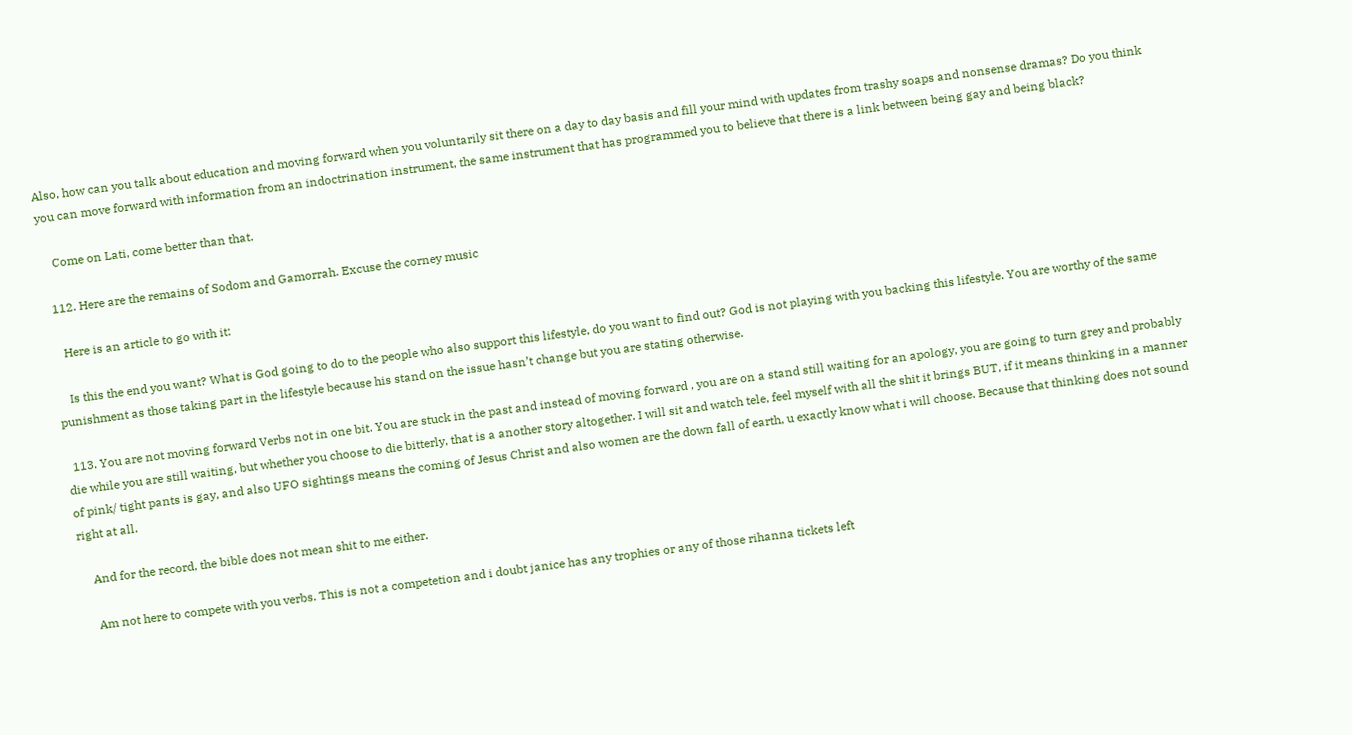Also, how can you talk about education and moving forward when you voluntarily sit there on a day to day basis and fill your mind with updates from trashy soaps and nonsense dramas? Do you think you can move forward with information from an indoctrination instrument, the same instrument that has programmed you to believe that there is a link between being gay and being black?

    Come on Lati, come better than that.

  112. Here are the remains of Sodom and Gamorrah. Excuse the corney music

    Here is an article to go with it:

    Is this the end you want? What is God going to do to the people who also support this lifestyle, do you want to find out? God is not playing with you backing this lifestyle. You are worthy of the same punishment as those taking part in the lifestyle because his stand on the issue hasn’t change but you are stating otherwise.

  113. You are not moving forward Verbs not in one bit. You are stuck in the past and instead of moving forward , you are on a stand still waiting for an apology, you are going to turn grey and probably die while you are still waiting, but whether you choose to die bitterly, that is a another story altogether. I will sit and watch tele, feel myself with all the shit it brings BUT, if it means thinking in a manner of pink/ tight pants is gay, and also UFO sightings means the coming of Jesus Christ and also women are the down fall of earth, u exactly know what i will choose. Because that thinking does not sound right at all.

    And for the record, the bible does not mean shit to me either.

    Am not here to compete with you verbs. This is not a competetion and i doubt janice has any trophies or any of those rihanna tickets left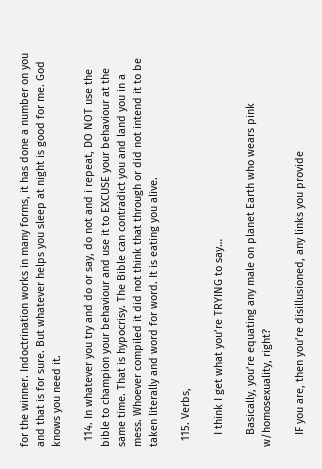for the winner. Indoctrination works in many forms, it has done a number on you and that is for sure. But whatever helps you sleep at night is good for me. God knows you need it.

  114. In whatever you try and do or say, do not and i repeat, DO NOT use the bible to champion your behaviour and use it to EXCUSE your behaviour at the same time. That is hypocrisy. The Bible can contradict you and land you in a mess. Whoever compiled it did not think that through or did not intend it to be taken literally and word for word. It is eating you alive.

  115. Verbs,

    I think I get what you’re TRYING to say…

    Basically, you’re equating any male on planet Earth who wears pink w/homosexuality, right?

    IF you are, then you’re disillusioned, any links you provide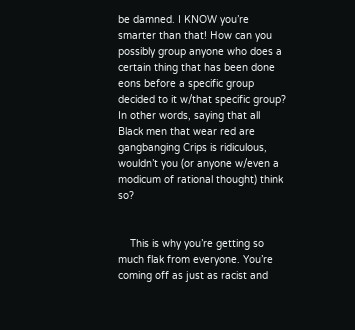be damned. I KNOW you’re smarter than that! How can you possibly group anyone who does a certain thing that has been done eons before a specific group decided to it w/that specific group? In other words, saying that all Black men that wear red are gangbanging Crips is ridiculous, wouldn’t you (or anyone w/even a modicum of rational thought) think so?


    This is why you’re getting so much flak from everyone. You’re coming off as just as racist and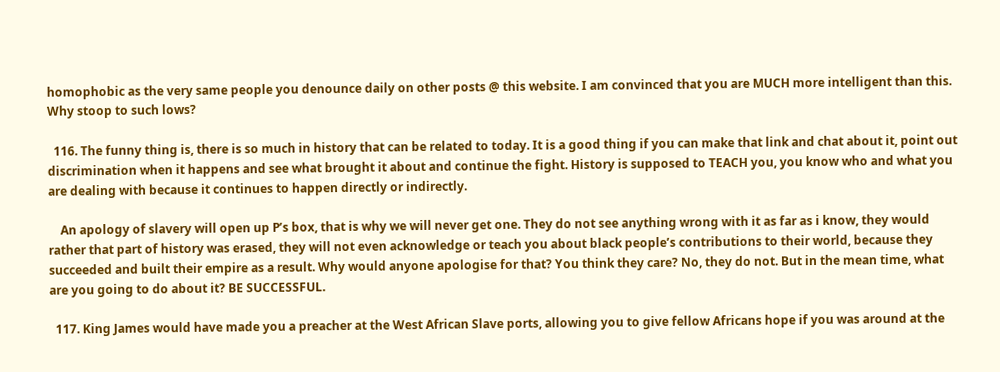homophobic as the very same people you denounce daily on other posts @ this website. I am convinced that you are MUCH more intelligent than this. Why stoop to such lows?

  116. The funny thing is, there is so much in history that can be related to today. It is a good thing if you can make that link and chat about it, point out discrimination when it happens and see what brought it about and continue the fight. History is supposed to TEACH you, you know who and what you are dealing with because it continues to happen directly or indirectly.

    An apology of slavery will open up P’s box, that is why we will never get one. They do not see anything wrong with it as far as i know, they would rather that part of history was erased, they will not even acknowledge or teach you about black people’s contributions to their world, because they succeeded and built their empire as a result. Why would anyone apologise for that? You think they care? No, they do not. But in the mean time, what are you going to do about it? BE SUCCESSFUL.

  117. King James would have made you a preacher at the West African Slave ports, allowing you to give fellow Africans hope if you was around at the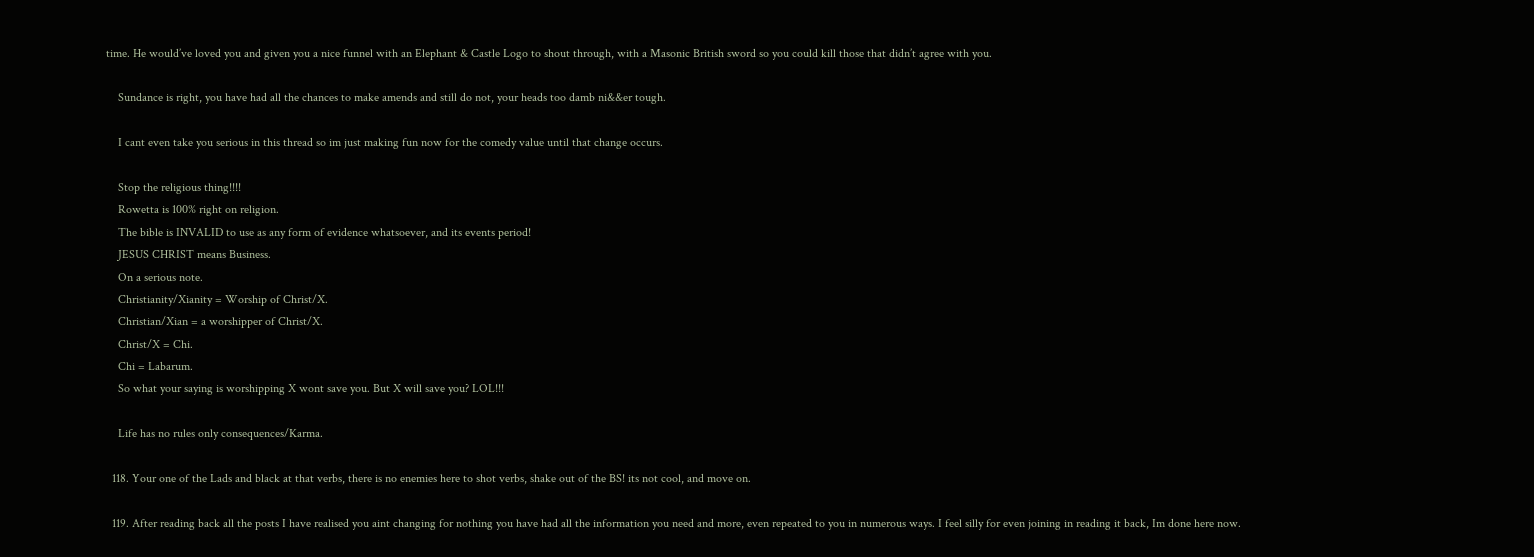time. He would’ve loved you and given you a nice funnel with an Elephant & Castle Logo to shout through, with a Masonic British sword so you could kill those that didn’t agree with you.

    Sundance is right, you have had all the chances to make amends and still do not, your heads too damb ni&&er tough.

    I cant even take you serious in this thread so im just making fun now for the comedy value until that change occurs.

    Stop the religious thing!!!!
    Rowetta is 100% right on religion.
    The bible is INVALID to use as any form of evidence whatsoever, and its events period!
    JESUS CHRIST means Business.
    On a serious note.
    Christianity/Xianity = Worship of Christ/X.
    Christian/Xian = a worshipper of Christ/X.
    Christ/X = Chi.
    Chi = Labarum.
    So what your saying is worshipping X wont save you. But X will save you? LOL!!!

    Life has no rules only consequences/Karma.

  118. Your one of the Lads and black at that verbs, there is no enemies here to shot verbs, shake out of the BS! its not cool, and move on.

  119. After reading back all the posts I have realised you aint changing for nothing you have had all the information you need and more, even repeated to you in numerous ways. I feel silly for even joining in reading it back, Im done here now.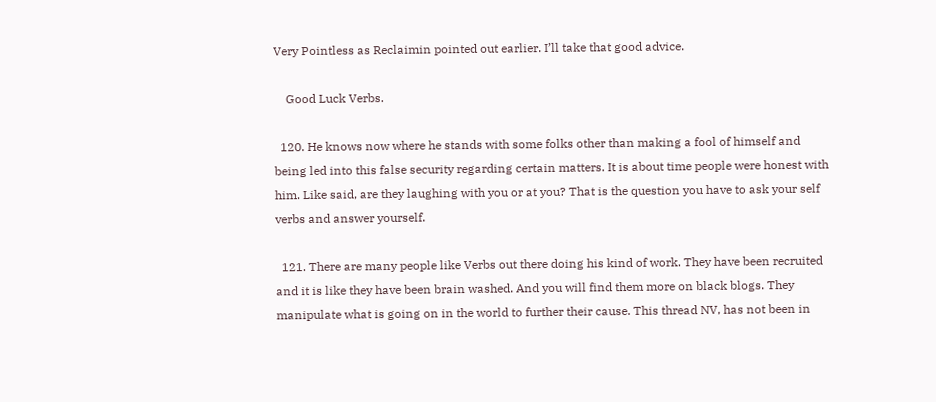Very Pointless as Reclaimin pointed out earlier. I’ll take that good advice.

    Good Luck Verbs.

  120. He knows now where he stands with some folks other than making a fool of himself and being led into this false security regarding certain matters. It is about time people were honest with him. Like said, are they laughing with you or at you? That is the question you have to ask your self verbs and answer yourself.

  121. There are many people like Verbs out there doing his kind of work. They have been recruited and it is like they have been brain washed. And you will find them more on black blogs. They manipulate what is going on in the world to further their cause. This thread NV, has not been in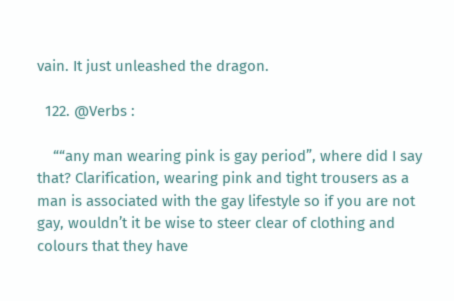vain. It just unleashed the dragon.

  122. @Verbs :

    ““any man wearing pink is gay period”, where did I say that? Clarification, wearing pink and tight trousers as a man is associated with the gay lifestyle so if you are not gay, wouldn’t it be wise to steer clear of clothing and colours that they have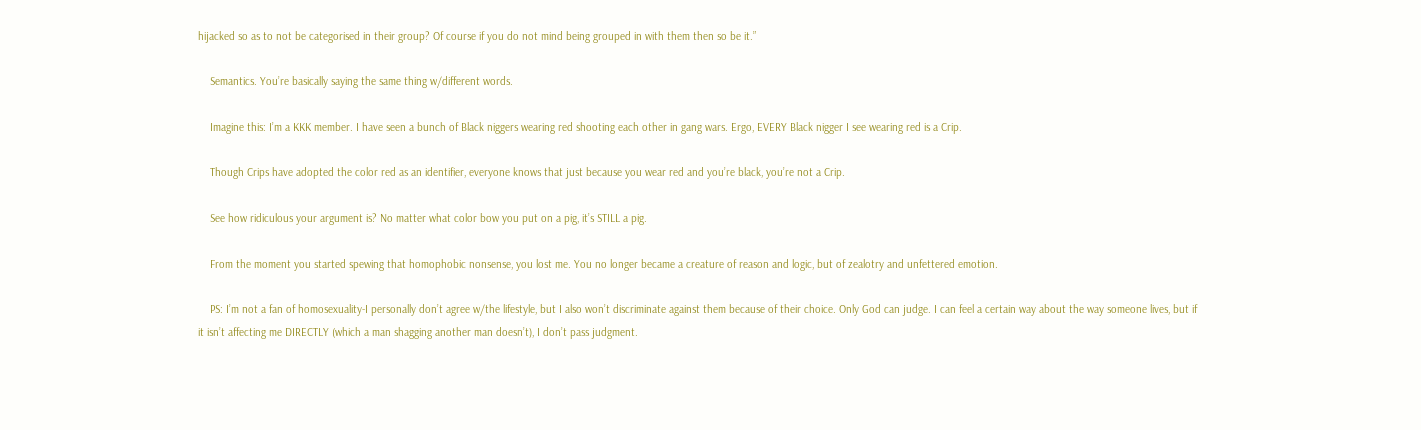hijacked so as to not be categorised in their group? Of course if you do not mind being grouped in with them then so be it.”

    Semantics. You’re basically saying the same thing w/different words.

    Imagine this: I’m a KKK member. I have seen a bunch of Black niggers wearing red shooting each other in gang wars. Ergo, EVERY Black nigger I see wearing red is a Crip.

    Though Crips have adopted the color red as an identifier, everyone knows that just because you wear red and you’re black, you’re not a Crip.

    See how ridiculous your argument is? No matter what color bow you put on a pig, it’s STILL a pig.

    From the moment you started spewing that homophobic nonsense, you lost me. You no longer became a creature of reason and logic, but of zealotry and unfettered emotion.

    PS: I’m not a fan of homosexuality-I personally don’t agree w/the lifestyle, but I also won’t discriminate against them because of their choice. Only God can judge. I can feel a certain way about the way someone lives, but if it isn’t affecting me DIRECTLY (which a man shagging another man doesn’t), I don’t pass judgment.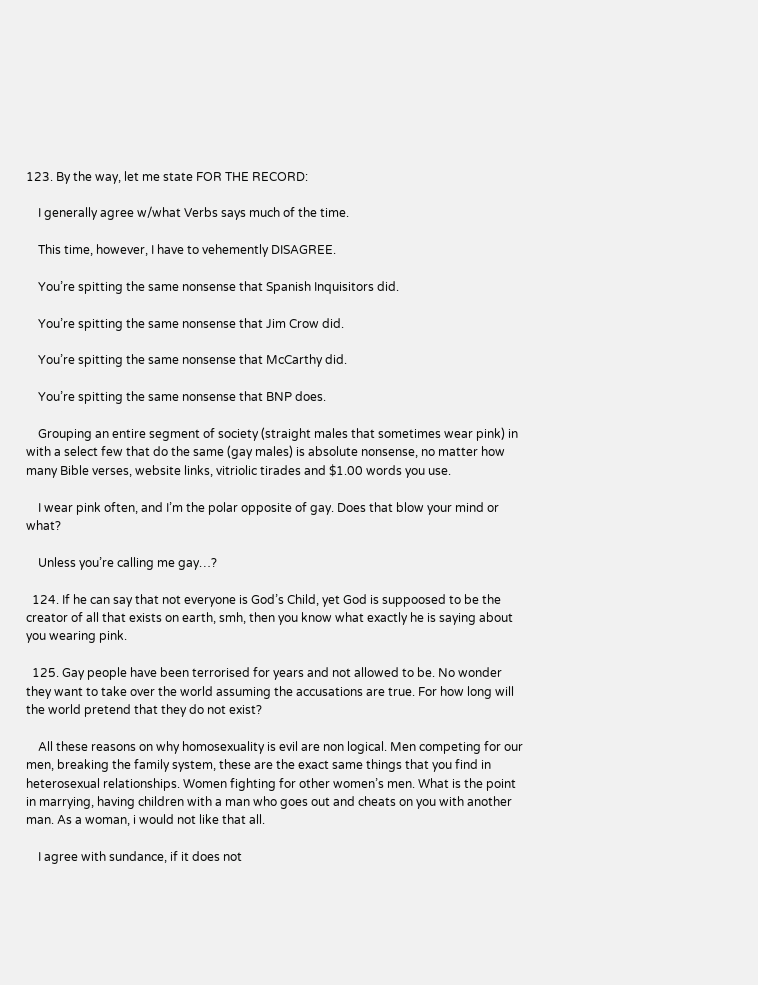123. By the way, let me state FOR THE RECORD:

    I generally agree w/what Verbs says much of the time.

    This time, however, I have to vehemently DISAGREE.

    You’re spitting the same nonsense that Spanish Inquisitors did.

    You’re spitting the same nonsense that Jim Crow did.

    You’re spitting the same nonsense that McCarthy did.

    You’re spitting the same nonsense that BNP does.

    Grouping an entire segment of society (straight males that sometimes wear pink) in with a select few that do the same (gay males) is absolute nonsense, no matter how many Bible verses, website links, vitriolic tirades and $1.00 words you use.

    I wear pink often, and I’m the polar opposite of gay. Does that blow your mind or what?

    Unless you’re calling me gay…?

  124. If he can say that not everyone is God’s Child, yet God is suppoosed to be the creator of all that exists on earth, smh, then you know what exactly he is saying about you wearing pink.

  125. Gay people have been terrorised for years and not allowed to be. No wonder they want to take over the world assuming the accusations are true. For how long will the world pretend that they do not exist?

    All these reasons on why homosexuality is evil are non logical. Men competing for our men, breaking the family system, these are the exact same things that you find in heterosexual relationships. Women fighting for other women’s men. What is the point in marrying, having children with a man who goes out and cheats on you with another man. As a woman, i would not like that all.

    I agree with sundance, if it does not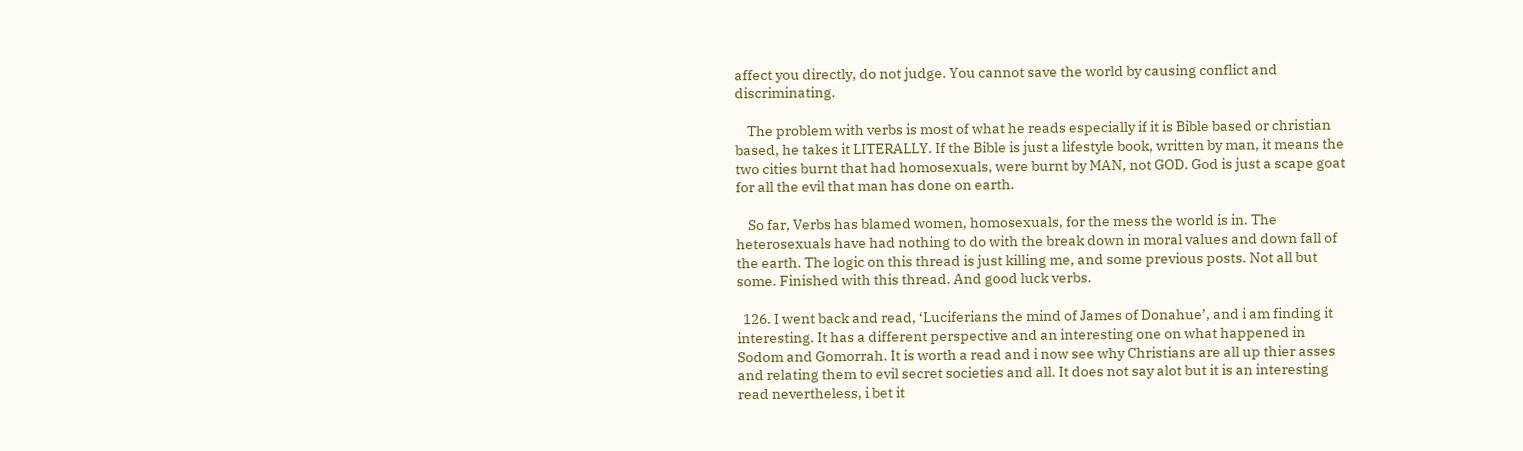affect you directly, do not judge. You cannot save the world by causing conflict and discriminating.

    The problem with verbs is most of what he reads especially if it is Bible based or christian based, he takes it LITERALLY. If the Bible is just a lifestyle book, written by man, it means the two cities burnt that had homosexuals, were burnt by MAN, not GOD. God is just a scape goat for all the evil that man has done on earth.

    So far, Verbs has blamed women, homosexuals, for the mess the world is in. The heterosexuals have had nothing to do with the break down in moral values and down fall of the earth. The logic on this thread is just killing me, and some previous posts. Not all but some. Finished with this thread. And good luck verbs.

  126. I went back and read, ‘Luciferians the mind of James of Donahue’, and i am finding it interesting. It has a different perspective and an interesting one on what happened in Sodom and Gomorrah. It is worth a read and i now see why Christians are all up thier asses and relating them to evil secret societies and all. It does not say alot but it is an interesting read nevertheless, i bet it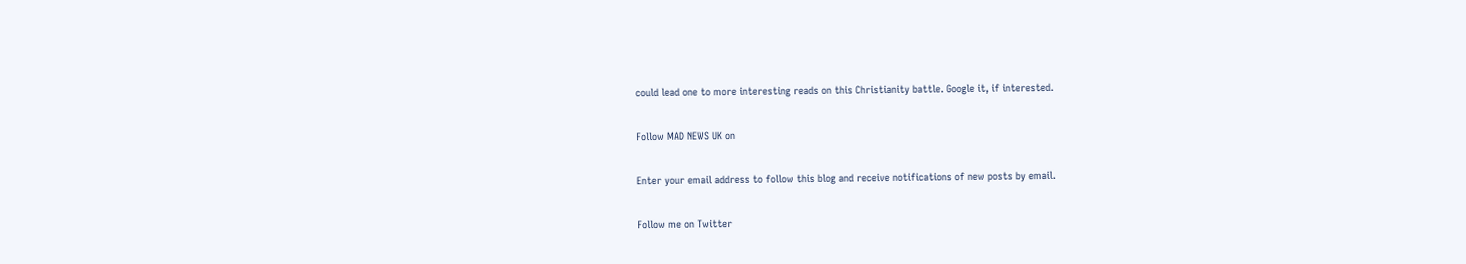could lead one to more interesting reads on this Christianity battle. Google it, if interested.

Follow MAD NEWS UK on

Enter your email address to follow this blog and receive notifications of new posts by email.

Follow me on Twitter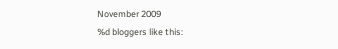November 2009
%d bloggers like this: